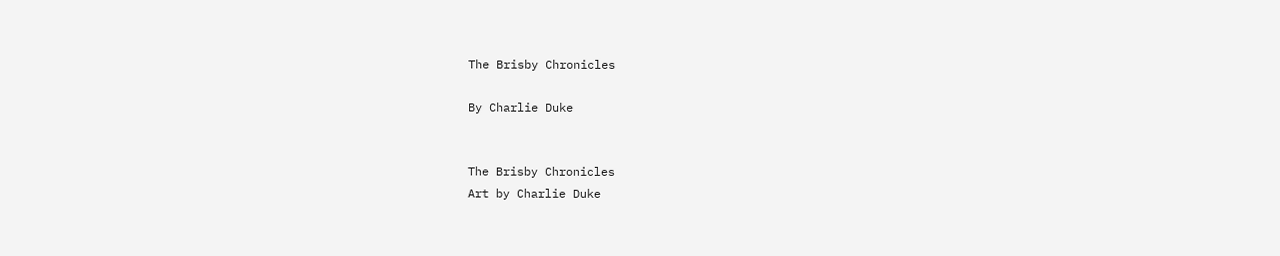The Brisby Chronicles

By Charlie Duke


The Brisby Chronicles
Art by Charlie Duke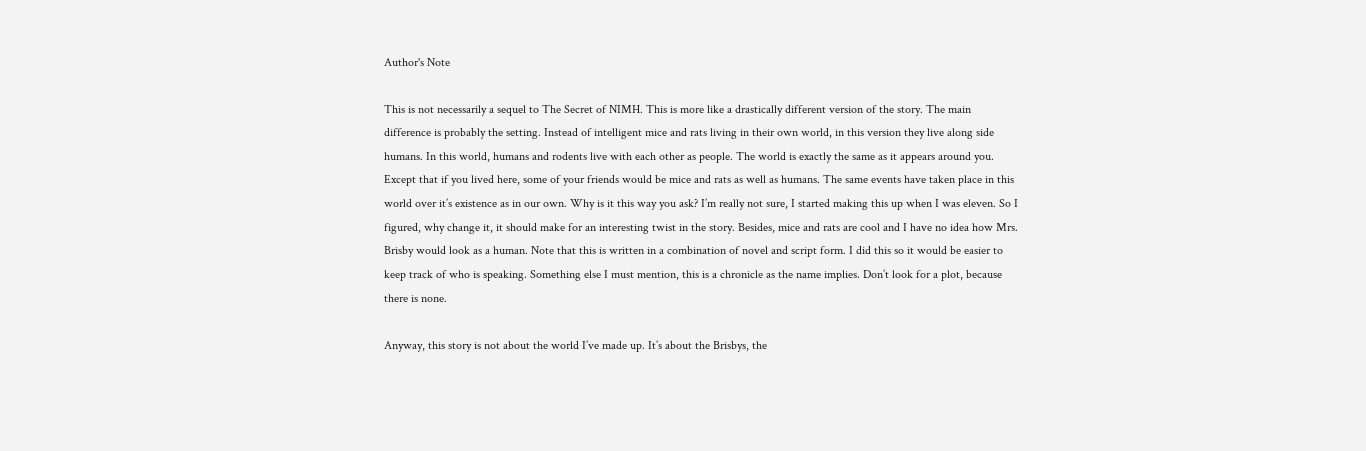Author's Note

This is not necessarily a sequel to The Secret of NIMH. This is more like a drastically different version of the story. The main difference is probably the setting. Instead of intelligent mice and rats living in their own world, in this version they live along side humans. In this world, humans and rodents live with each other as people. The world is exactly the same as it appears around you. Except that if you lived here, some of your friends would be mice and rats as well as humans. The same events have taken place in this world over it’s existence as in our own. Why is it this way you ask? I’m really not sure, I started making this up when I was eleven. So I figured, why change it, it should make for an interesting twist in the story. Besides, mice and rats are cool and I have no idea how Mrs. Brisby would look as a human. Note that this is written in a combination of novel and script form. I did this so it would be easier to keep track of who is speaking. Something else I must mention, this is a chronicle as the name implies. Don’t look for a plot, because there is none.

Anyway, this story is not about the world I’ve made up. It’s about the Brisbys, the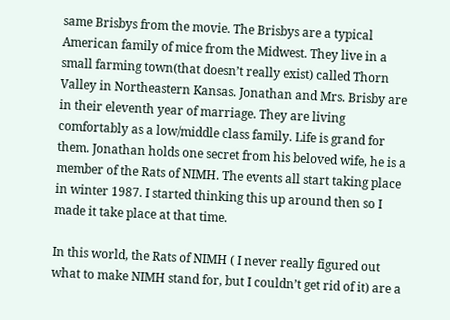same Brisbys from the movie. The Brisbys are a typical American family of mice from the Midwest. They live in a small farming town(that doesn’t really exist) called Thorn Valley in Northeastern Kansas. Jonathan and Mrs. Brisby are in their eleventh year of marriage. They are living comfortably as a low/middle class family. Life is grand for them. Jonathan holds one secret from his beloved wife, he is a member of the Rats of NIMH. The events all start taking place in winter 1987. I started thinking this up around then so I made it take place at that time.

In this world, the Rats of NIMH ( I never really figured out what to make NIMH stand for, but I couldn’t get rid of it) are a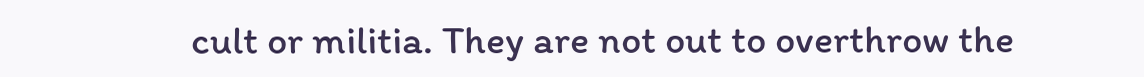cult or militia. They are not out to overthrow the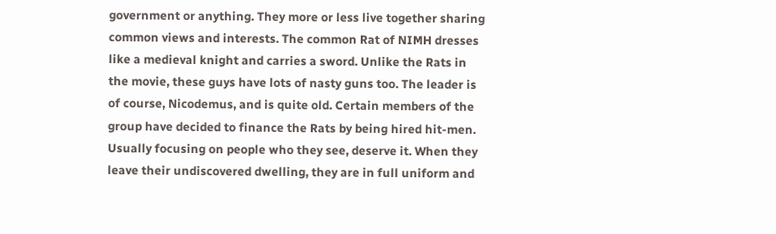government or anything. They more or less live together sharing common views and interests. The common Rat of NIMH dresses like a medieval knight and carries a sword. Unlike the Rats in the movie, these guys have lots of nasty guns too. The leader is of course, Nicodemus, and is quite old. Certain members of the group have decided to finance the Rats by being hired hit-men. Usually focusing on people who they see, deserve it. When they leave their undiscovered dwelling, they are in full uniform and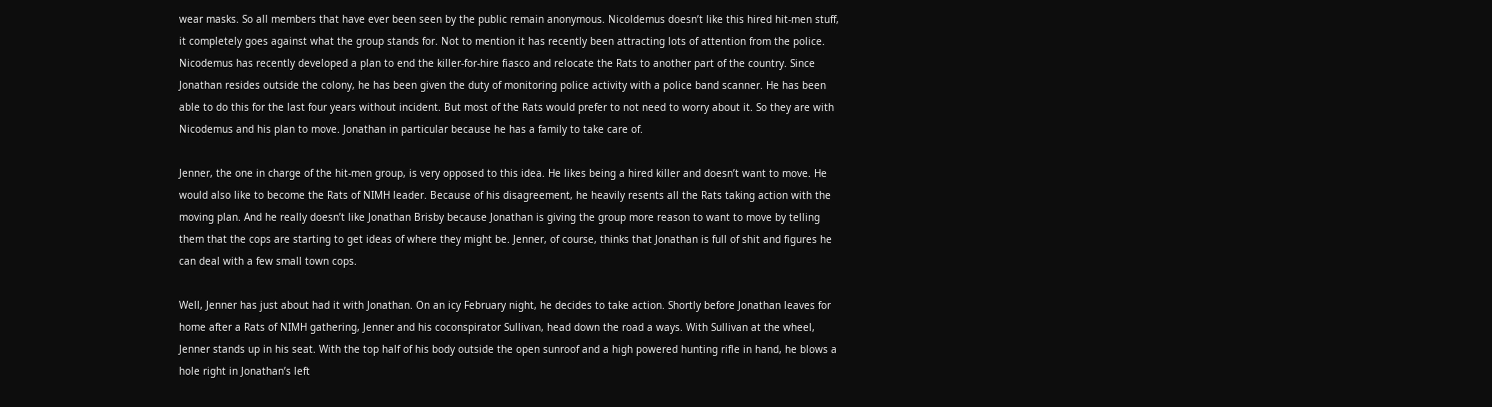wear masks. So all members that have ever been seen by the public remain anonymous. Nicoldemus doesn’t like this hired hit-men stuff, it completely goes against what the group stands for. Not to mention it has recently been attracting lots of attention from the police. Nicodemus has recently developed a plan to end the killer-for-hire fiasco and relocate the Rats to another part of the country. Since Jonathan resides outside the colony, he has been given the duty of monitoring police activity with a police band scanner. He has been able to do this for the last four years without incident. But most of the Rats would prefer to not need to worry about it. So they are with Nicodemus and his plan to move. Jonathan in particular because he has a family to take care of.

Jenner, the one in charge of the hit-men group, is very opposed to this idea. He likes being a hired killer and doesn’t want to move. He would also like to become the Rats of NIMH leader. Because of his disagreement, he heavily resents all the Rats taking action with the moving plan. And he really doesn’t like Jonathan Brisby because Jonathan is giving the group more reason to want to move by telling them that the cops are starting to get ideas of where they might be. Jenner, of course, thinks that Jonathan is full of shit and figures he can deal with a few small town cops.

Well, Jenner has just about had it with Jonathan. On an icy February night, he decides to take action. Shortly before Jonathan leaves for home after a Rats of NIMH gathering, Jenner and his coconspirator Sullivan, head down the road a ways. With Sullivan at the wheel, Jenner stands up in his seat. With the top half of his body outside the open sunroof and a high powered hunting rifle in hand, he blows a hole right in Jonathan’s left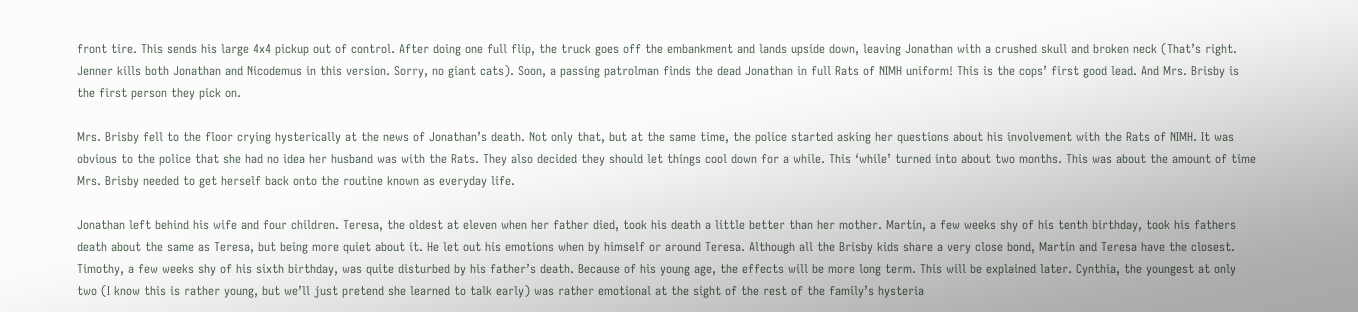front tire. This sends his large 4x4 pickup out of control. After doing one full flip, the truck goes off the embankment and lands upside down, leaving Jonathan with a crushed skull and broken neck (That’s right. Jenner kills both Jonathan and Nicodemus in this version. Sorry, no giant cats). Soon, a passing patrolman finds the dead Jonathan in full Rats of NIMH uniform! This is the cops’ first good lead. And Mrs. Brisby is the first person they pick on.

Mrs. Brisby fell to the floor crying hysterically at the news of Jonathan’s death. Not only that, but at the same time, the police started asking her questions about his involvement with the Rats of NIMH. It was obvious to the police that she had no idea her husband was with the Rats. They also decided they should let things cool down for a while. This ‘while’ turned into about two months. This was about the amount of time Mrs. Brisby needed to get herself back onto the routine known as everyday life.

Jonathan left behind his wife and four children. Teresa, the oldest at eleven when her father died, took his death a little better than her mother. Martin, a few weeks shy of his tenth birthday, took his fathers death about the same as Teresa, but being more quiet about it. He let out his emotions when by himself or around Teresa. Although all the Brisby kids share a very close bond, Martin and Teresa have the closest. Timothy, a few weeks shy of his sixth birthday, was quite disturbed by his father’s death. Because of his young age, the effects will be more long term. This will be explained later. Cynthia, the youngest at only two (I know this is rather young, but we’ll just pretend she learned to talk early) was rather emotional at the sight of the rest of the family’s hysteria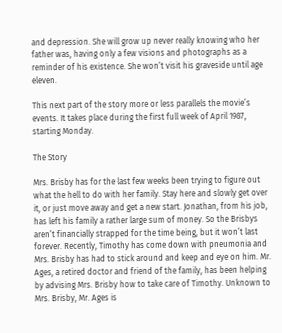and depression. She will grow up never really knowing who her father was, having only a few visions and photographs as a reminder of his existence. She won’t visit his graveside until age eleven.

This next part of the story more or less parallels the movie’s events. It takes place during the first full week of April 1987, starting Monday.

The Story

Mrs. Brisby has for the last few weeks been trying to figure out what the hell to do with her family. Stay here and slowly get over it, or just move away and get a new start. Jonathan, from his job, has left his family a rather large sum of money. So the Brisbys aren’t financially strapped for the time being, but it won’t last forever. Recently, Timothy has come down with pneumonia and Mrs. Brisby has had to stick around and keep and eye on him. Mr. Ages, a retired doctor and friend of the family, has been helping by advising Mrs. Brisby how to take care of Timothy. Unknown to Mrs. Brisby, Mr. Ages is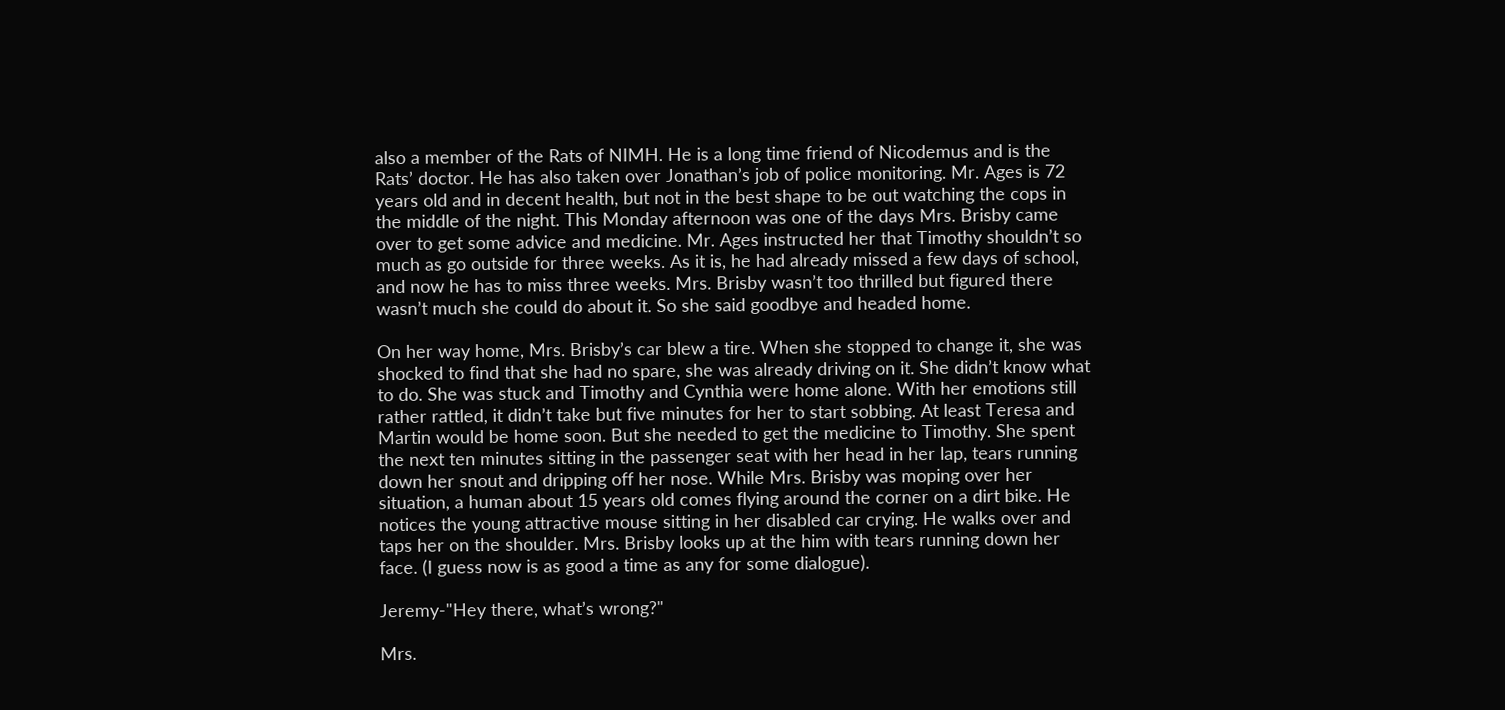also a member of the Rats of NIMH. He is a long time friend of Nicodemus and is the Rats’ doctor. He has also taken over Jonathan’s job of police monitoring. Mr. Ages is 72 years old and in decent health, but not in the best shape to be out watching the cops in the middle of the night. This Monday afternoon was one of the days Mrs. Brisby came over to get some advice and medicine. Mr. Ages instructed her that Timothy shouldn’t so much as go outside for three weeks. As it is, he had already missed a few days of school, and now he has to miss three weeks. Mrs. Brisby wasn’t too thrilled but figured there wasn’t much she could do about it. So she said goodbye and headed home.

On her way home, Mrs. Brisby’s car blew a tire. When she stopped to change it, she was shocked to find that she had no spare, she was already driving on it. She didn’t know what to do. She was stuck and Timothy and Cynthia were home alone. With her emotions still rather rattled, it didn’t take but five minutes for her to start sobbing. At least Teresa and Martin would be home soon. But she needed to get the medicine to Timothy. She spent the next ten minutes sitting in the passenger seat with her head in her lap, tears running down her snout and dripping off her nose. While Mrs. Brisby was moping over her situation, a human about 15 years old comes flying around the corner on a dirt bike. He notices the young attractive mouse sitting in her disabled car crying. He walks over and taps her on the shoulder. Mrs. Brisby looks up at the him with tears running down her face. (I guess now is as good a time as any for some dialogue).

Jeremy-"Hey there, what’s wrong?"

Mrs.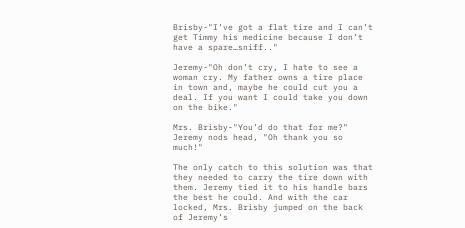Brisby-"I’ve got a flat tire and I can’t get Timmy his medicine because I don’t have a spare…sniff.."

Jeremy-"Oh don’t cry, I hate to see a woman cry. My father owns a tire place in town and, maybe he could cut you a deal. If you want I could take you down on the bike."

Mrs. Brisby-"You’d do that for me?" Jeremy nods head, "Oh thank you so much!"

The only catch to this solution was that they needed to carry the tire down with them. Jeremy tied it to his handle bars the best he could. And with the car locked, Mrs. Brisby jumped on the back of Jeremy’s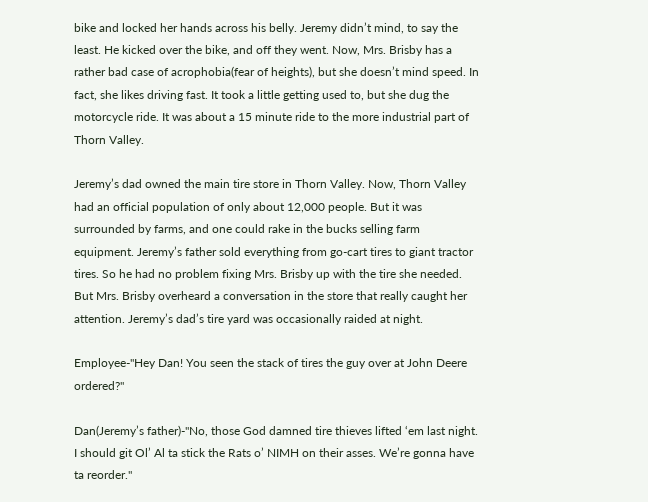bike and locked her hands across his belly. Jeremy didn’t mind, to say the least. He kicked over the bike, and off they went. Now, Mrs. Brisby has a rather bad case of acrophobia(fear of heights), but she doesn’t mind speed. In fact, she likes driving fast. It took a little getting used to, but she dug the motorcycle ride. It was about a 15 minute ride to the more industrial part of Thorn Valley.

Jeremy’s dad owned the main tire store in Thorn Valley. Now, Thorn Valley had an official population of only about 12,000 people. But it was surrounded by farms, and one could rake in the bucks selling farm equipment. Jeremy’s father sold everything from go-cart tires to giant tractor tires. So he had no problem fixing Mrs. Brisby up with the tire she needed. But Mrs. Brisby overheard a conversation in the store that really caught her attention. Jeremy’s dad’s tire yard was occasionally raided at night.

Employee-"Hey Dan! You seen the stack of tires the guy over at John Deere ordered?"

Dan(Jeremy’s father)-"No, those God damned tire thieves lifted ‘em last night. I should git Ol’ Al ta stick the Rats o’ NIMH on their asses. We’re gonna have ta reorder."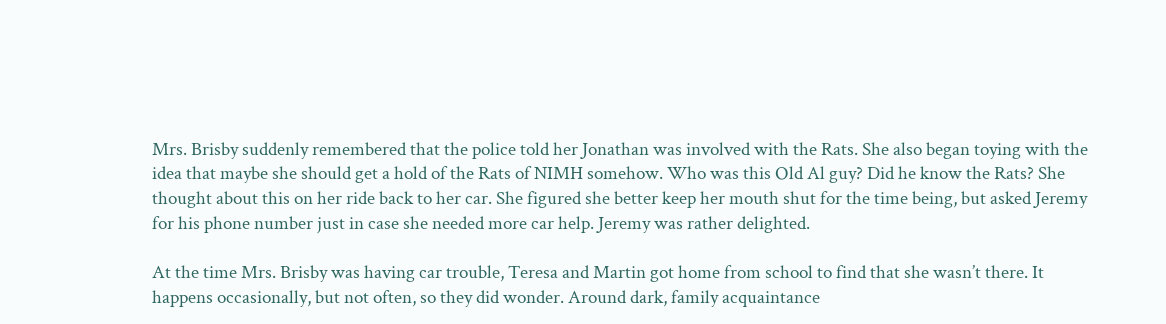Mrs. Brisby suddenly remembered that the police told her Jonathan was involved with the Rats. She also began toying with the idea that maybe she should get a hold of the Rats of NIMH somehow. Who was this Old Al guy? Did he know the Rats? She thought about this on her ride back to her car. She figured she better keep her mouth shut for the time being, but asked Jeremy for his phone number just in case she needed more car help. Jeremy was rather delighted.

At the time Mrs. Brisby was having car trouble, Teresa and Martin got home from school to find that she wasn’t there. It happens occasionally, but not often, so they did wonder. Around dark, family acquaintance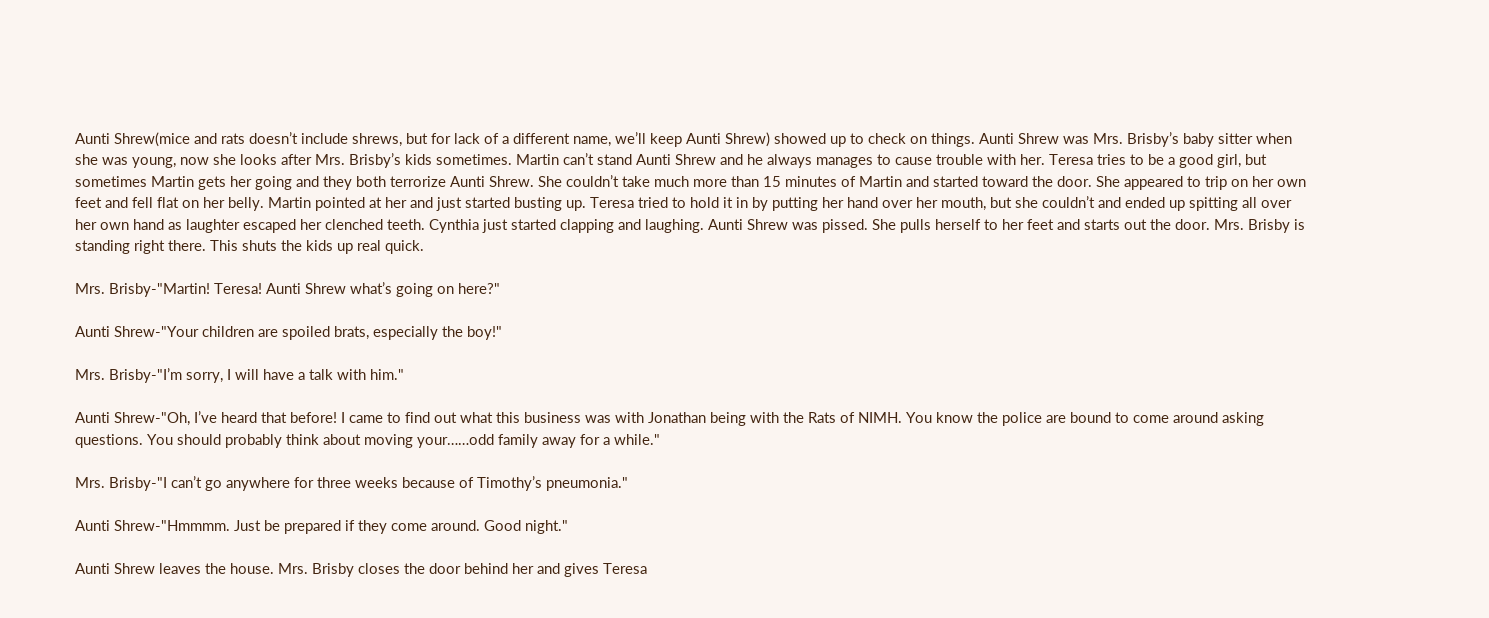Aunti Shrew(mice and rats doesn’t include shrews, but for lack of a different name, we’ll keep Aunti Shrew) showed up to check on things. Aunti Shrew was Mrs. Brisby’s baby sitter when she was young, now she looks after Mrs. Brisby’s kids sometimes. Martin can’t stand Aunti Shrew and he always manages to cause trouble with her. Teresa tries to be a good girl, but sometimes Martin gets her going and they both terrorize Aunti Shrew. She couldn’t take much more than 15 minutes of Martin and started toward the door. She appeared to trip on her own feet and fell flat on her belly. Martin pointed at her and just started busting up. Teresa tried to hold it in by putting her hand over her mouth, but she couldn’t and ended up spitting all over her own hand as laughter escaped her clenched teeth. Cynthia just started clapping and laughing. Aunti Shrew was pissed. She pulls herself to her feet and starts out the door. Mrs. Brisby is standing right there. This shuts the kids up real quick.

Mrs. Brisby-"Martin! Teresa! Aunti Shrew what’s going on here?"

Aunti Shrew-"Your children are spoiled brats, especially the boy!"

Mrs. Brisby-"I’m sorry, I will have a talk with him."

Aunti Shrew-"Oh, I’ve heard that before! I came to find out what this business was with Jonathan being with the Rats of NIMH. You know the police are bound to come around asking questions. You should probably think about moving your……odd family away for a while."

Mrs. Brisby-"I can’t go anywhere for three weeks because of Timothy’s pneumonia."

Aunti Shrew-"Hmmmm. Just be prepared if they come around. Good night."

Aunti Shrew leaves the house. Mrs. Brisby closes the door behind her and gives Teresa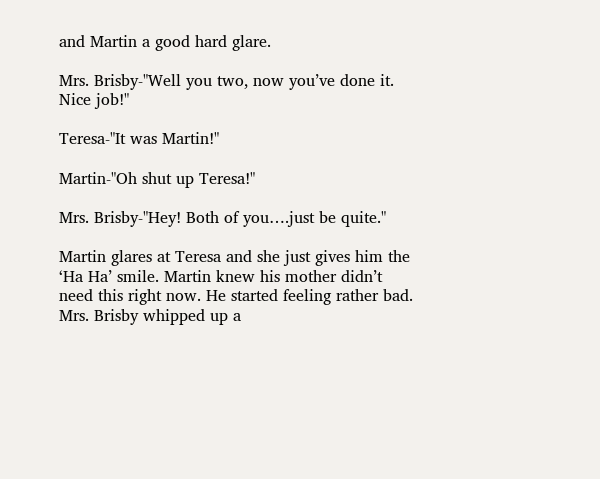and Martin a good hard glare.

Mrs. Brisby-"Well you two, now you’ve done it. Nice job!"

Teresa-"It was Martin!"

Martin-"Oh shut up Teresa!"

Mrs. Brisby-"Hey! Both of you….just be quite."

Martin glares at Teresa and she just gives him the ‘Ha Ha’ smile. Martin knew his mother didn’t need this right now. He started feeling rather bad. Mrs. Brisby whipped up a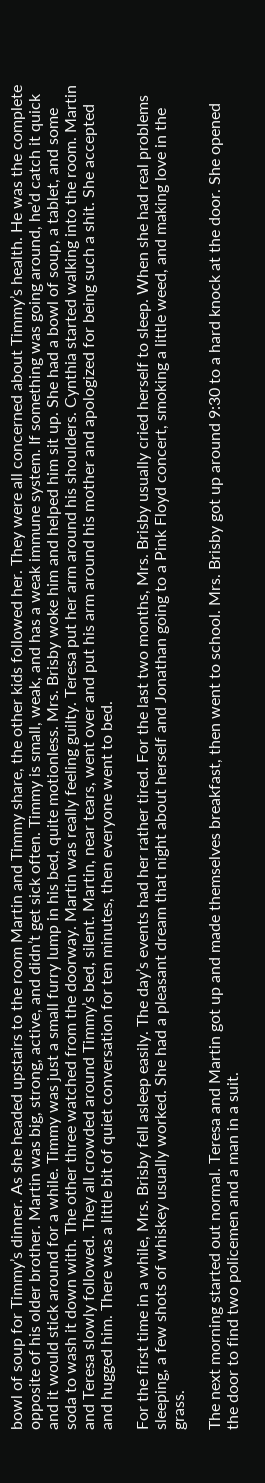bowl of soup for Timmy’s dinner. As she headed upstairs to the room Martin and Timmy share, the other kids followed her. They were all concerned about Timmy’s health. He was the complete opposite of his older brother. Martin was big, strong, active, and didn’t get sick often. Timmy is small, weak, and has a weak immune system. If something was going around, he’d catch it quick and it would stick around for a while. Timmy was just a small furry lump in his bed, quite motionless. Mrs. Brisby woke him and helped him sit up. She had a bowl of soup, a tablet, and some soda to wash it down with. The other three watched from the doorway. Martin was really feeling guilty. Teresa put her arm around his shoulders. Cynthia started walking into the room. Martin and Teresa slowly followed. They all crowded around Timmy’s bed, silent. Martin, near tears, went over and put his arm around his mother and apologized for being such a shit. She accepted and hugged him. There was a little bit of quiet conversation for ten minutes, then everyone went to bed.

For the first time in a while, Mrs. Brisby fell asleep easily. The day’s events had her rather tired. For the last two months, Mrs. Brisby usually cried herself to sleep. When she had real problems sleeping, a few shots of whiskey usually worked. She had a pleasant dream that night about herself and Jonathan going to a Pink Floyd concert, smoking a little weed, and making love in the grass.

The next morning started out normal. Teresa and Martin got up and made themselves breakfast, then went to school. Mrs. Brisby got up around 9:30 to a hard knock at the door. She opened the door to find two policemen and a man in a suit.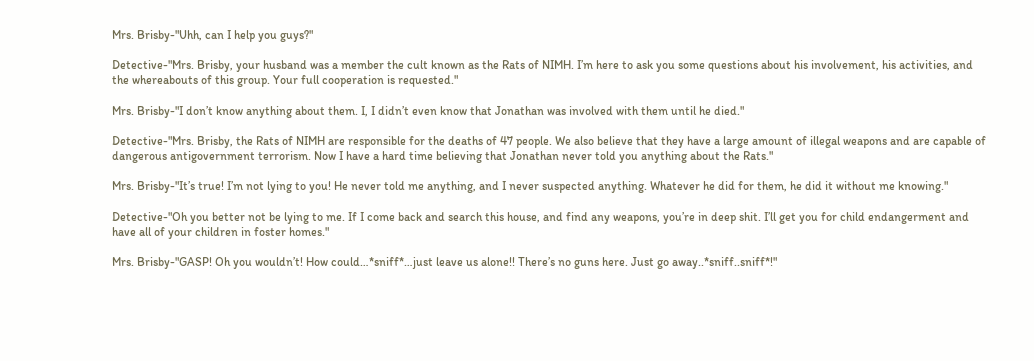Mrs. Brisby-"Uhh, can I help you guys?"

Detective-"Mrs. Brisby, your husband was a member the cult known as the Rats of NIMH. I’m here to ask you some questions about his involvement, his activities, and the whereabouts of this group. Your full cooperation is requested."

Mrs. Brisby-"I don’t know anything about them. I, I didn’t even know that Jonathan was involved with them until he died."

Detective-"Mrs. Brisby, the Rats of NIMH are responsible for the deaths of 47 people. We also believe that they have a large amount of illegal weapons and are capable of dangerous antigovernment terrorism. Now I have a hard time believing that Jonathan never told you anything about the Rats."

Mrs. Brisby-"It’s true! I’m not lying to you! He never told me anything, and I never suspected anything. Whatever he did for them, he did it without me knowing."

Detective-"Oh you better not be lying to me. If I come back and search this house, and find any weapons, you’re in deep shit. I’ll get you for child endangerment and have all of your children in foster homes."

Mrs. Brisby-"GASP! Oh you wouldn’t! How could…*sniff*…just leave us alone!! There’s no guns here. Just go away..*sniff..sniff*!"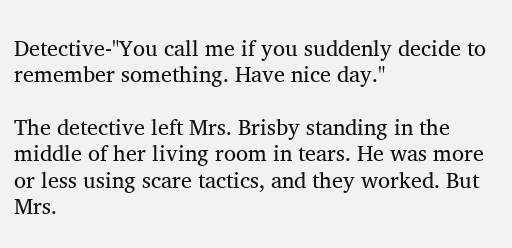Detective-"You call me if you suddenly decide to remember something. Have nice day."

The detective left Mrs. Brisby standing in the middle of her living room in tears. He was more or less using scare tactics, and they worked. But Mrs.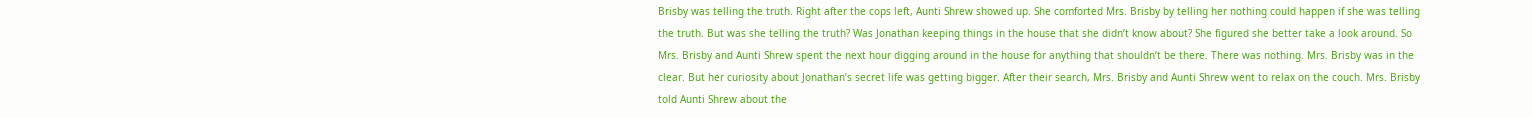Brisby was telling the truth. Right after the cops left, Aunti Shrew showed up. She comforted Mrs. Brisby by telling her nothing could happen if she was telling the truth. But was she telling the truth? Was Jonathan keeping things in the house that she didn’t know about? She figured she better take a look around. So Mrs. Brisby and Aunti Shrew spent the next hour digging around in the house for anything that shouldn’t be there. There was nothing. Mrs. Brisby was in the clear. But her curiosity about Jonathan’s secret life was getting bigger. After their search, Mrs. Brisby and Aunti Shrew went to relax on the couch. Mrs. Brisby told Aunti Shrew about the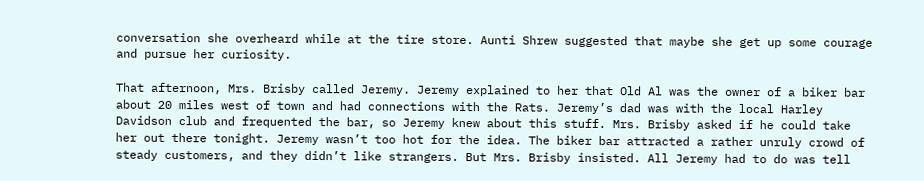conversation she overheard while at the tire store. Aunti Shrew suggested that maybe she get up some courage and pursue her curiosity.

That afternoon, Mrs. Brisby called Jeremy. Jeremy explained to her that Old Al was the owner of a biker bar about 20 miles west of town and had connections with the Rats. Jeremy’s dad was with the local Harley Davidson club and frequented the bar, so Jeremy knew about this stuff. Mrs. Brisby asked if he could take her out there tonight. Jeremy wasn’t too hot for the idea. The biker bar attracted a rather unruly crowd of steady customers, and they didn’t like strangers. But Mrs. Brisby insisted. All Jeremy had to do was tell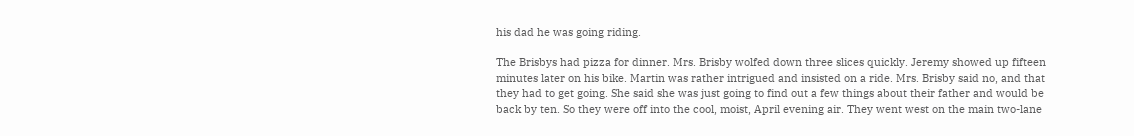his dad he was going riding.

The Brisbys had pizza for dinner. Mrs. Brisby wolfed down three slices quickly. Jeremy showed up fifteen minutes later on his bike. Martin was rather intrigued and insisted on a ride. Mrs. Brisby said no, and that they had to get going. She said she was just going to find out a few things about their father and would be back by ten. So they were off into the cool, moist, April evening air. They went west on the main two-lane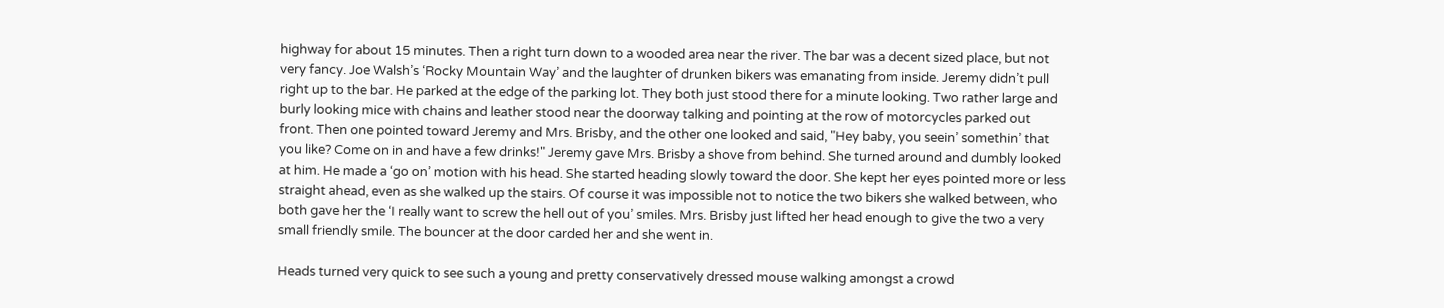highway for about 15 minutes. Then a right turn down to a wooded area near the river. The bar was a decent sized place, but not very fancy. Joe Walsh’s ‘Rocky Mountain Way’ and the laughter of drunken bikers was emanating from inside. Jeremy didn’t pull right up to the bar. He parked at the edge of the parking lot. They both just stood there for a minute looking. Two rather large and burly looking mice with chains and leather stood near the doorway talking and pointing at the row of motorcycles parked out front. Then one pointed toward Jeremy and Mrs. Brisby, and the other one looked and said, "Hey baby, you seein’ somethin’ that you like? Come on in and have a few drinks!" Jeremy gave Mrs. Brisby a shove from behind. She turned around and dumbly looked at him. He made a ‘go on’ motion with his head. She started heading slowly toward the door. She kept her eyes pointed more or less straight ahead, even as she walked up the stairs. Of course it was impossible not to notice the two bikers she walked between, who both gave her the ‘I really want to screw the hell out of you’ smiles. Mrs. Brisby just lifted her head enough to give the two a very small friendly smile. The bouncer at the door carded her and she went in.

Heads turned very quick to see such a young and pretty conservatively dressed mouse walking amongst a crowd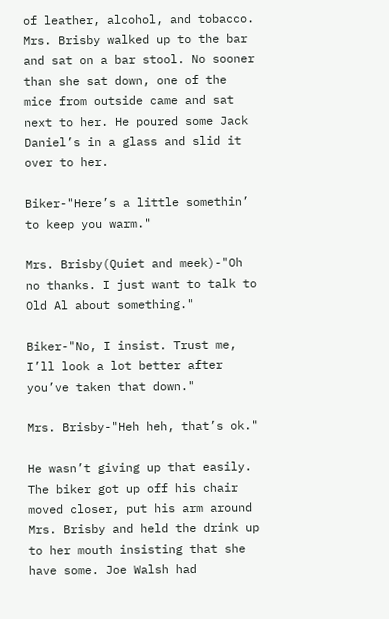of leather, alcohol, and tobacco. Mrs. Brisby walked up to the bar and sat on a bar stool. No sooner than she sat down, one of the mice from outside came and sat next to her. He poured some Jack Daniel’s in a glass and slid it over to her.

Biker-"Here’s a little somethin’ to keep you warm."

Mrs. Brisby(Quiet and meek)-"Oh no thanks. I just want to talk to Old Al about something."

Biker-"No, I insist. Trust me, I’ll look a lot better after you’ve taken that down."

Mrs. Brisby-"Heh heh, that’s ok."

He wasn’t giving up that easily. The biker got up off his chair moved closer, put his arm around Mrs. Brisby and held the drink up to her mouth insisting that she have some. Joe Walsh had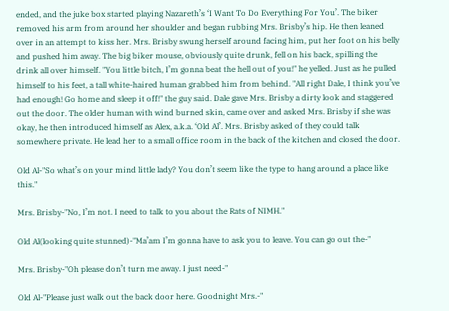ended, and the juke box started playing Nazareth’s ‘I Want To Do Everything For You’. The biker removed his arm from around her shoulder and began rubbing Mrs. Brisby’s hip. He then leaned over in an attempt to kiss her. Mrs. Brisby swung herself around facing him, put her foot on his belly and pushed him away. The big biker mouse, obviously quite drunk, fell on his back, spilling the drink all over himself. "You little bitch, I’m gonna beat the hell out of you!" he yelled. Just as he pulled himself to his feet, a tall white-haired human grabbed him from behind. "All right Dale, I think you’ve had enough! Go home and sleep it off!" the guy said. Dale gave Mrs. Brisby a dirty look and staggered out the door. The older human with wind burned skin, came over and asked Mrs. Brisby if she was okay, he then introduced himself as Alex, a.k.a. ‘Old Al’. Mrs. Brisby asked of they could talk somewhere private. He lead her to a small office room in the back of the kitchen and closed the door.

Old Al-"So what’s on your mind little lady? You don’t seem like the type to hang around a place like this."

Mrs. Brisby-"No, I’m not. I need to talk to you about the Rats of NIMH."

Old Al(looking quite stunned)-"Ma’am I’m gonna have to ask you to leave. You can go out the-"

Mrs. Brisby-"Oh please don’t turn me away. I just need-"

Old Al-"Please just walk out the back door here. Goodnight Mrs.-"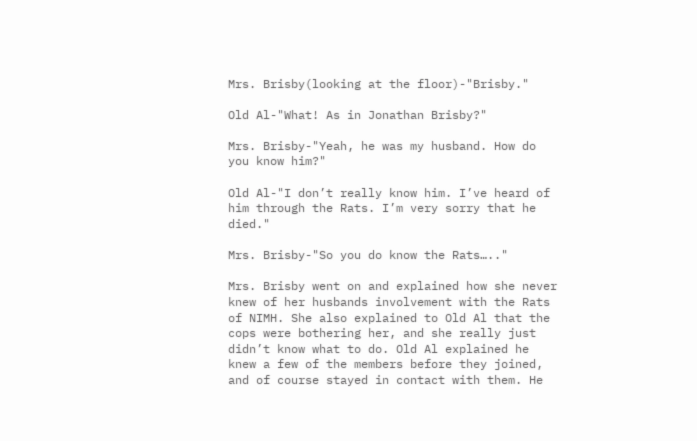Mrs. Brisby(looking at the floor)-"Brisby."

Old Al-"What! As in Jonathan Brisby?"

Mrs. Brisby-"Yeah, he was my husband. How do you know him?"

Old Al-"I don’t really know him. I’ve heard of him through the Rats. I’m very sorry that he died."

Mrs. Brisby-"So you do know the Rats….."

Mrs. Brisby went on and explained how she never knew of her husbands involvement with the Rats of NIMH. She also explained to Old Al that the cops were bothering her, and she really just didn’t know what to do. Old Al explained he knew a few of the members before they joined, and of course stayed in contact with them. He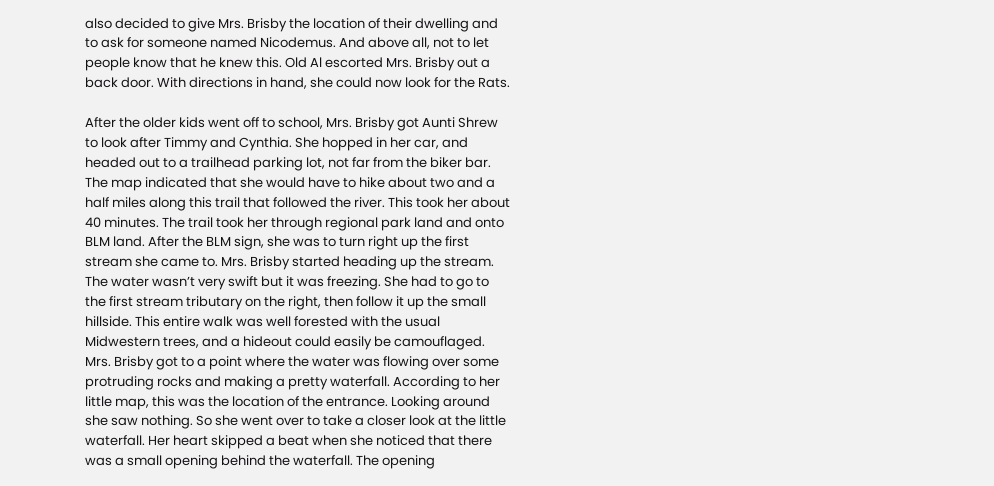also decided to give Mrs. Brisby the location of their dwelling and to ask for someone named Nicodemus. And above all, not to let people know that he knew this. Old Al escorted Mrs. Brisby out a back door. With directions in hand, she could now look for the Rats.

After the older kids went off to school, Mrs. Brisby got Aunti Shrew to look after Timmy and Cynthia. She hopped in her car, and headed out to a trailhead parking lot, not far from the biker bar. The map indicated that she would have to hike about two and a half miles along this trail that followed the river. This took her about 40 minutes. The trail took her through regional park land and onto BLM land. After the BLM sign, she was to turn right up the first stream she came to. Mrs. Brisby started heading up the stream. The water wasn’t very swift but it was freezing. She had to go to the first stream tributary on the right, then follow it up the small hillside. This entire walk was well forested with the usual Midwestern trees, and a hideout could easily be camouflaged. Mrs. Brisby got to a point where the water was flowing over some protruding rocks and making a pretty waterfall. According to her little map, this was the location of the entrance. Looking around she saw nothing. So she went over to take a closer look at the little waterfall. Her heart skipped a beat when she noticed that there was a small opening behind the waterfall. The opening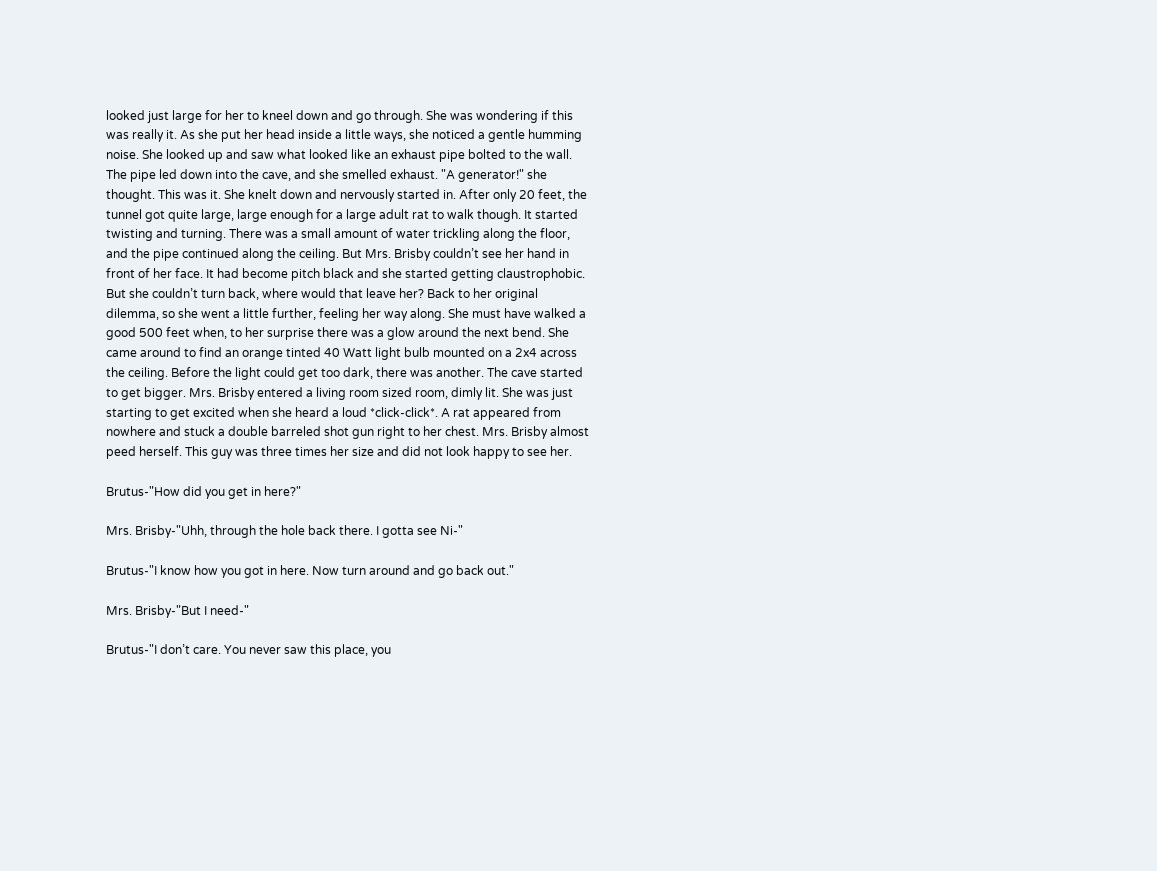looked just large for her to kneel down and go through. She was wondering if this was really it. As she put her head inside a little ways, she noticed a gentle humming noise. She looked up and saw what looked like an exhaust pipe bolted to the wall. The pipe led down into the cave, and she smelled exhaust. "A generator!" she thought. This was it. She knelt down and nervously started in. After only 20 feet, the tunnel got quite large, large enough for a large adult rat to walk though. It started twisting and turning. There was a small amount of water trickling along the floor, and the pipe continued along the ceiling. But Mrs. Brisby couldn’t see her hand in front of her face. It had become pitch black and she started getting claustrophobic. But she couldn’t turn back, where would that leave her? Back to her original dilemma, so she went a little further, feeling her way along. She must have walked a good 500 feet when, to her surprise there was a glow around the next bend. She came around to find an orange tinted 40 Watt light bulb mounted on a 2x4 across the ceiling. Before the light could get too dark, there was another. The cave started to get bigger. Mrs. Brisby entered a living room sized room, dimly lit. She was just starting to get excited when she heard a loud *click-click*. A rat appeared from nowhere and stuck a double barreled shot gun right to her chest. Mrs. Brisby almost peed herself. This guy was three times her size and did not look happy to see her.

Brutus-"How did you get in here?"

Mrs. Brisby-"Uhh, through the hole back there. I gotta see Ni-"

Brutus-"I know how you got in here. Now turn around and go back out."

Mrs. Brisby-"But I need-"

Brutus-"I don’t care. You never saw this place, you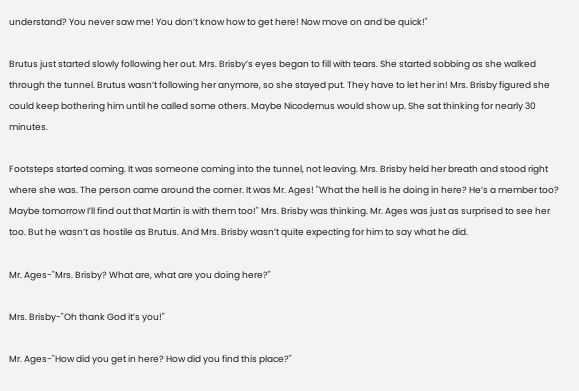understand? You never saw me! You don’t know how to get here! Now move on and be quick!"

Brutus just started slowly following her out. Mrs. Brisby’s eyes began to fill with tears. She started sobbing as she walked through the tunnel. Brutus wasn’t following her anymore, so she stayed put. They have to let her in! Mrs. Brisby figured she could keep bothering him until he called some others. Maybe Nicodemus would show up. She sat thinking for nearly 30 minutes.

Footsteps started coming. It was someone coming into the tunnel, not leaving. Mrs. Brisby held her breath and stood right where she was. The person came around the corner. It was Mr. Ages! "What the hell is he doing in here? He’s a member too? Maybe tomorrow I’ll find out that Martin is with them too!" Mrs. Brisby was thinking. Mr. Ages was just as surprised to see her too. But he wasn’t as hostile as Brutus. And Mrs. Brisby wasn’t quite expecting for him to say what he did.

Mr. Ages-"Mrs. Brisby? What are, what are you doing here?"

Mrs. Brisby-"Oh thank God it’s you!"

Mr. Ages-"How did you get in here? How did you find this place?"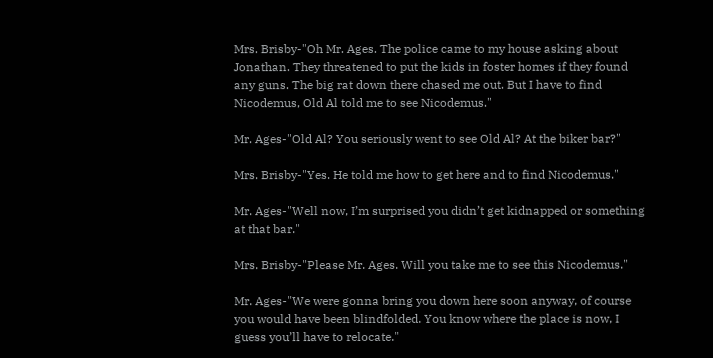Mrs. Brisby-"Oh Mr. Ages. The police came to my house asking about Jonathan. They threatened to put the kids in foster homes if they found any guns. The big rat down there chased me out. But I have to find Nicodemus, Old Al told me to see Nicodemus."

Mr. Ages-"Old Al? You seriously went to see Old Al? At the biker bar?"

Mrs. Brisby-"Yes. He told me how to get here and to find Nicodemus."

Mr. Ages-"Well now, I’m surprised you didn’t get kidnapped or something at that bar."

Mrs. Brisby-"Please Mr. Ages. Will you take me to see this Nicodemus."

Mr. Ages-"We were gonna bring you down here soon anyway, of course you would have been blindfolded. You know where the place is now, I guess you’ll have to relocate."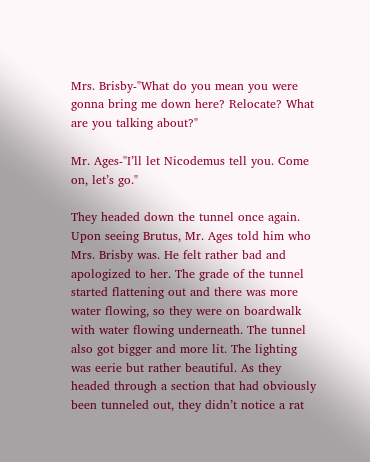Mrs. Brisby-"What do you mean you were gonna bring me down here? Relocate? What are you talking about?"

Mr. Ages-"I’ll let Nicodemus tell you. Come on, let’s go."

They headed down the tunnel once again. Upon seeing Brutus, Mr. Ages told him who Mrs. Brisby was. He felt rather bad and apologized to her. The grade of the tunnel started flattening out and there was more water flowing, so they were on boardwalk with water flowing underneath. The tunnel also got bigger and more lit. The lighting was eerie but rather beautiful. As they headed through a section that had obviously been tunneled out, they didn’t notice a rat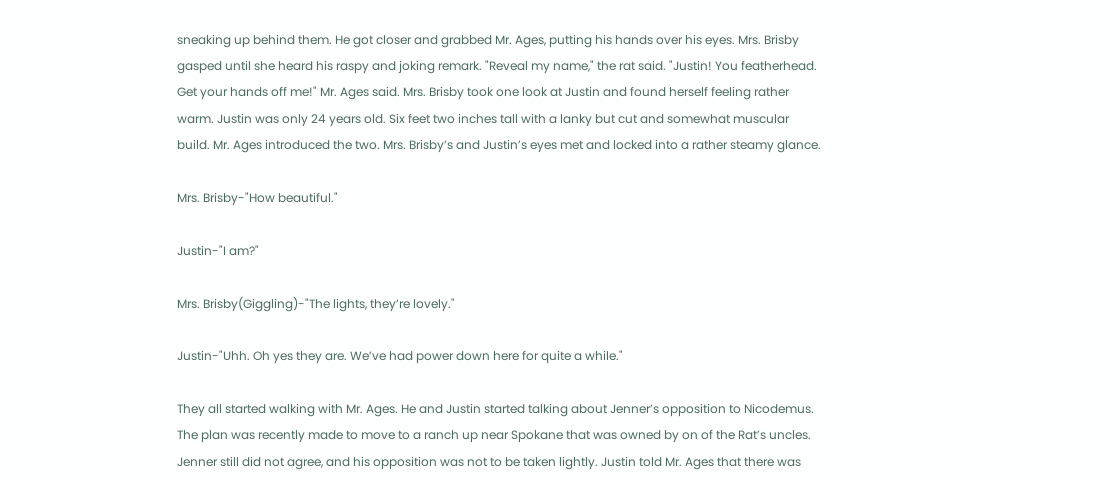sneaking up behind them. He got closer and grabbed Mr. Ages, putting his hands over his eyes. Mrs. Brisby gasped until she heard his raspy and joking remark. "Reveal my name," the rat said. "Justin! You featherhead. Get your hands off me!" Mr. Ages said. Mrs. Brisby took one look at Justin and found herself feeling rather warm. Justin was only 24 years old. Six feet two inches tall with a lanky but cut and somewhat muscular build. Mr. Ages introduced the two. Mrs. Brisby’s and Justin’s eyes met and locked into a rather steamy glance.

Mrs. Brisby-"How beautiful."

Justin-"I am?"

Mrs. Brisby(Giggling)-"The lights, they’re lovely."

Justin-"Uhh. Oh yes they are. We’ve had power down here for quite a while."

They all started walking with Mr. Ages. He and Justin started talking about Jenner’s opposition to Nicodemus. The plan was recently made to move to a ranch up near Spokane that was owned by on of the Rat’s uncles. Jenner still did not agree, and his opposition was not to be taken lightly. Justin told Mr. Ages that there was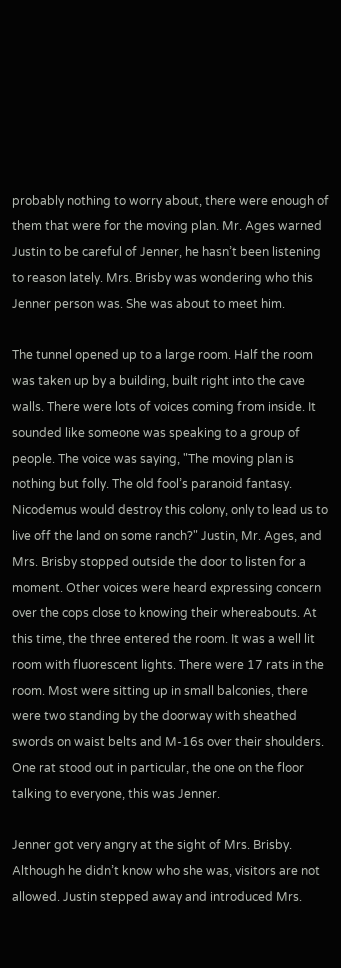probably nothing to worry about, there were enough of them that were for the moving plan. Mr. Ages warned Justin to be careful of Jenner, he hasn’t been listening to reason lately. Mrs. Brisby was wondering who this Jenner person was. She was about to meet him.

The tunnel opened up to a large room. Half the room was taken up by a building, built right into the cave walls. There were lots of voices coming from inside. It sounded like someone was speaking to a group of people. The voice was saying, "The moving plan is nothing but folly. The old fool’s paranoid fantasy. Nicodemus would destroy this colony, only to lead us to live off the land on some ranch?" Justin, Mr. Ages, and Mrs. Brisby stopped outside the door to listen for a moment. Other voices were heard expressing concern over the cops close to knowing their whereabouts. At this time, the three entered the room. It was a well lit room with fluorescent lights. There were 17 rats in the room. Most were sitting up in small balconies, there were two standing by the doorway with sheathed swords on waist belts and M-16s over their shoulders. One rat stood out in particular, the one on the floor talking to everyone, this was Jenner.

Jenner got very angry at the sight of Mrs. Brisby. Although he didn’t know who she was, visitors are not allowed. Justin stepped away and introduced Mrs.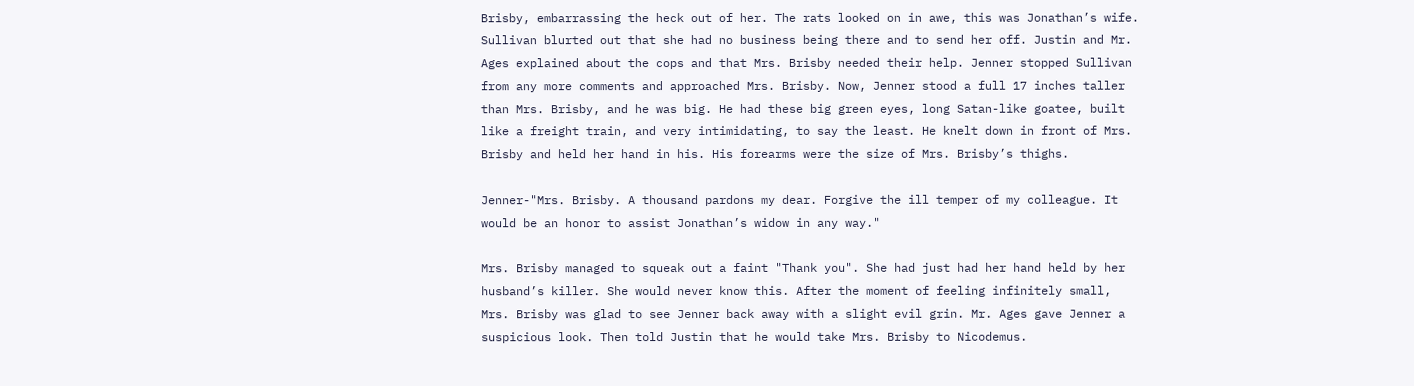Brisby, embarrassing the heck out of her. The rats looked on in awe, this was Jonathan’s wife. Sullivan blurted out that she had no business being there and to send her off. Justin and Mr. Ages explained about the cops and that Mrs. Brisby needed their help. Jenner stopped Sullivan from any more comments and approached Mrs. Brisby. Now, Jenner stood a full 17 inches taller than Mrs. Brisby, and he was big. He had these big green eyes, long Satan-like goatee, built like a freight train, and very intimidating, to say the least. He knelt down in front of Mrs. Brisby and held her hand in his. His forearms were the size of Mrs. Brisby’s thighs.

Jenner-"Mrs. Brisby. A thousand pardons my dear. Forgive the ill temper of my colleague. It would be an honor to assist Jonathan’s widow in any way."

Mrs. Brisby managed to squeak out a faint "Thank you". She had just had her hand held by her husband’s killer. She would never know this. After the moment of feeling infinitely small, Mrs. Brisby was glad to see Jenner back away with a slight evil grin. Mr. Ages gave Jenner a suspicious look. Then told Justin that he would take Mrs. Brisby to Nicodemus.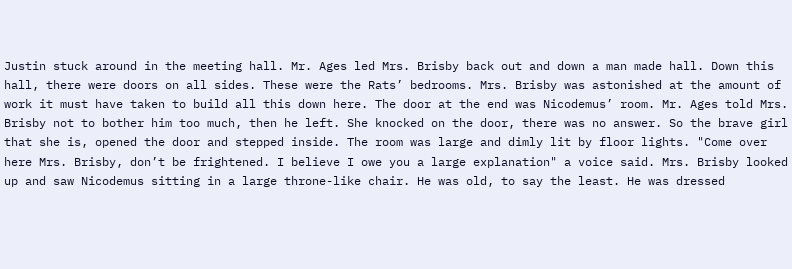Justin stuck around in the meeting hall. Mr. Ages led Mrs. Brisby back out and down a man made hall. Down this hall, there were doors on all sides. These were the Rats’ bedrooms. Mrs. Brisby was astonished at the amount of work it must have taken to build all this down here. The door at the end was Nicodemus’ room. Mr. Ages told Mrs. Brisby not to bother him too much, then he left. She knocked on the door, there was no answer. So the brave girl that she is, opened the door and stepped inside. The room was large and dimly lit by floor lights. "Come over here Mrs. Brisby, don’t be frightened. I believe I owe you a large explanation" a voice said. Mrs. Brisby looked up and saw Nicodemus sitting in a large throne-like chair. He was old, to say the least. He was dressed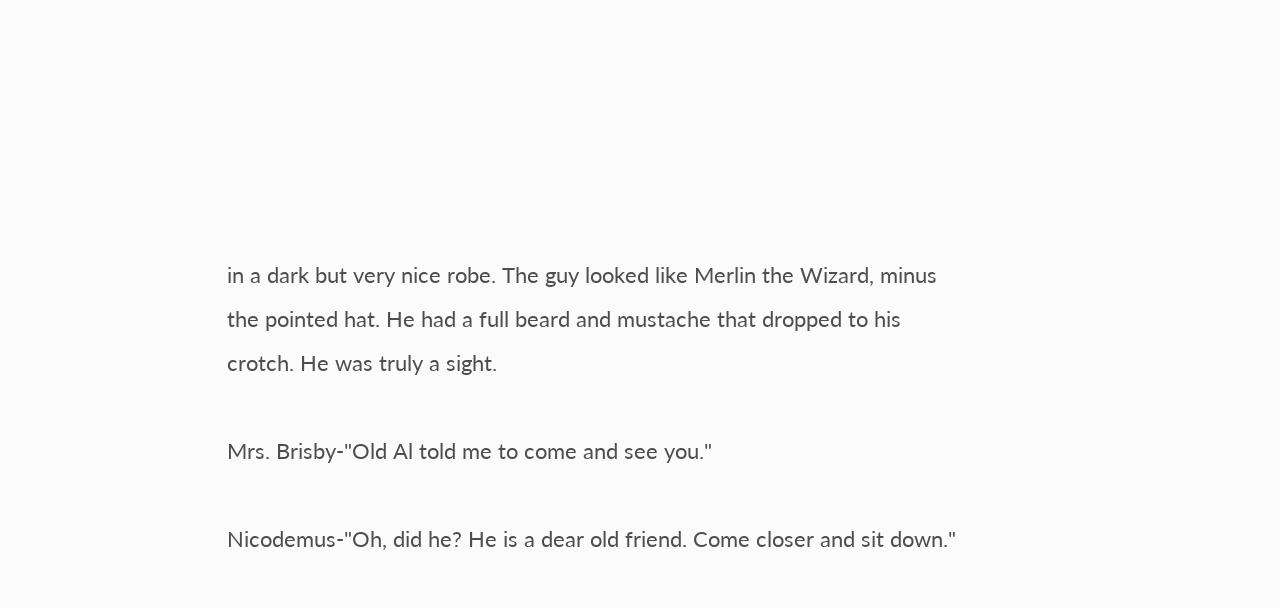in a dark but very nice robe. The guy looked like Merlin the Wizard, minus the pointed hat. He had a full beard and mustache that dropped to his crotch. He was truly a sight.

Mrs. Brisby-"Old Al told me to come and see you."

Nicodemus-"Oh, did he? He is a dear old friend. Come closer and sit down."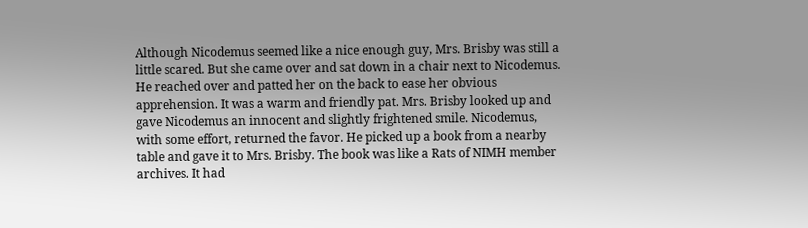Although Nicodemus seemed like a nice enough guy, Mrs. Brisby was still a little scared. But she came over and sat down in a chair next to Nicodemus. He reached over and patted her on the back to ease her obvious apprehension. It was a warm and friendly pat. Mrs. Brisby looked up and gave Nicodemus an innocent and slightly frightened smile. Nicodemus, with some effort, returned the favor. He picked up a book from a nearby table and gave it to Mrs. Brisby. The book was like a Rats of NIMH member archives. It had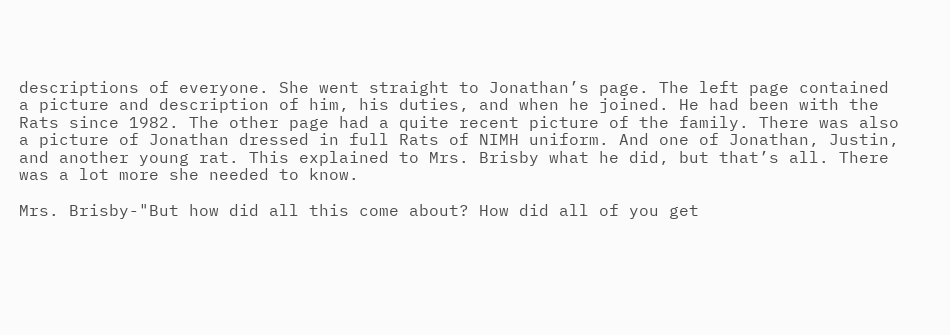descriptions of everyone. She went straight to Jonathan’s page. The left page contained a picture and description of him, his duties, and when he joined. He had been with the Rats since 1982. The other page had a quite recent picture of the family. There was also a picture of Jonathan dressed in full Rats of NIMH uniform. And one of Jonathan, Justin, and another young rat. This explained to Mrs. Brisby what he did, but that’s all. There was a lot more she needed to know.

Mrs. Brisby-"But how did all this come about? How did all of you get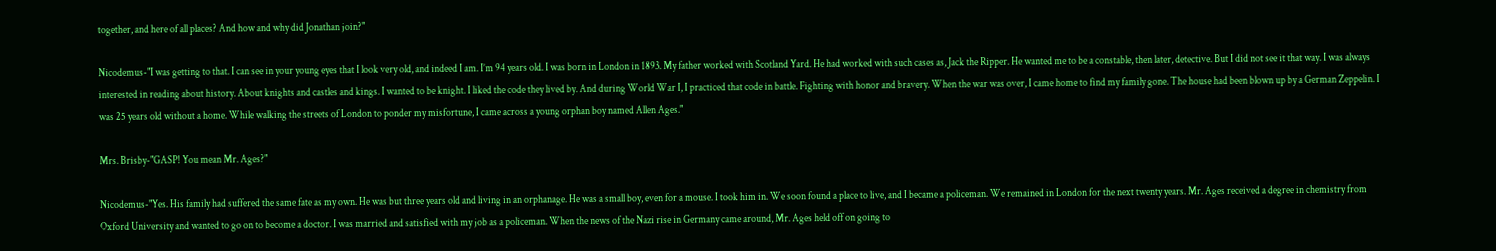together, and here of all places? And how and why did Jonathan join?"

Nicodemus-"I was getting to that. I can see in your young eyes that I look very old, and indeed I am. I’m 94 years old. I was born in London in 1893. My father worked with Scotland Yard. He had worked with such cases as, Jack the Ripper. He wanted me to be a constable, then later, detective. But I did not see it that way. I was always interested in reading about history. About knights and castles and kings. I wanted to be knight. I liked the code they lived by. And during World War I, I practiced that code in battle. Fighting with honor and bravery. When the war was over, I came home to find my family gone. The house had been blown up by a German Zeppelin. I was 25 years old without a home. While walking the streets of London to ponder my misfortune, I came across a young orphan boy named Allen Ages."

Mrs. Brisby-"GASP! You mean Mr. Ages?"

Nicodemus-"Yes. His family had suffered the same fate as my own. He was but three years old and living in an orphanage. He was a small boy, even for a mouse. I took him in. We soon found a place to live, and I became a policeman. We remained in London for the next twenty years. Mr. Ages received a degree in chemistry from Oxford University and wanted to go on to become a doctor. I was married and satisfied with my job as a policeman. When the news of the Nazi rise in Germany came around, Mr. Ages held off on going to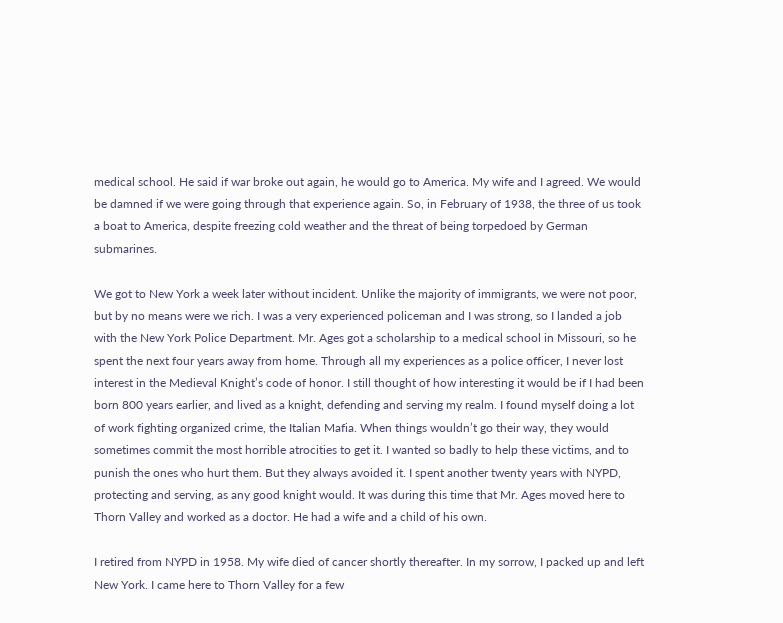medical school. He said if war broke out again, he would go to America. My wife and I agreed. We would be damned if we were going through that experience again. So, in February of 1938, the three of us took a boat to America, despite freezing cold weather and the threat of being torpedoed by German submarines.

We got to New York a week later without incident. Unlike the majority of immigrants, we were not poor, but by no means were we rich. I was a very experienced policeman and I was strong, so I landed a job with the New York Police Department. Mr. Ages got a scholarship to a medical school in Missouri, so he spent the next four years away from home. Through all my experiences as a police officer, I never lost interest in the Medieval Knight’s code of honor. I still thought of how interesting it would be if I had been born 800 years earlier, and lived as a knight, defending and serving my realm. I found myself doing a lot of work fighting organized crime, the Italian Mafia. When things wouldn’t go their way, they would sometimes commit the most horrible atrocities to get it. I wanted so badly to help these victims, and to punish the ones who hurt them. But they always avoided it. I spent another twenty years with NYPD, protecting and serving, as any good knight would. It was during this time that Mr. Ages moved here to Thorn Valley and worked as a doctor. He had a wife and a child of his own.

I retired from NYPD in 1958. My wife died of cancer shortly thereafter. In my sorrow, I packed up and left New York. I came here to Thorn Valley for a few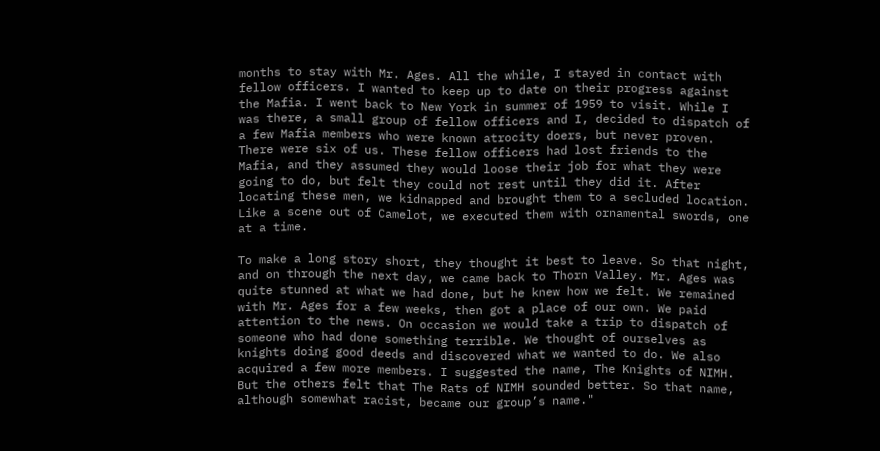months to stay with Mr. Ages. All the while, I stayed in contact with fellow officers. I wanted to keep up to date on their progress against the Mafia. I went back to New York in summer of 1959 to visit. While I was there, a small group of fellow officers and I, decided to dispatch of a few Mafia members who were known atrocity doers, but never proven. There were six of us. These fellow officers had lost friends to the Mafia, and they assumed they would loose their job for what they were going to do, but felt they could not rest until they did it. After locating these men, we kidnapped and brought them to a secluded location. Like a scene out of Camelot, we executed them with ornamental swords, one at a time.

To make a long story short, they thought it best to leave. So that night, and on through the next day, we came back to Thorn Valley. Mr. Ages was quite stunned at what we had done, but he knew how we felt. We remained with Mr. Ages for a few weeks, then got a place of our own. We paid attention to the news. On occasion we would take a trip to dispatch of someone who had done something terrible. We thought of ourselves as knights doing good deeds and discovered what we wanted to do. We also acquired a few more members. I suggested the name, The Knights of NIMH. But the others felt that The Rats of NIMH sounded better. So that name, although somewhat racist, became our group’s name."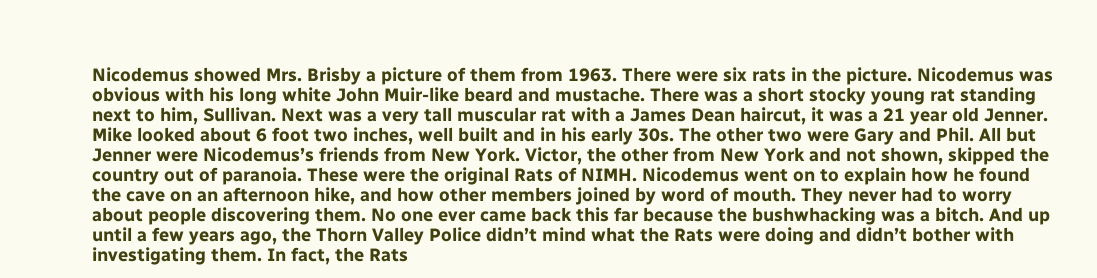Nicodemus showed Mrs. Brisby a picture of them from 1963. There were six rats in the picture. Nicodemus was obvious with his long white John Muir-like beard and mustache. There was a short stocky young rat standing next to him, Sullivan. Next was a very tall muscular rat with a James Dean haircut, it was a 21 year old Jenner. Mike looked about 6 foot two inches, well built and in his early 30s. The other two were Gary and Phil. All but Jenner were Nicodemus’s friends from New York. Victor, the other from New York and not shown, skipped the country out of paranoia. These were the original Rats of NIMH. Nicodemus went on to explain how he found the cave on an afternoon hike, and how other members joined by word of mouth. They never had to worry about people discovering them. No one ever came back this far because the bushwhacking was a bitch. And up until a few years ago, the Thorn Valley Police didn’t mind what the Rats were doing and didn’t bother with investigating them. In fact, the Rats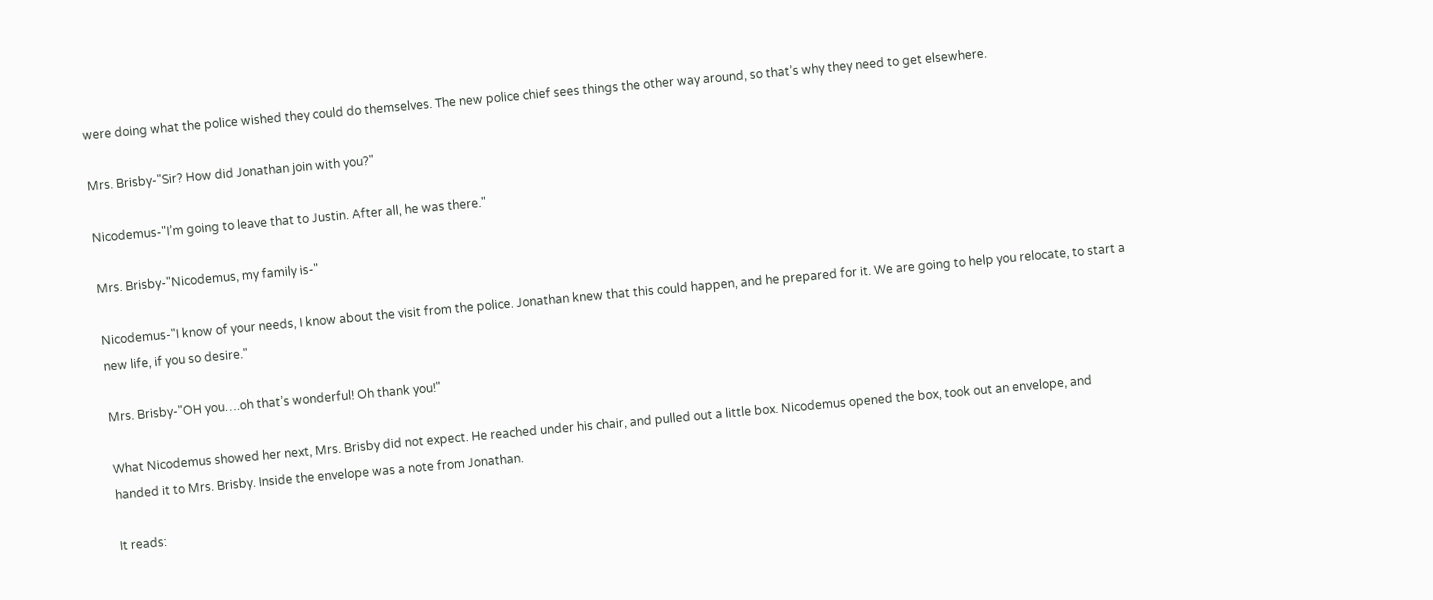were doing what the police wished they could do themselves. The new police chief sees things the other way around, so that’s why they need to get elsewhere.

Mrs. Brisby-"Sir? How did Jonathan join with you?"

Nicodemus-"I’m going to leave that to Justin. After all, he was there."

Mrs. Brisby-"Nicodemus, my family is-"

Nicodemus-"I know of your needs, I know about the visit from the police. Jonathan knew that this could happen, and he prepared for it. We are going to help you relocate, to start a new life, if you so desire."

Mrs. Brisby-"OH you….oh that’s wonderful! Oh thank you!"

What Nicodemus showed her next, Mrs. Brisby did not expect. He reached under his chair, and pulled out a little box. Nicodemus opened the box, took out an envelope, and handed it to Mrs. Brisby. Inside the envelope was a note from Jonathan.

It reads: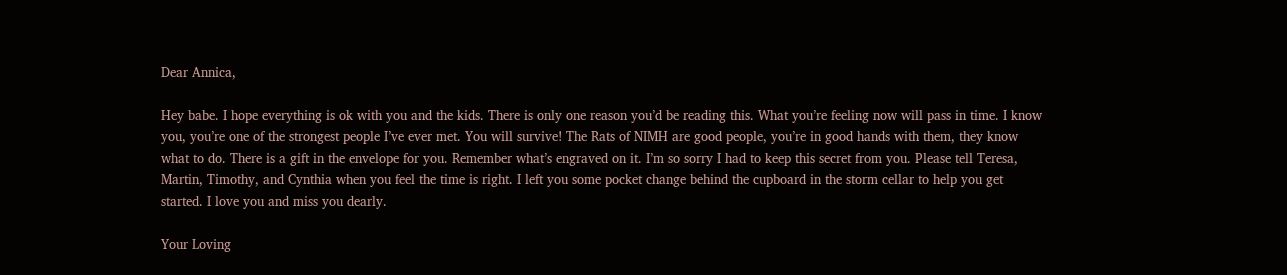Dear Annica,

Hey babe. I hope everything is ok with you and the kids. There is only one reason you’d be reading this. What you’re feeling now will pass in time. I know you, you’re one of the strongest people I’ve ever met. You will survive! The Rats of NIMH are good people, you’re in good hands with them, they know what to do. There is a gift in the envelope for you. Remember what’s engraved on it. I’m so sorry I had to keep this secret from you. Please tell Teresa, Martin, Timothy, and Cynthia when you feel the time is right. I left you some pocket change behind the cupboard in the storm cellar to help you get started. I love you and miss you dearly.

Your Loving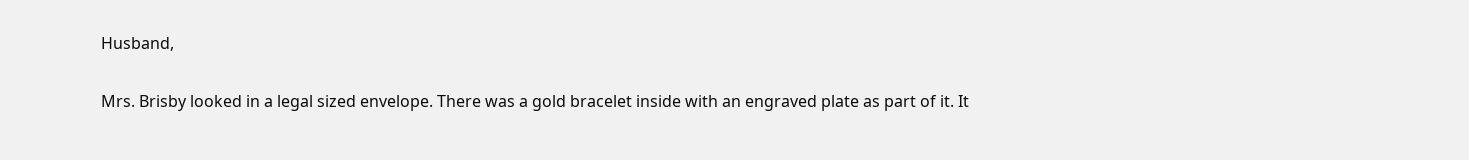Husband,


Mrs. Brisby looked in a legal sized envelope. There was a gold bracelet inside with an engraved plate as part of it. It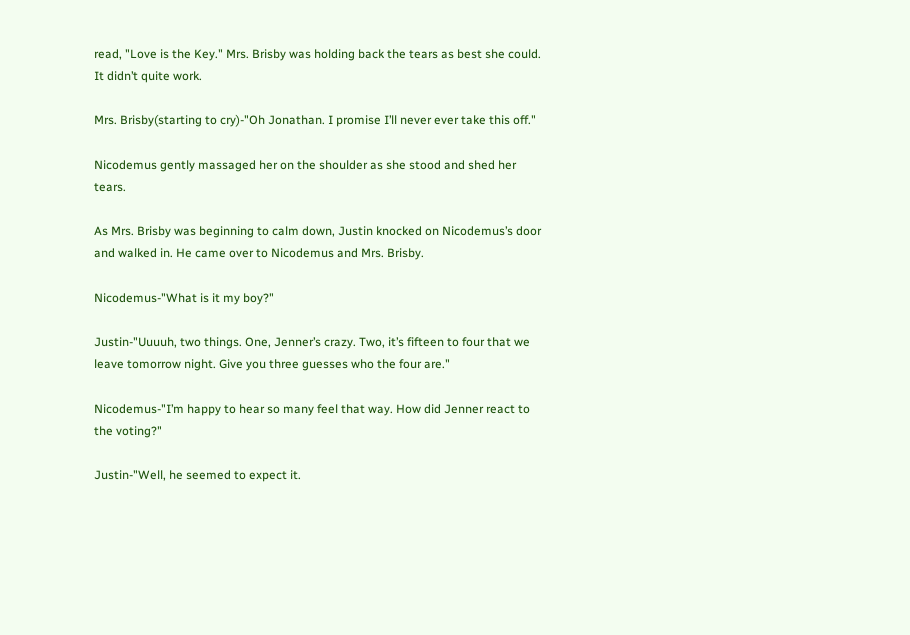read, "Love is the Key." Mrs. Brisby was holding back the tears as best she could. It didn’t quite work.

Mrs. Brisby(starting to cry)-"Oh Jonathan. I promise I’ll never ever take this off."

Nicodemus gently massaged her on the shoulder as she stood and shed her tears.

As Mrs. Brisby was beginning to calm down, Justin knocked on Nicodemus’s door and walked in. He came over to Nicodemus and Mrs. Brisby.

Nicodemus-"What is it my boy?"

Justin-"Uuuuh, two things. One, Jenner’s crazy. Two, it’s fifteen to four that we leave tomorrow night. Give you three guesses who the four are."

Nicodemus-"I’m happy to hear so many feel that way. How did Jenner react to the voting?"

Justin-"Well, he seemed to expect it.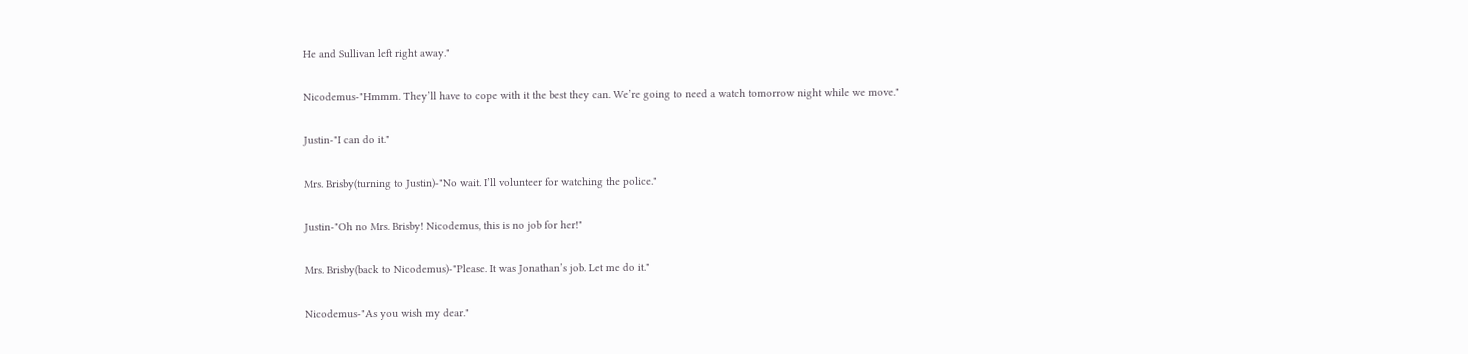He and Sullivan left right away."

Nicodemus-"Hmmm. They’ll have to cope with it the best they can. We’re going to need a watch tomorrow night while we move."

Justin-"I can do it."

Mrs. Brisby(turning to Justin)-"No wait. I’ll volunteer for watching the police."

Justin-"Oh no Mrs. Brisby! Nicodemus, this is no job for her!"

Mrs. Brisby(back to Nicodemus)-"Please. It was Jonathan’s job. Let me do it."

Nicodemus-"As you wish my dear."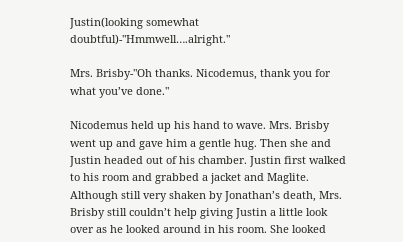Justin(looking somewhat doubtful)-"Hmmwell….alright."

Mrs. Brisby-"Oh thanks. Nicodemus, thank you for what you’ve done."

Nicodemus held up his hand to wave. Mrs. Brisby went up and gave him a gentle hug. Then she and Justin headed out of his chamber. Justin first walked to his room and grabbed a jacket and Maglite. Although still very shaken by Jonathan’s death, Mrs. Brisby still couldn’t help giving Justin a little look over as he looked around in his room. She looked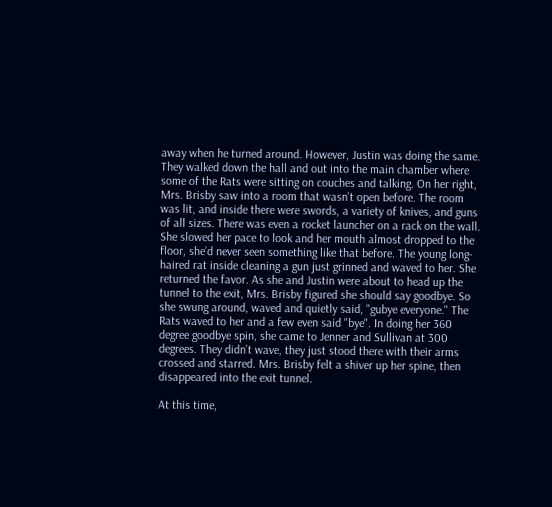away when he turned around. However, Justin was doing the same. They walked down the hall and out into the main chamber where some of the Rats were sitting on couches and talking. On her right, Mrs. Brisby saw into a room that wasn’t open before. The room was lit, and inside there were swords, a variety of knives, and guns of all sizes. There was even a rocket launcher on a rack on the wall. She slowed her pace to look and her mouth almost dropped to the floor, she’d never seen something like that before. The young long-haired rat inside cleaning a gun just grinned and waved to her. She returned the favor. As she and Justin were about to head up the tunnel to the exit, Mrs. Brisby figured she should say goodbye. So she swung around, waved and quietly said, "gubye everyone." The Rats waved to her and a few even said "bye". In doing her 360 degree goodbye spin, she came to Jenner and Sullivan at 300 degrees. They didn’t wave, they just stood there with their arms crossed and starred. Mrs. Brisby felt a shiver up her spine, then disappeared into the exit tunnel.

At this time,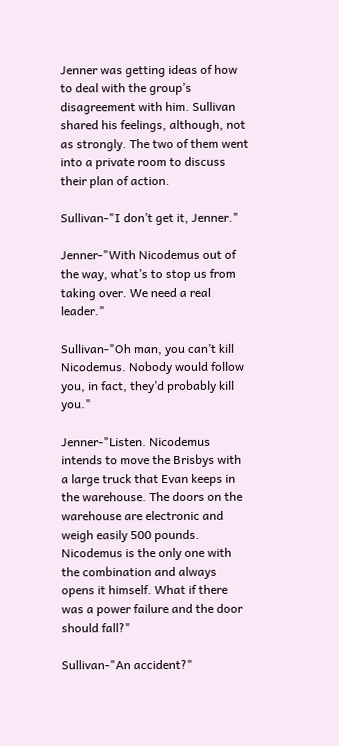Jenner was getting ideas of how to deal with the group’s disagreement with him. Sullivan shared his feelings, although, not as strongly. The two of them went into a private room to discuss their plan of action.

Sullivan-"I don’t get it, Jenner."

Jenner-"With Nicodemus out of the way, what’s to stop us from taking over. We need a real leader."

Sullivan-"Oh man, you can’t kill Nicodemus. Nobody would follow you, in fact, they’d probably kill you."

Jenner-"Listen. Nicodemus intends to move the Brisbys with a large truck that Evan keeps in the warehouse. The doors on the warehouse are electronic and weigh easily 500 pounds. Nicodemus is the only one with the combination and always opens it himself. What if there was a power failure and the door should fall?"

Sullivan-"An accident?"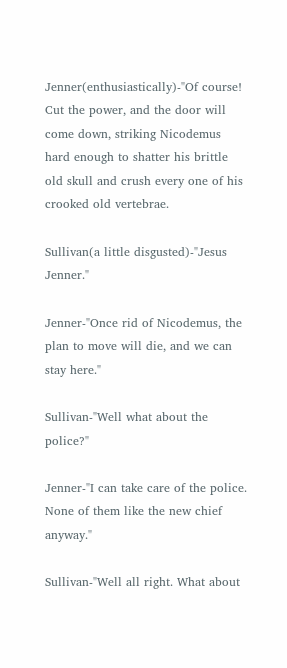Jenner(enthusiastically)-"Of course! Cut the power, and the door will come down, striking Nicodemus hard enough to shatter his brittle old skull and crush every one of his crooked old vertebrae.

Sullivan(a little disgusted)-"Jesus Jenner."

Jenner-"Once rid of Nicodemus, the plan to move will die, and we can stay here."

Sullivan-"Well what about the police?"

Jenner-"I can take care of the police. None of them like the new chief anyway."

Sullivan-"Well all right. What about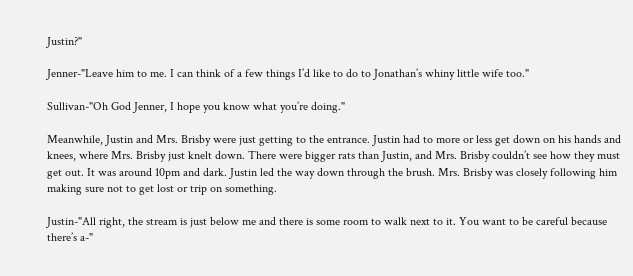Justin?"

Jenner-"Leave him to me. I can think of a few things I’d like to do to Jonathan’s whiny little wife too."

Sullivan-"Oh God Jenner, I hope you know what you’re doing."

Meanwhile, Justin and Mrs. Brisby were just getting to the entrance. Justin had to more or less get down on his hands and knees, where Mrs. Brisby just knelt down. There were bigger rats than Justin, and Mrs. Brisby couldn’t see how they must get out. It was around 10pm and dark. Justin led the way down through the brush. Mrs. Brisby was closely following him making sure not to get lost or trip on something.

Justin-"All right, the stream is just below me and there is some room to walk next to it. You want to be careful because there’s a-"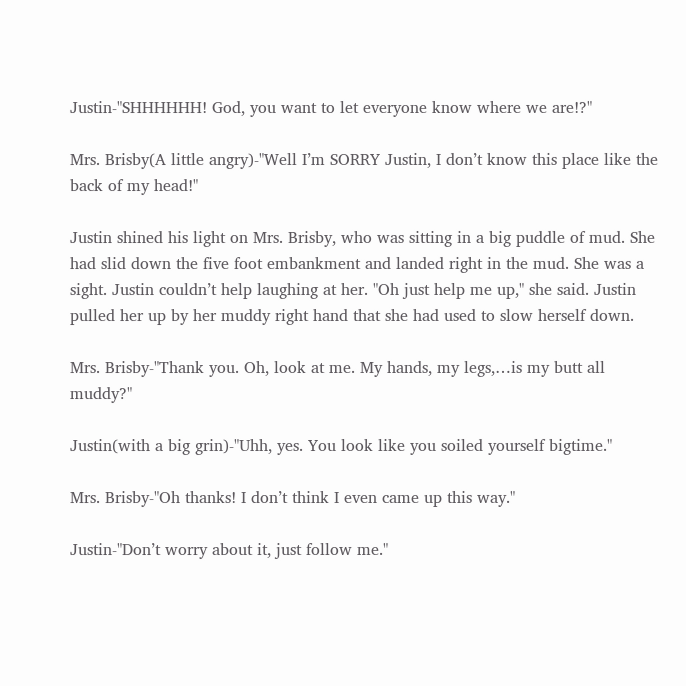Justin-"SHHHHHH! God, you want to let everyone know where we are!?"

Mrs. Brisby(A little angry)-"Well I’m SORRY Justin, I don’t know this place like the back of my head!"

Justin shined his light on Mrs. Brisby, who was sitting in a big puddle of mud. She had slid down the five foot embankment and landed right in the mud. She was a sight. Justin couldn’t help laughing at her. "Oh just help me up," she said. Justin pulled her up by her muddy right hand that she had used to slow herself down.

Mrs. Brisby-"Thank you. Oh, look at me. My hands, my legs,…is my butt all muddy?"

Justin(with a big grin)-"Uhh, yes. You look like you soiled yourself bigtime."

Mrs. Brisby-"Oh thanks! I don’t think I even came up this way."

Justin-"Don’t worry about it, just follow me."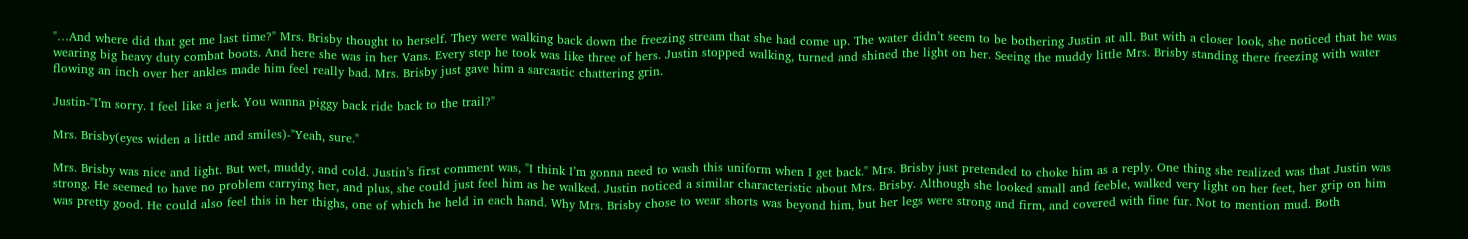"…And where did that get me last time?" Mrs. Brisby thought to herself. They were walking back down the freezing stream that she had come up. The water didn’t seem to be bothering Justin at all. But with a closer look, she noticed that he was wearing big heavy duty combat boots. And here she was in her Vans. Every step he took was like three of hers. Justin stopped walking, turned and shined the light on her. Seeing the muddy little Mrs. Brisby standing there freezing with water flowing an inch over her ankles made him feel really bad. Mrs. Brisby just gave him a sarcastic chattering grin.

Justin-"I’m sorry. I feel like a jerk. You wanna piggy back ride back to the trail?"

Mrs. Brisby(eyes widen a little and smiles)-"Yeah, sure."

Mrs. Brisby was nice and light. But wet, muddy, and cold. Justin’s first comment was, "I think I’m gonna need to wash this uniform when I get back." Mrs. Brisby just pretended to choke him as a reply. One thing she realized was that Justin was strong. He seemed to have no problem carrying her, and plus, she could just feel him as he walked. Justin noticed a similar characteristic about Mrs. Brisby. Although she looked small and feeble, walked very light on her feet, her grip on him was pretty good. He could also feel this in her thighs, one of which he held in each hand. Why Mrs. Brisby chose to wear shorts was beyond him, but her legs were strong and firm, and covered with fine fur. Not to mention mud. Both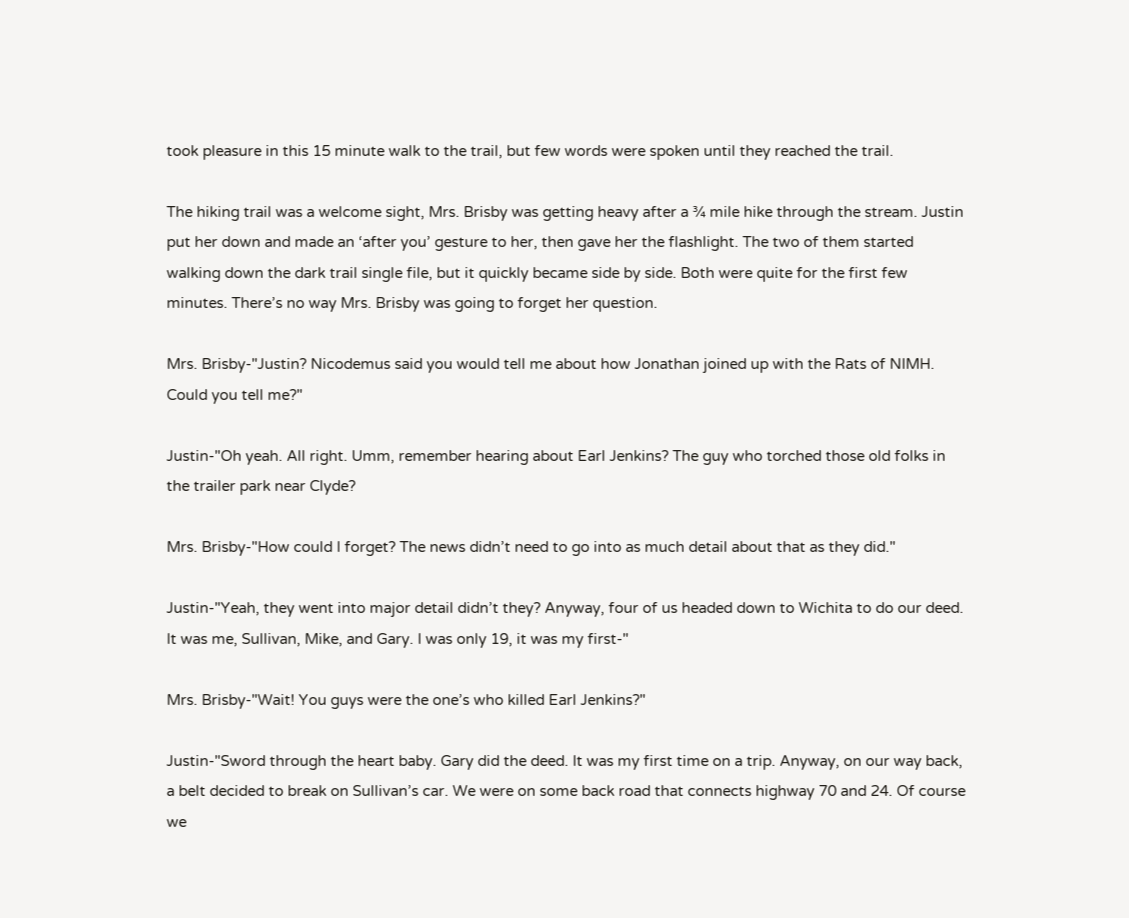took pleasure in this 15 minute walk to the trail, but few words were spoken until they reached the trail.

The hiking trail was a welcome sight, Mrs. Brisby was getting heavy after a ¾ mile hike through the stream. Justin put her down and made an ‘after you’ gesture to her, then gave her the flashlight. The two of them started walking down the dark trail single file, but it quickly became side by side. Both were quite for the first few minutes. There’s no way Mrs. Brisby was going to forget her question.

Mrs. Brisby-"Justin? Nicodemus said you would tell me about how Jonathan joined up with the Rats of NIMH. Could you tell me?"

Justin-"Oh yeah. All right. Umm, remember hearing about Earl Jenkins? The guy who torched those old folks in the trailer park near Clyde?

Mrs. Brisby-"How could I forget? The news didn’t need to go into as much detail about that as they did."

Justin-"Yeah, they went into major detail didn’t they? Anyway, four of us headed down to Wichita to do our deed. It was me, Sullivan, Mike, and Gary. I was only 19, it was my first-"

Mrs. Brisby-"Wait! You guys were the one’s who killed Earl Jenkins?"

Justin-"Sword through the heart baby. Gary did the deed. It was my first time on a trip. Anyway, on our way back, a belt decided to break on Sullivan’s car. We were on some back road that connects highway 70 and 24. Of course we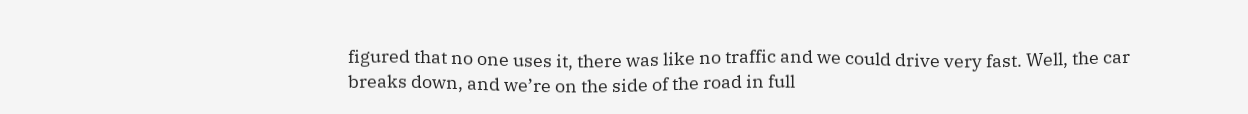figured that no one uses it, there was like no traffic and we could drive very fast. Well, the car breaks down, and we’re on the side of the road in full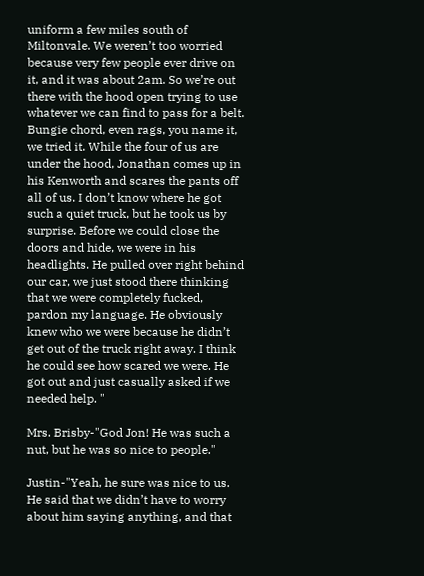uniform a few miles south of Miltonvale. We weren’t too worried because very few people ever drive on it, and it was about 2am. So we’re out there with the hood open trying to use whatever we can find to pass for a belt. Bungie chord, even rags, you name it, we tried it. While the four of us are under the hood, Jonathan comes up in his Kenworth and scares the pants off all of us. I don’t know where he got such a quiet truck, but he took us by surprise. Before we could close the doors and hide, we were in his headlights. He pulled over right behind our car, we just stood there thinking that we were completely fucked, pardon my language. He obviously knew who we were because he didn’t get out of the truck right away. I think he could see how scared we were. He got out and just casually asked if we needed help. "

Mrs. Brisby-"God Jon! He was such a nut, but he was so nice to people."

Justin-"Yeah, he sure was nice to us. He said that we didn’t have to worry about him saying anything, and that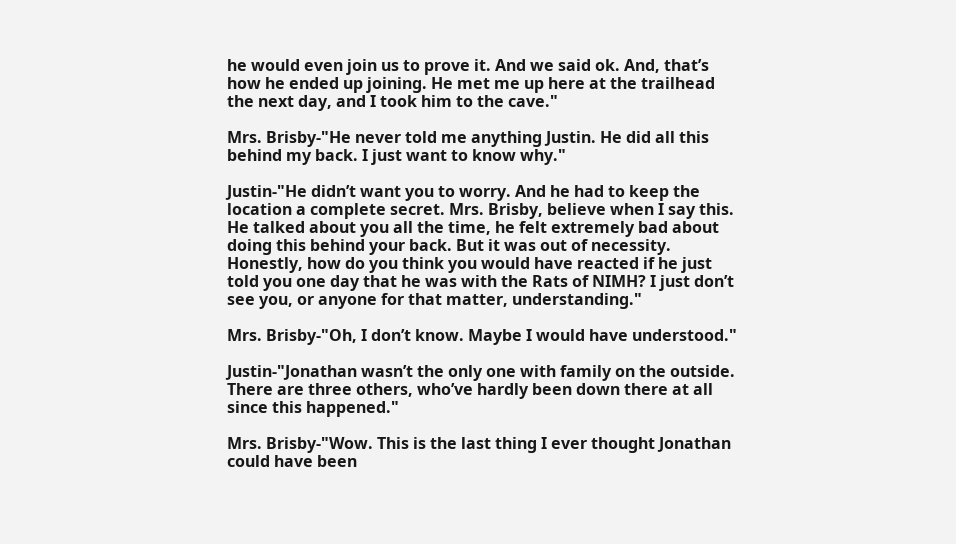he would even join us to prove it. And we said ok. And, that’s how he ended up joining. He met me up here at the trailhead the next day, and I took him to the cave."

Mrs. Brisby-"He never told me anything Justin. He did all this behind my back. I just want to know why."

Justin-"He didn’t want you to worry. And he had to keep the location a complete secret. Mrs. Brisby, believe when I say this. He talked about you all the time, he felt extremely bad about doing this behind your back. But it was out of necessity. Honestly, how do you think you would have reacted if he just told you one day that he was with the Rats of NIMH? I just don’t see you, or anyone for that matter, understanding."

Mrs. Brisby-"Oh, I don’t know. Maybe I would have understood."

Justin-"Jonathan wasn’t the only one with family on the outside. There are three others, who’ve hardly been down there at all since this happened."

Mrs. Brisby-"Wow. This is the last thing I ever thought Jonathan could have been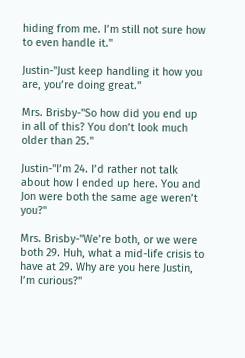hiding from me. I’m still not sure how to even handle it."

Justin-"Just keep handling it how you are, you’re doing great."

Mrs. Brisby-"So how did you end up in all of this? You don’t look much older than 25."

Justin-"I’m 24. I’d rather not talk about how I ended up here. You and Jon were both the same age weren’t you?"

Mrs. Brisby-"We’re both, or we were both 29. Huh, what a mid-life crisis to have at 29. Why are you here Justin, I’m curious?"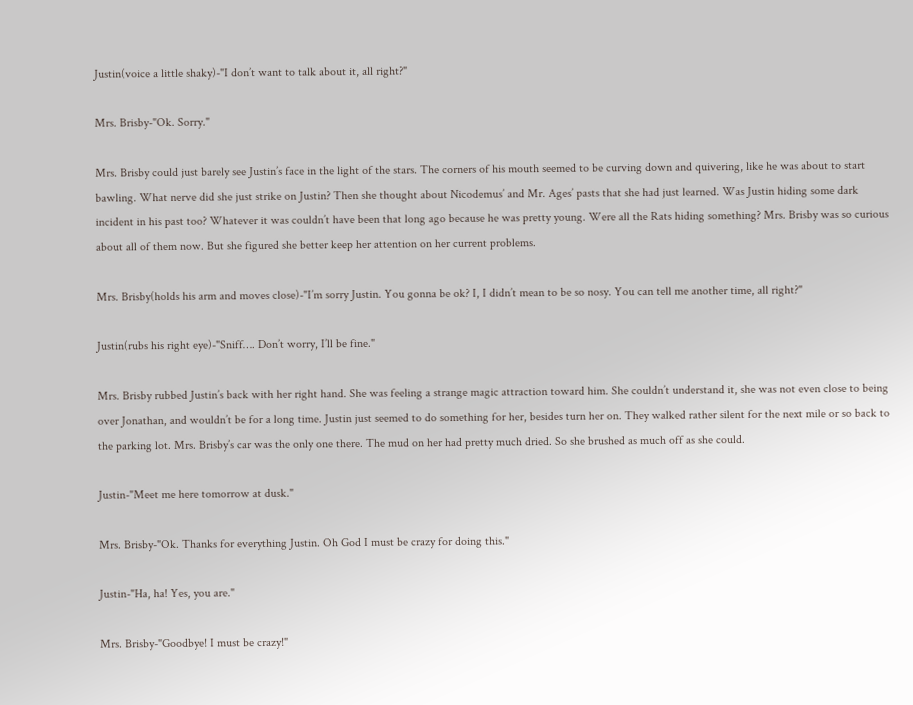Justin(voice a little shaky)-"I don’t want to talk about it, all right?"

Mrs. Brisby-"Ok. Sorry."

Mrs. Brisby could just barely see Justin’s face in the light of the stars. The corners of his mouth seemed to be curving down and quivering, like he was about to start bawling. What nerve did she just strike on Justin? Then she thought about Nicodemus’ and Mr. Ages’ pasts that she had just learned. Was Justin hiding some dark incident in his past too? Whatever it was couldn’t have been that long ago because he was pretty young. Were all the Rats hiding something? Mrs. Brisby was so curious about all of them now. But she figured she better keep her attention on her current problems.

Mrs. Brisby(holds his arm and moves close)-"I’m sorry Justin. You gonna be ok? I, I didn’t mean to be so nosy. You can tell me another time, all right?"

Justin(rubs his right eye)-"Sniff…. Don’t worry, I’ll be fine."

Mrs. Brisby rubbed Justin’s back with her right hand. She was feeling a strange magic attraction toward him. She couldn’t understand it, she was not even close to being over Jonathan, and wouldn’t be for a long time. Justin just seemed to do something for her, besides turn her on. They walked rather silent for the next mile or so back to the parking lot. Mrs. Brisby’s car was the only one there. The mud on her had pretty much dried. So she brushed as much off as she could.

Justin-"Meet me here tomorrow at dusk."

Mrs. Brisby-"Ok. Thanks for everything Justin. Oh God I must be crazy for doing this."

Justin-"Ha, ha! Yes, you are."

Mrs. Brisby-"Goodbye! I must be crazy!"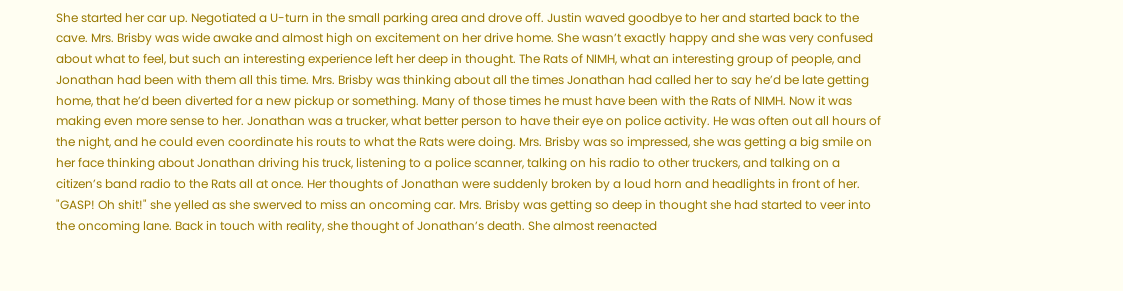She started her car up. Negotiated a U-turn in the small parking area and drove off. Justin waved goodbye to her and started back to the cave. Mrs. Brisby was wide awake and almost high on excitement on her drive home. She wasn’t exactly happy and she was very confused about what to feel, but such an interesting experience left her deep in thought. The Rats of NIMH, what an interesting group of people, and Jonathan had been with them all this time. Mrs. Brisby was thinking about all the times Jonathan had called her to say he’d be late getting home, that he’d been diverted for a new pickup or something. Many of those times he must have been with the Rats of NIMH. Now it was making even more sense to her. Jonathan was a trucker, what better person to have their eye on police activity. He was often out all hours of the night, and he could even coordinate his routs to what the Rats were doing. Mrs. Brisby was so impressed, she was getting a big smile on her face thinking about Jonathan driving his truck, listening to a police scanner, talking on his radio to other truckers, and talking on a citizen’s band radio to the Rats all at once. Her thoughts of Jonathan were suddenly broken by a loud horn and headlights in front of her. "GASP! Oh shit!" she yelled as she swerved to miss an oncoming car. Mrs. Brisby was getting so deep in thought she had started to veer into the oncoming lane. Back in touch with reality, she thought of Jonathan’s death. She almost reenacted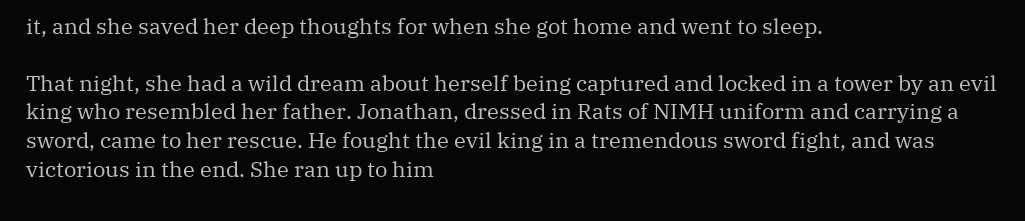it, and she saved her deep thoughts for when she got home and went to sleep.

That night, she had a wild dream about herself being captured and locked in a tower by an evil king who resembled her father. Jonathan, dressed in Rats of NIMH uniform and carrying a sword, came to her rescue. He fought the evil king in a tremendous sword fight, and was victorious in the end. She ran up to him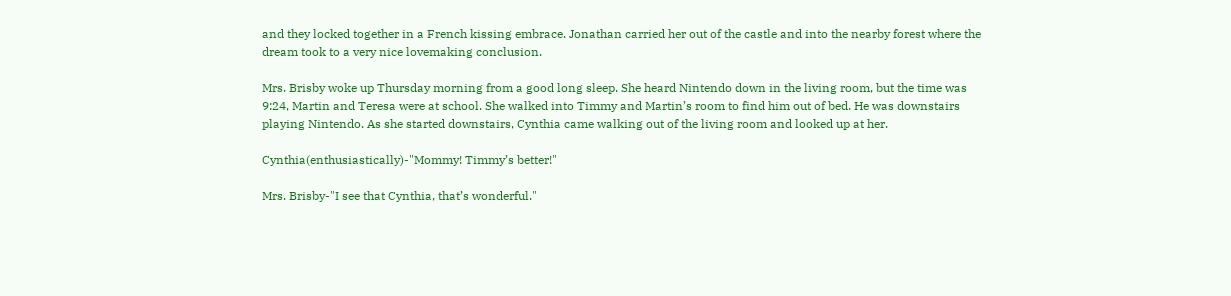and they locked together in a French kissing embrace. Jonathan carried her out of the castle and into the nearby forest where the dream took to a very nice lovemaking conclusion.

Mrs. Brisby woke up Thursday morning from a good long sleep. She heard Nintendo down in the living room, but the time was 9:24, Martin and Teresa were at school. She walked into Timmy and Martin’s room to find him out of bed. He was downstairs playing Nintendo. As she started downstairs, Cynthia came walking out of the living room and looked up at her.

Cynthia(enthusiastically)-"Mommy! Timmy’s better!"

Mrs. Brisby-"I see that Cynthia, that’s wonderful."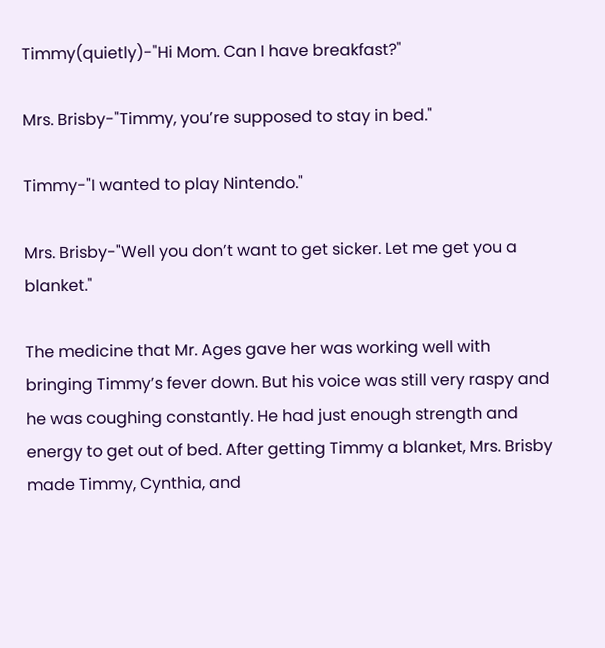Timmy(quietly)-"Hi Mom. Can I have breakfast?"

Mrs. Brisby-"Timmy, you’re supposed to stay in bed."

Timmy-"I wanted to play Nintendo."

Mrs. Brisby-"Well you don’t want to get sicker. Let me get you a blanket."

The medicine that Mr. Ages gave her was working well with bringing Timmy’s fever down. But his voice was still very raspy and he was coughing constantly. He had just enough strength and energy to get out of bed. After getting Timmy a blanket, Mrs. Brisby made Timmy, Cynthia, and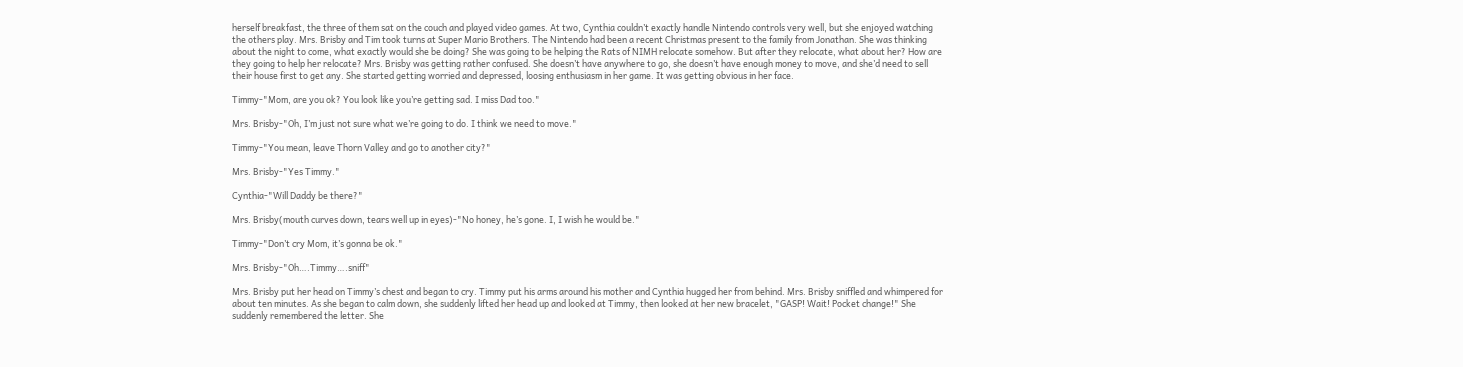herself breakfast, the three of them sat on the couch and played video games. At two, Cynthia couldn’t exactly handle Nintendo controls very well, but she enjoyed watching the others play. Mrs. Brisby and Tim took turns at Super Mario Brothers. The Nintendo had been a recent Christmas present to the family from Jonathan. She was thinking about the night to come, what exactly would she be doing? She was going to be helping the Rats of NIMH relocate somehow. But after they relocate, what about her? How are they going to help her relocate? Mrs. Brisby was getting rather confused. She doesn’t have anywhere to go, she doesn’t have enough money to move, and she’d need to sell their house first to get any. She started getting worried and depressed, loosing enthusiasm in her game. It was getting obvious in her face.

Timmy-"Mom, are you ok? You look like you’re getting sad. I miss Dad too."

Mrs. Brisby-"Oh, I’m just not sure what we’re going to do. I think we need to move."

Timmy-"You mean, leave Thorn Valley and go to another city?"

Mrs. Brisby-"Yes Timmy."

Cynthia-"Will Daddy be there?"

Mrs. Brisby(mouth curves down, tears well up in eyes)-"No honey, he’s gone. I, I wish he would be."

Timmy-"Don’t cry Mom, it’s gonna be ok."

Mrs. Brisby-"Oh….Timmy….sniff"

Mrs. Brisby put her head on Timmy’s chest and began to cry. Timmy put his arms around his mother and Cynthia hugged her from behind. Mrs. Brisby sniffled and whimpered for about ten minutes. As she began to calm down, she suddenly lifted her head up and looked at Timmy, then looked at her new bracelet, "GASP! Wait! Pocket change!" She suddenly remembered the letter. She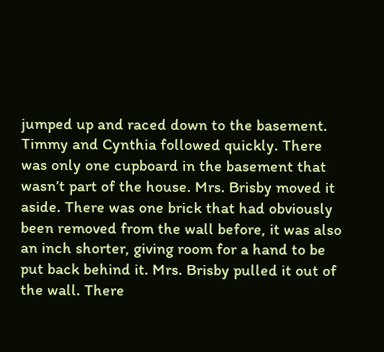jumped up and raced down to the basement. Timmy and Cynthia followed quickly. There was only one cupboard in the basement that wasn’t part of the house. Mrs. Brisby moved it aside. There was one brick that had obviously been removed from the wall before, it was also an inch shorter, giving room for a hand to be put back behind it. Mrs. Brisby pulled it out of the wall. There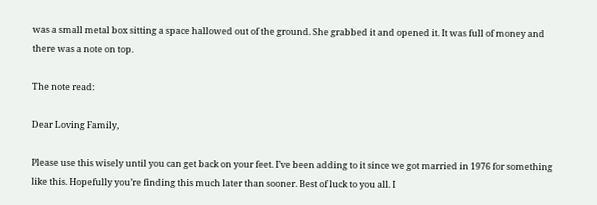was a small metal box sitting a space hallowed out of the ground. She grabbed it and opened it. It was full of money and there was a note on top.

The note read:

Dear Loving Family,

Please use this wisely until you can get back on your feet. I’ve been adding to it since we got married in 1976 for something like this. Hopefully you’re finding this much later than sooner. Best of luck to you all. I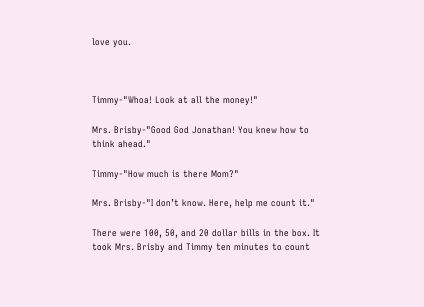love you.



Timmy-"Whoa! Look at all the money!"

Mrs. Brisby-"Good God Jonathan! You knew how to think ahead."

Timmy-"How much is there Mom?"

Mrs. Brisby-"I don’t know. Here, help me count it."

There were 100, 50, and 20 dollar bills in the box. It took Mrs. Brisby and Timmy ten minutes to count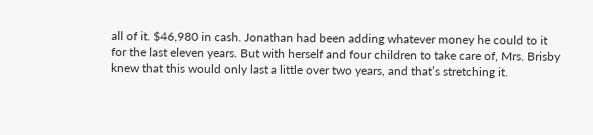all of it. $46,980 in cash. Jonathan had been adding whatever money he could to it for the last eleven years. But with herself and four children to take care of, Mrs. Brisby knew that this would only last a little over two years, and that’s stretching it.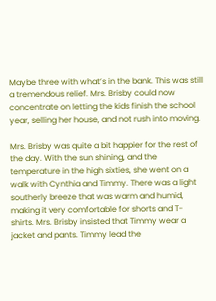Maybe three with what’s in the bank. This was still a tremendous relief. Mrs. Brisby could now concentrate on letting the kids finish the school year, selling her house, and not rush into moving.

Mrs. Brisby was quite a bit happier for the rest of the day. With the sun shining, and the temperature in the high sixties, she went on a walk with Cynthia and Timmy. There was a light southerly breeze that was warm and humid, making it very comfortable for shorts and T-shirts. Mrs. Brisby insisted that Timmy wear a jacket and pants. Timmy lead the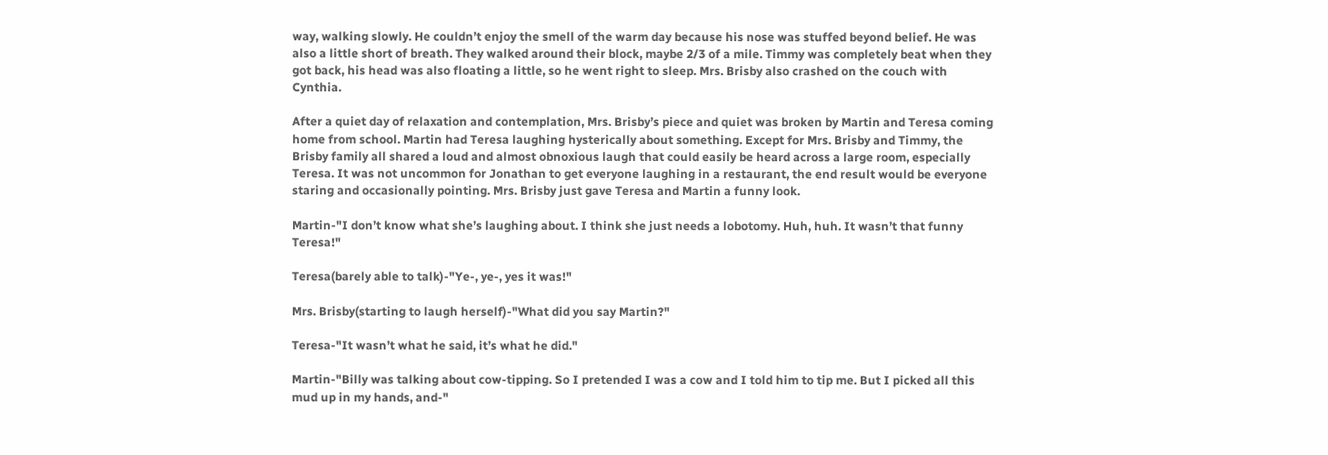way, walking slowly. He couldn’t enjoy the smell of the warm day because his nose was stuffed beyond belief. He was also a little short of breath. They walked around their block, maybe 2/3 of a mile. Timmy was completely beat when they got back, his head was also floating a little, so he went right to sleep. Mrs. Brisby also crashed on the couch with Cynthia.

After a quiet day of relaxation and contemplation, Mrs. Brisby’s piece and quiet was broken by Martin and Teresa coming home from school. Martin had Teresa laughing hysterically about something. Except for Mrs. Brisby and Timmy, the Brisby family all shared a loud and almost obnoxious laugh that could easily be heard across a large room, especially Teresa. It was not uncommon for Jonathan to get everyone laughing in a restaurant, the end result would be everyone staring and occasionally pointing. Mrs. Brisby just gave Teresa and Martin a funny look.

Martin-"I don’t know what she’s laughing about. I think she just needs a lobotomy. Huh, huh. It wasn’t that funny Teresa!"

Teresa(barely able to talk)-"Ye-, ye-, yes it was!"

Mrs. Brisby(starting to laugh herself)-"What did you say Martin?"

Teresa-"It wasn’t what he said, it’s what he did."

Martin-"Billy was talking about cow-tipping. So I pretended I was a cow and I told him to tip me. But I picked all this mud up in my hands, and-"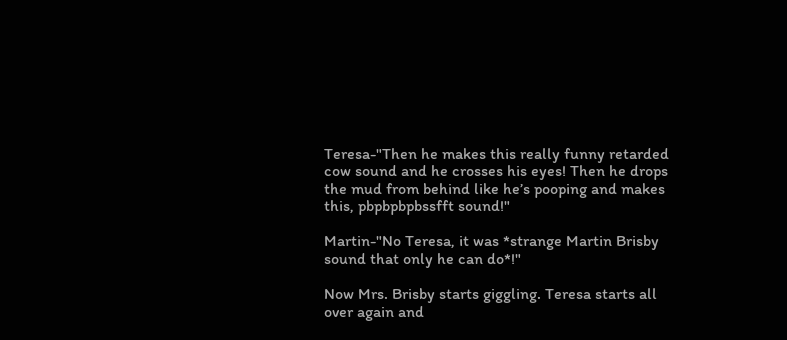Teresa-"Then he makes this really funny retarded cow sound and he crosses his eyes! Then he drops the mud from behind like he’s pooping and makes this, pbpbpbpbssfft sound!"

Martin-"No Teresa, it was *strange Martin Brisby sound that only he can do*!"

Now Mrs. Brisby starts giggling. Teresa starts all over again and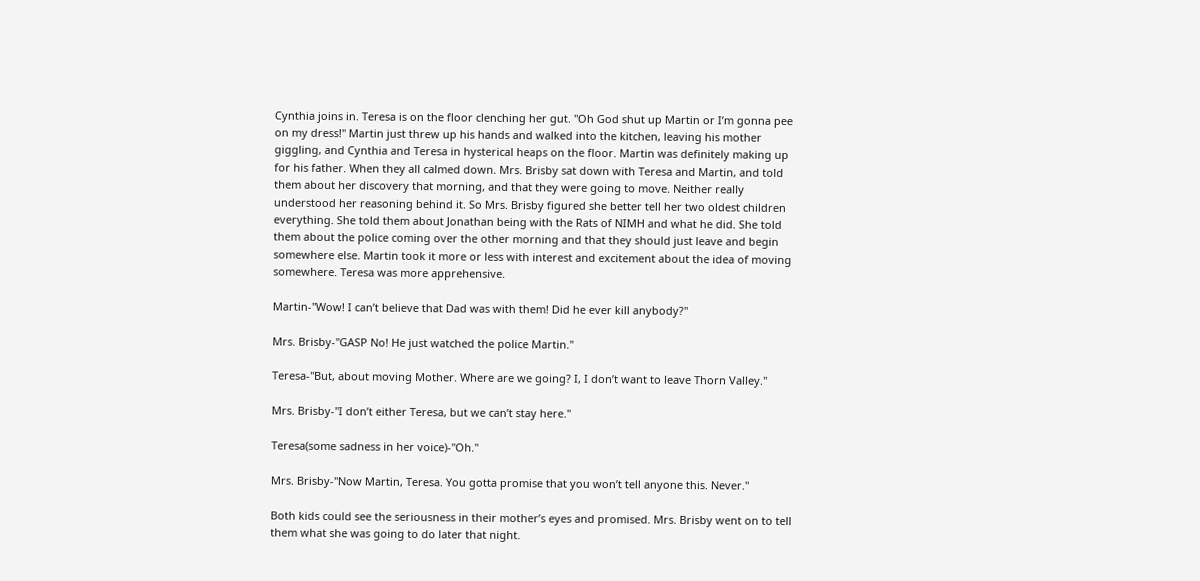Cynthia joins in. Teresa is on the floor clenching her gut. "Oh God shut up Martin or I’m gonna pee on my dress!" Martin just threw up his hands and walked into the kitchen, leaving his mother giggling, and Cynthia and Teresa in hysterical heaps on the floor. Martin was definitely making up for his father. When they all calmed down. Mrs. Brisby sat down with Teresa and Martin, and told them about her discovery that morning, and that they were going to move. Neither really understood her reasoning behind it. So Mrs. Brisby figured she better tell her two oldest children everything. She told them about Jonathan being with the Rats of NIMH and what he did. She told them about the police coming over the other morning and that they should just leave and begin somewhere else. Martin took it more or less with interest and excitement about the idea of moving somewhere. Teresa was more apprehensive.

Martin-"Wow! I can’t believe that Dad was with them! Did he ever kill anybody?"

Mrs. Brisby-"GASP No! He just watched the police Martin."

Teresa-"But, about moving Mother. Where are we going? I, I don’t want to leave Thorn Valley."

Mrs. Brisby-"I don’t either Teresa, but we can’t stay here."

Teresa(some sadness in her voice)-"Oh."

Mrs. Brisby-"Now Martin, Teresa. You gotta promise that you won’t tell anyone this. Never."

Both kids could see the seriousness in their mother’s eyes and promised. Mrs. Brisby went on to tell them what she was going to do later that night.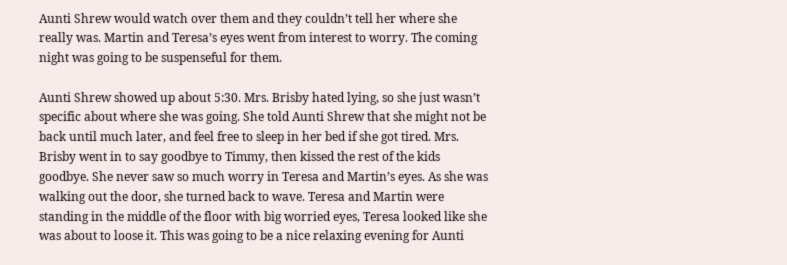Aunti Shrew would watch over them and they couldn’t tell her where she really was. Martin and Teresa’s eyes went from interest to worry. The coming night was going to be suspenseful for them.

Aunti Shrew showed up about 5:30. Mrs. Brisby hated lying, so she just wasn’t specific about where she was going. She told Aunti Shrew that she might not be back until much later, and feel free to sleep in her bed if she got tired. Mrs. Brisby went in to say goodbye to Timmy, then kissed the rest of the kids goodbye. She never saw so much worry in Teresa and Martin’s eyes. As she was walking out the door, she turned back to wave. Teresa and Martin were standing in the middle of the floor with big worried eyes, Teresa looked like she was about to loose it. This was going to be a nice relaxing evening for Aunti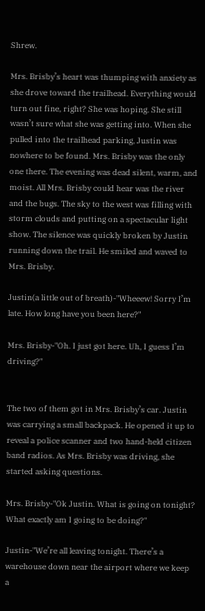Shrew.

Mrs. Brisby’s heart was thumping with anxiety as she drove toward the trailhead. Everything would turn out fine, right? She was hoping. She still wasn’t sure what she was getting into. When she pulled into the trailhead parking, Justin was nowhere to be found. Mrs. Brisby was the only one there. The evening was dead silent, warm, and moist. All Mrs. Brisby could hear was the river and the bugs. The sky to the west was filling with storm clouds and putting on a spectacular light show. The silence was quickly broken by Justin running down the trail. He smiled and waved to Mrs. Brisby.

Justin(a little out of breath)-"Wheeew! Sorry I’m late. How long have you been here?"

Mrs. Brisby-"Oh. I just got here. Uh, I guess I’m driving?"


The two of them got in Mrs. Brisby’s car. Justin was carrying a small backpack. He opened it up to reveal a police scanner and two hand-held citizen band radios. As Mrs. Brisby was driving, she started asking questions.

Mrs. Brisby-"Ok Justin. What is going on tonight? What exactly am I going to be doing?"

Justin-"We’re all leaving tonight. There’s a warehouse down near the airport where we keep a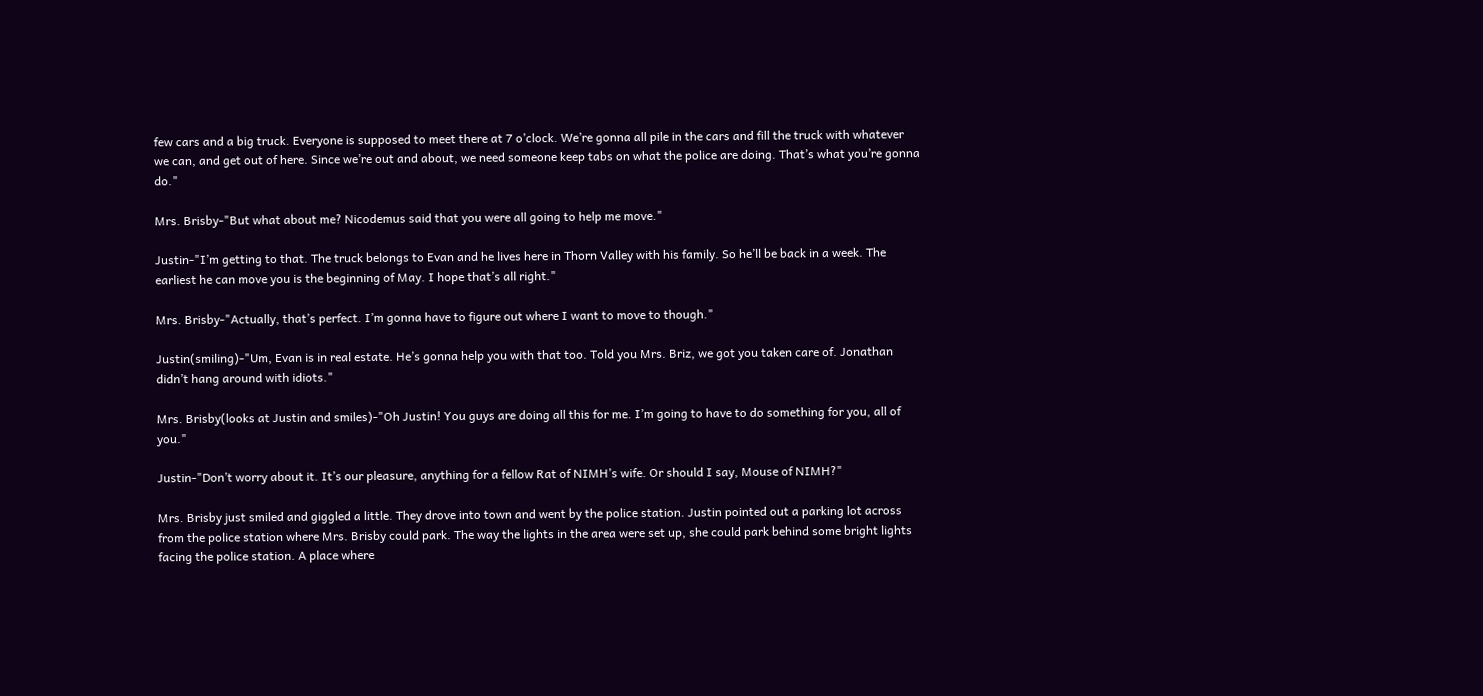few cars and a big truck. Everyone is supposed to meet there at 7 o’clock. We’re gonna all pile in the cars and fill the truck with whatever we can, and get out of here. Since we’re out and about, we need someone keep tabs on what the police are doing. That’s what you’re gonna do."

Mrs. Brisby-"But what about me? Nicodemus said that you were all going to help me move."

Justin-"I’m getting to that. The truck belongs to Evan and he lives here in Thorn Valley with his family. So he’ll be back in a week. The earliest he can move you is the beginning of May. I hope that’s all right."

Mrs. Brisby-"Actually, that’s perfect. I’m gonna have to figure out where I want to move to though."

Justin(smiling)-"Um, Evan is in real estate. He’s gonna help you with that too. Told you Mrs. Briz, we got you taken care of. Jonathan didn’t hang around with idiots."

Mrs. Brisby(looks at Justin and smiles)-"Oh Justin! You guys are doing all this for me. I’m going to have to do something for you, all of you."

Justin-"Don’t worry about it. It’s our pleasure, anything for a fellow Rat of NIMH’s wife. Or should I say, Mouse of NIMH?"

Mrs. Brisby just smiled and giggled a little. They drove into town and went by the police station. Justin pointed out a parking lot across from the police station where Mrs. Brisby could park. The way the lights in the area were set up, she could park behind some bright lights facing the police station. A place where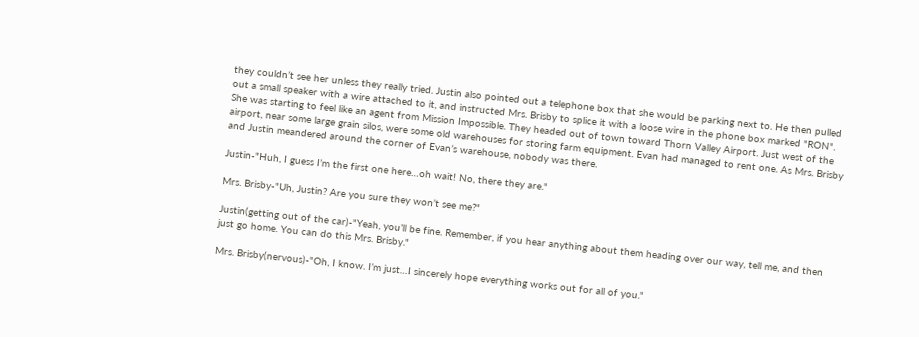they couldn’t see her unless they really tried. Justin also pointed out a telephone box that she would be parking next to. He then pulled out a small speaker with a wire attached to it, and instructed Mrs. Brisby to splice it with a loose wire in the phone box marked "RON". She was starting to feel like an agent from Mission Impossible. They headed out of town toward Thorn Valley Airport. Just west of the airport, near some large grain silos, were some old warehouses for storing farm equipment. Evan had managed to rent one. As Mrs. Brisby and Justin meandered around the corner of Evan’s warehouse, nobody was there.

Justin-"Huh, I guess I’m the first one here…oh wait! No, there they are."

Mrs. Brisby-"Uh, Justin? Are you sure they won’t see me?"

Justin(getting out of the car)-"Yeah, you’ll be fine. Remember, if you hear anything about them heading over our way, tell me, and then just go home. You can do this Mrs. Brisby."

Mrs. Brisby(nervous)-"Oh, I know. I’m just…I sincerely hope everything works out for all of you."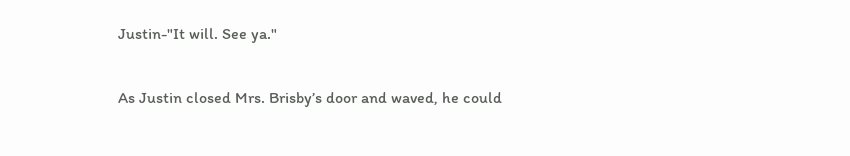Justin-"It will. See ya."

As Justin closed Mrs. Brisby’s door and waved, he could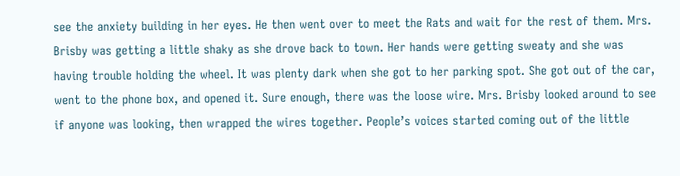see the anxiety building in her eyes. He then went over to meet the Rats and wait for the rest of them. Mrs. Brisby was getting a little shaky as she drove back to town. Her hands were getting sweaty and she was having trouble holding the wheel. It was plenty dark when she got to her parking spot. She got out of the car, went to the phone box, and opened it. Sure enough, there was the loose wire. Mrs. Brisby looked around to see if anyone was looking, then wrapped the wires together. People’s voices started coming out of the little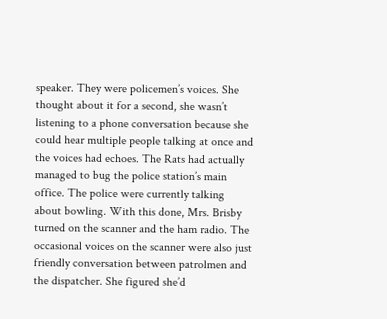speaker. They were policemen’s voices. She thought about it for a second, she wasn’t listening to a phone conversation because she could hear multiple people talking at once and the voices had echoes. The Rats had actually managed to bug the police station’s main office. The police were currently talking about bowling. With this done, Mrs. Brisby turned on the scanner and the ham radio. The occasional voices on the scanner were also just friendly conversation between patrolmen and the dispatcher. She figured she’d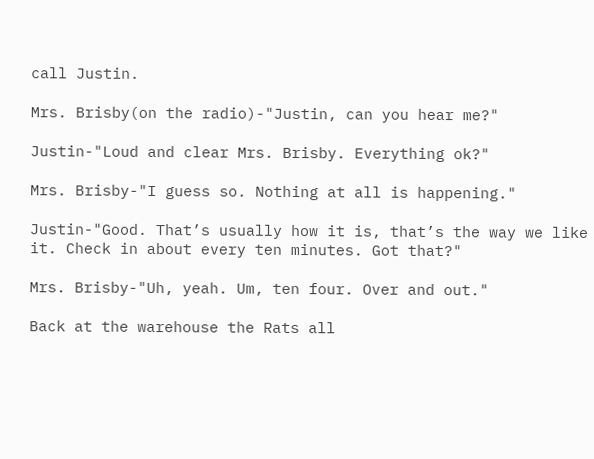call Justin.

Mrs. Brisby(on the radio)-"Justin, can you hear me?"

Justin-"Loud and clear Mrs. Brisby. Everything ok?"

Mrs. Brisby-"I guess so. Nothing at all is happening."

Justin-"Good. That’s usually how it is, that’s the way we like it. Check in about every ten minutes. Got that?"

Mrs. Brisby-"Uh, yeah. Um, ten four. Over and out."

Back at the warehouse the Rats all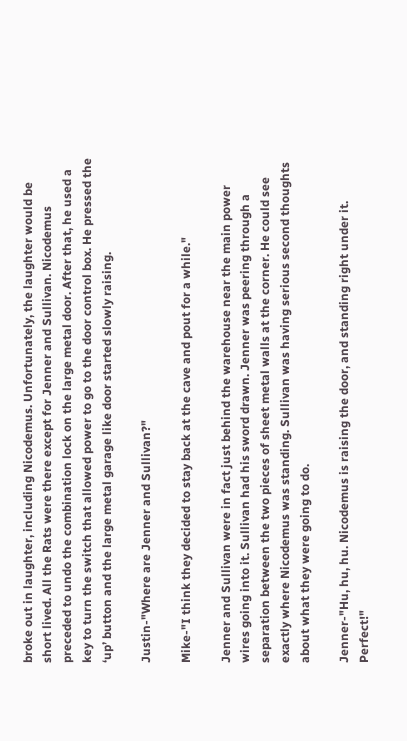broke out in laughter, including Nicodemus. Unfortunately, the laughter would be short lived. All the Rats were there except for Jenner and Sullivan. Nicodemus preceded to undo the combination lock on the large metal door. After that, he used a key to turn the switch that allowed power to go to the door control box. He pressed the ‘up’ button and the large metal garage like door started slowly raising.

Justin-"Where are Jenner and Sullivan?"

Mike-"I think they decided to stay back at the cave and pout for a while."

Jenner and Sullivan were in fact just behind the warehouse near the main power wires going into it. Sullivan had his sword drawn. Jenner was peering through a separation between the two pieces of sheet metal walls at the corner. He could see exactly where Nicodemus was standing. Sullivan was having serious second thoughts about what they were going to do.

Jenner-"Hu, hu, hu. Nicodemus is raising the door, and standing right under it. Perfect!"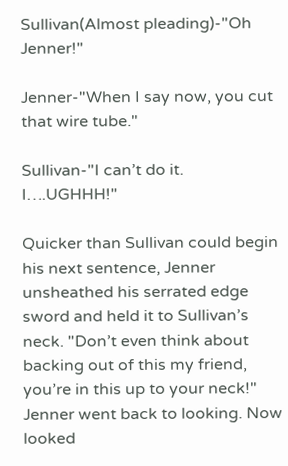Sullivan(Almost pleading)-"Oh Jenner!"

Jenner-"When I say now, you cut that wire tube."

Sullivan-"I can’t do it. I….UGHHH!"

Quicker than Sullivan could begin his next sentence, Jenner unsheathed his serrated edge sword and held it to Sullivan’s neck. "Don’t even think about backing out of this my friend, you’re in this up to your neck!" Jenner went back to looking. Now looked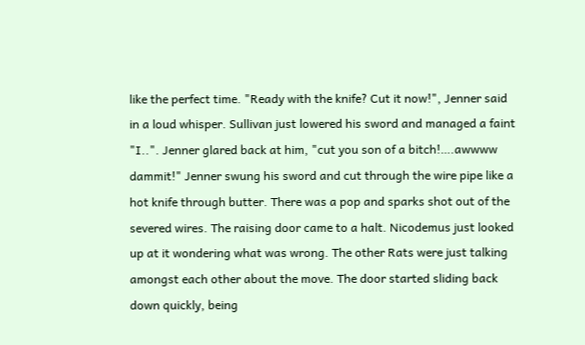like the perfect time. "Ready with the knife? Cut it now!", Jenner said in a loud whisper. Sullivan just lowered his sword and managed a faint "I..". Jenner glared back at him, "cut you son of a bitch!….awwww dammit!" Jenner swung his sword and cut through the wire pipe like a hot knife through butter. There was a pop and sparks shot out of the severed wires. The raising door came to a halt. Nicodemus just looked up at it wondering what was wrong. The other Rats were just talking amongst each other about the move. The door started sliding back down quickly, being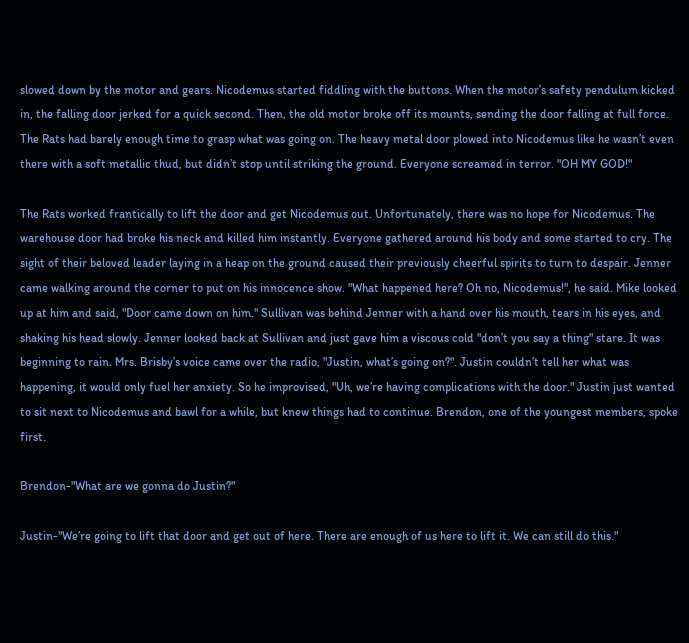slowed down by the motor and gears. Nicodemus started fiddling with the buttons. When the motor’s safety pendulum kicked in, the falling door jerked for a quick second. Then, the old motor broke off its mounts, sending the door falling at full force. The Rats had barely enough time to grasp what was going on. The heavy metal door plowed into Nicodemus like he wasn’t even there with a soft metallic thud, but didn’t stop until striking the ground. Everyone screamed in terror. "OH MY GOD!"

The Rats worked frantically to lift the door and get Nicodemus out. Unfortunately, there was no hope for Nicodemus. The warehouse door had broke his neck and killed him instantly. Everyone gathered around his body and some started to cry. The sight of their beloved leader laying in a heap on the ground caused their previously cheerful spirits to turn to despair. Jenner came walking around the corner to put on his innocence show. "What happened here? Oh no, Nicodemus!", he said. Mike looked up at him and said, "Door came down on him." Sullivan was behind Jenner with a hand over his mouth, tears in his eyes, and shaking his head slowly. Jenner looked back at Sullivan and just gave him a viscous cold "don’t you say a thing" stare. It was beginning to rain. Mrs. Brisby’s voice came over the radio, "Justin, what’s going on?". Justin couldn’t tell her what was happening, it would only fuel her anxiety. So he improvised, "Uh, we’re having complications with the door." Justin just wanted to sit next to Nicodemus and bawl for a while, but knew things had to continue. Brendon, one of the youngest members, spoke first.

Brendon-"What are we gonna do Justin?"

Justin-"We’re going to lift that door and get out of here. There are enough of us here to lift it. We can still do this."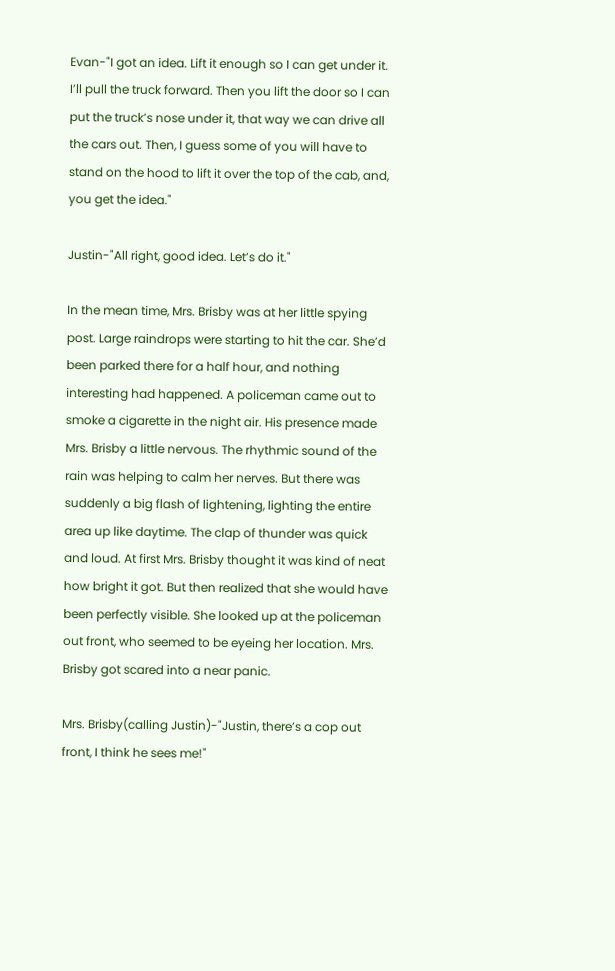Evan-"I got an idea. Lift it enough so I can get under it. I’ll pull the truck forward. Then you lift the door so I can put the truck’s nose under it, that way we can drive all the cars out. Then, I guess some of you will have to stand on the hood to lift it over the top of the cab, and, you get the idea."

Justin-"All right, good idea. Let’s do it."

In the mean time, Mrs. Brisby was at her little spying post. Large raindrops were starting to hit the car. She’d been parked there for a half hour, and nothing interesting had happened. A policeman came out to smoke a cigarette in the night air. His presence made Mrs. Brisby a little nervous. The rhythmic sound of the rain was helping to calm her nerves. But there was suddenly a big flash of lightening, lighting the entire area up like daytime. The clap of thunder was quick and loud. At first Mrs. Brisby thought it was kind of neat how bright it got. But then realized that she would have been perfectly visible. She looked up at the policeman out front, who seemed to be eyeing her location. Mrs. Brisby got scared into a near panic.

Mrs. Brisby(calling Justin)-"Justin, there’s a cop out front, I think he sees me!"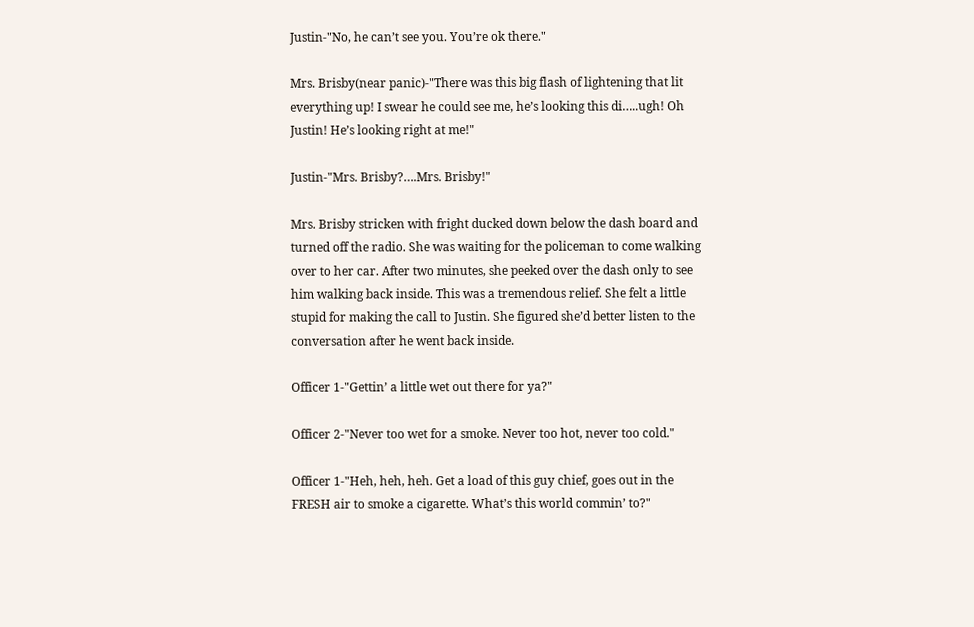Justin-"No, he can’t see you. You’re ok there."

Mrs. Brisby(near panic)-"There was this big flash of lightening that lit everything up! I swear he could see me, he’s looking this di…..ugh! Oh Justin! He’s looking right at me!"

Justin-"Mrs. Brisby?….Mrs. Brisby!"

Mrs. Brisby stricken with fright ducked down below the dash board and turned off the radio. She was waiting for the policeman to come walking over to her car. After two minutes, she peeked over the dash only to see him walking back inside. This was a tremendous relief. She felt a little stupid for making the call to Justin. She figured she’d better listen to the conversation after he went back inside.

Officer 1-"Gettin’ a little wet out there for ya?"

Officer 2-"Never too wet for a smoke. Never too hot, never too cold."

Officer 1-"Heh, heh, heh. Get a load of this guy chief, goes out in the FRESH air to smoke a cigarette. What’s this world commin’ to?"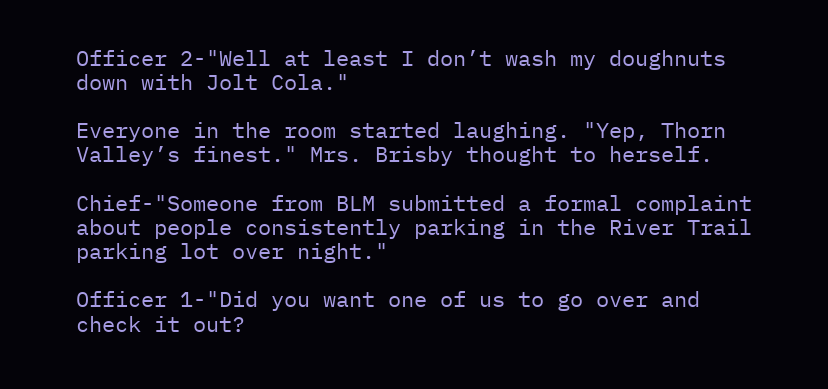Officer 2-"Well at least I don’t wash my doughnuts down with Jolt Cola."

Everyone in the room started laughing. "Yep, Thorn Valley’s finest." Mrs. Brisby thought to herself.

Chief-"Someone from BLM submitted a formal complaint about people consistently parking in the River Trail parking lot over night."

Officer 1-"Did you want one of us to go over and check it out?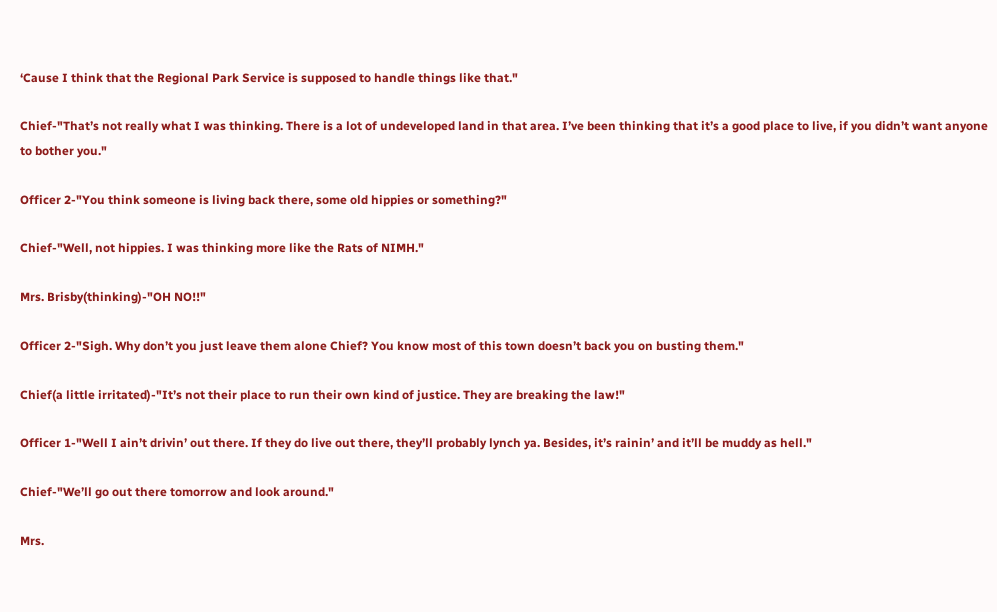‘Cause I think that the Regional Park Service is supposed to handle things like that."

Chief-"That’s not really what I was thinking. There is a lot of undeveloped land in that area. I’ve been thinking that it’s a good place to live, if you didn’t want anyone to bother you."

Officer 2-"You think someone is living back there, some old hippies or something?"

Chief-"Well, not hippies. I was thinking more like the Rats of NIMH."

Mrs. Brisby(thinking)-"OH NO!!"

Officer 2-"Sigh. Why don’t you just leave them alone Chief? You know most of this town doesn’t back you on busting them."

Chief(a little irritated)-"It’s not their place to run their own kind of justice. They are breaking the law!"

Officer 1-"Well I ain’t drivin’ out there. If they do live out there, they’ll probably lynch ya. Besides, it’s rainin’ and it’ll be muddy as hell."

Chief-"We’ll go out there tomorrow and look around."

Mrs.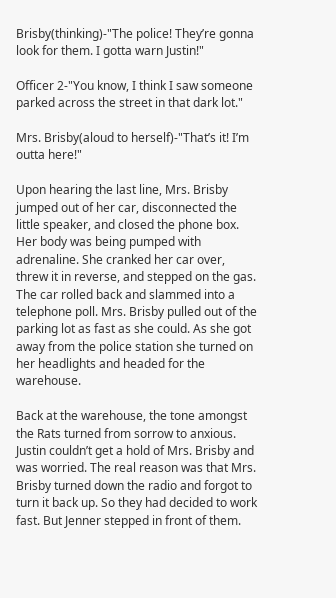Brisby(thinking)-"The police! They’re gonna look for them. I gotta warn Justin!"

Officer 2-"You know, I think I saw someone parked across the street in that dark lot."

Mrs. Brisby(aloud to herself)-"That’s it! I’m outta here!"

Upon hearing the last line, Mrs. Brisby jumped out of her car, disconnected the little speaker, and closed the phone box. Her body was being pumped with adrenaline. She cranked her car over, threw it in reverse, and stepped on the gas. The car rolled back and slammed into a telephone poll. Mrs. Brisby pulled out of the parking lot as fast as she could. As she got away from the police station she turned on her headlights and headed for the warehouse.

Back at the warehouse, the tone amongst the Rats turned from sorrow to anxious. Justin couldn’t get a hold of Mrs. Brisby and was worried. The real reason was that Mrs. Brisby turned down the radio and forgot to turn it back up. So they had decided to work fast. But Jenner stepped in front of them.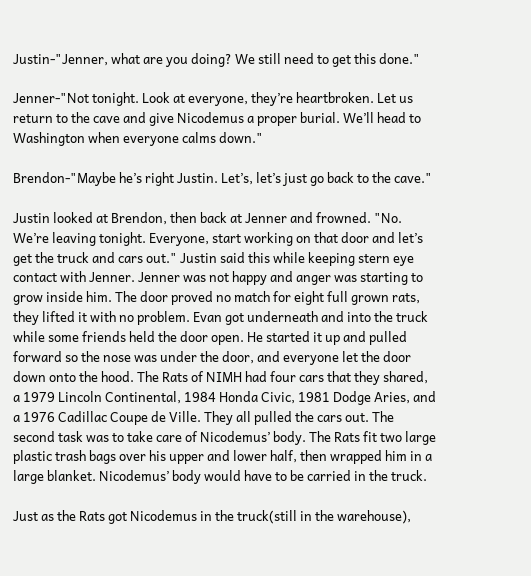Justin-"Jenner, what are you doing? We still need to get this done."

Jenner-"Not tonight. Look at everyone, they’re heartbroken. Let us return to the cave and give Nicodemus a proper burial. We’ll head to Washington when everyone calms down."

Brendon-"Maybe he’s right Justin. Let’s, let’s just go back to the cave."

Justin looked at Brendon, then back at Jenner and frowned. "No. We’re leaving tonight. Everyone, start working on that door and let’s get the truck and cars out." Justin said this while keeping stern eye contact with Jenner. Jenner was not happy and anger was starting to grow inside him. The door proved no match for eight full grown rats, they lifted it with no problem. Evan got underneath and into the truck while some friends held the door open. He started it up and pulled forward so the nose was under the door, and everyone let the door down onto the hood. The Rats of NIMH had four cars that they shared, a 1979 Lincoln Continental, 1984 Honda Civic, 1981 Dodge Aries, and a 1976 Cadillac Coupe de Ville. They all pulled the cars out. The second task was to take care of Nicodemus’ body. The Rats fit two large plastic trash bags over his upper and lower half, then wrapped him in a large blanket. Nicodemus’ body would have to be carried in the truck.

Just as the Rats got Nicodemus in the truck(still in the warehouse),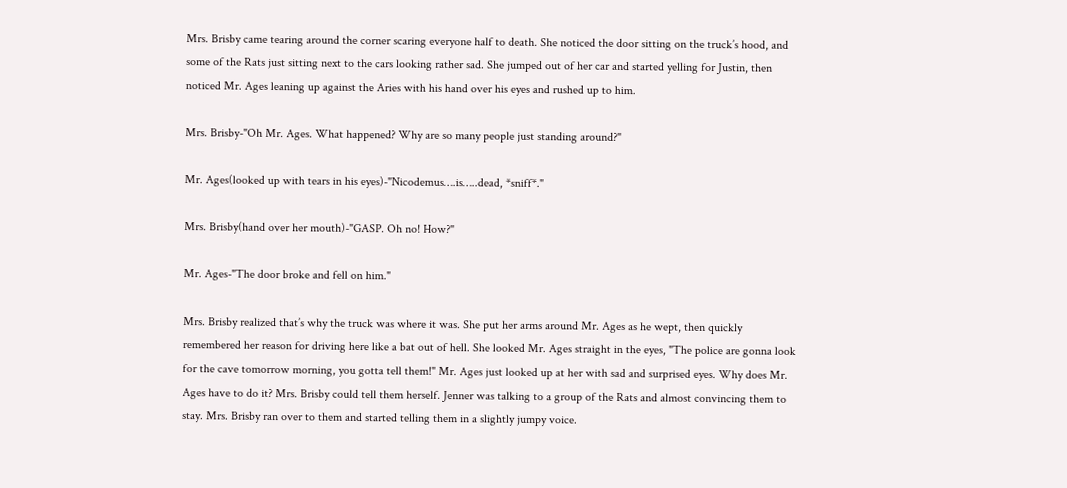Mrs. Brisby came tearing around the corner scaring everyone half to death. She noticed the door sitting on the truck’s hood, and some of the Rats just sitting next to the cars looking rather sad. She jumped out of her car and started yelling for Justin, then noticed Mr. Ages leaning up against the Aries with his hand over his eyes and rushed up to him.

Mrs. Brisby-"Oh Mr. Ages. What happened? Why are so many people just standing around?"

Mr. Ages(looked up with tears in his eyes)-"Nicodemus….is…..dead, *sniff*."

Mrs. Brisby(hand over her mouth)-"GASP. Oh no! How?"

Mr. Ages-"The door broke and fell on him."

Mrs. Brisby realized that’s why the truck was where it was. She put her arms around Mr. Ages as he wept, then quickly remembered her reason for driving here like a bat out of hell. She looked Mr. Ages straight in the eyes, "The police are gonna look for the cave tomorrow morning, you gotta tell them!" Mr. Ages just looked up at her with sad and surprised eyes. Why does Mr. Ages have to do it? Mrs. Brisby could tell them herself. Jenner was talking to a group of the Rats and almost convincing them to stay. Mrs. Brisby ran over to them and started telling them in a slightly jumpy voice.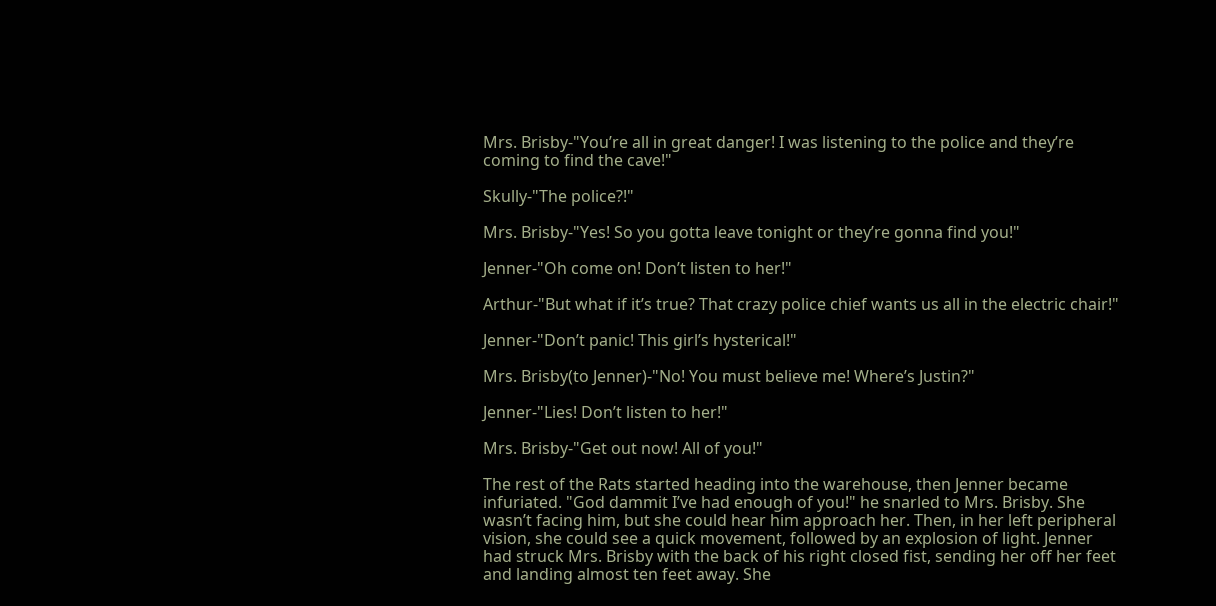Mrs. Brisby-"You’re all in great danger! I was listening to the police and they’re coming to find the cave!"

Skully-"The police?!"

Mrs. Brisby-"Yes! So you gotta leave tonight or they’re gonna find you!"

Jenner-"Oh come on! Don’t listen to her!"

Arthur-"But what if it’s true? That crazy police chief wants us all in the electric chair!"

Jenner-"Don’t panic! This girl’s hysterical!"

Mrs. Brisby(to Jenner)-"No! You must believe me! Where’s Justin?"

Jenner-"Lies! Don’t listen to her!"

Mrs. Brisby-"Get out now! All of you!"

The rest of the Rats started heading into the warehouse, then Jenner became infuriated. "God dammit I’ve had enough of you!" he snarled to Mrs. Brisby. She wasn’t facing him, but she could hear him approach her. Then, in her left peripheral vision, she could see a quick movement, followed by an explosion of light. Jenner had struck Mrs. Brisby with the back of his right closed fist, sending her off her feet and landing almost ten feet away. She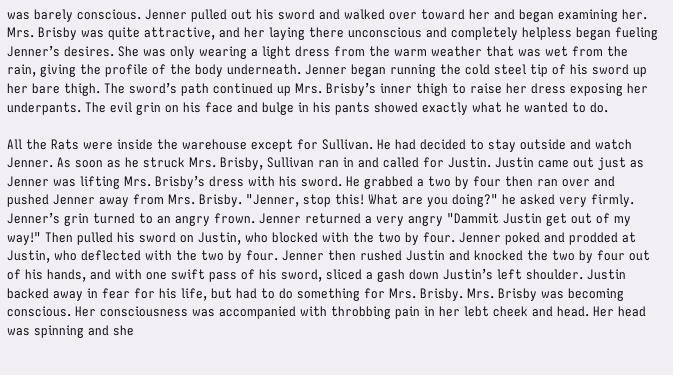was barely conscious. Jenner pulled out his sword and walked over toward her and began examining her. Mrs. Brisby was quite attractive, and her laying there unconscious and completely helpless began fueling Jenner’s desires. She was only wearing a light dress from the warm weather that was wet from the rain, giving the profile of the body underneath. Jenner began running the cold steel tip of his sword up her bare thigh. The sword’s path continued up Mrs. Brisby’s inner thigh to raise her dress exposing her underpants. The evil grin on his face and bulge in his pants showed exactly what he wanted to do.

All the Rats were inside the warehouse except for Sullivan. He had decided to stay outside and watch Jenner. As soon as he struck Mrs. Brisby, Sullivan ran in and called for Justin. Justin came out just as Jenner was lifting Mrs. Brisby’s dress with his sword. He grabbed a two by four then ran over and pushed Jenner away from Mrs. Brisby. "Jenner, stop this! What are you doing?" he asked very firmly. Jenner’s grin turned to an angry frown. Jenner returned a very angry "Dammit Justin get out of my way!" Then pulled his sword on Justin, who blocked with the two by four. Jenner poked and prodded at Justin, who deflected with the two by four. Jenner then rushed Justin and knocked the two by four out of his hands, and with one swift pass of his sword, sliced a gash down Justin’s left shoulder. Justin backed away in fear for his life, but had to do something for Mrs. Brisby. Mrs. Brisby was becoming conscious. Her consciousness was accompanied with throbbing pain in her lebt cheek and head. Her head was spinning and she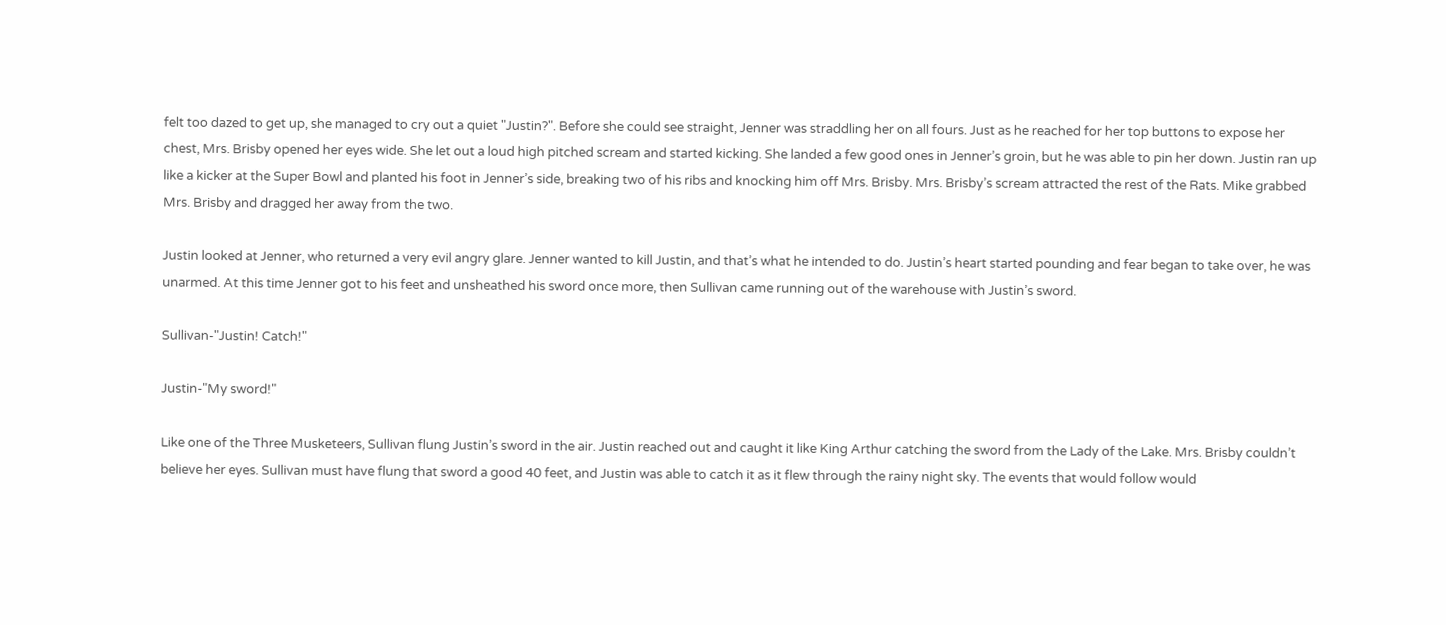felt too dazed to get up, she managed to cry out a quiet "Justin?". Before she could see straight, Jenner was straddling her on all fours. Just as he reached for her top buttons to expose her chest, Mrs. Brisby opened her eyes wide. She let out a loud high pitched scream and started kicking. She landed a few good ones in Jenner’s groin, but he was able to pin her down. Justin ran up like a kicker at the Super Bowl and planted his foot in Jenner’s side, breaking two of his ribs and knocking him off Mrs. Brisby. Mrs. Brisby’s scream attracted the rest of the Rats. Mike grabbed Mrs. Brisby and dragged her away from the two.

Justin looked at Jenner, who returned a very evil angry glare. Jenner wanted to kill Justin, and that’s what he intended to do. Justin’s heart started pounding and fear began to take over, he was unarmed. At this time Jenner got to his feet and unsheathed his sword once more, then Sullivan came running out of the warehouse with Justin’s sword.

Sullivan-"Justin! Catch!"

Justin-"My sword!"

Like one of the Three Musketeers, Sullivan flung Justin’s sword in the air. Justin reached out and caught it like King Arthur catching the sword from the Lady of the Lake. Mrs. Brisby couldn’t believe her eyes. Sullivan must have flung that sword a good 40 feet, and Justin was able to catch it as it flew through the rainy night sky. The events that would follow would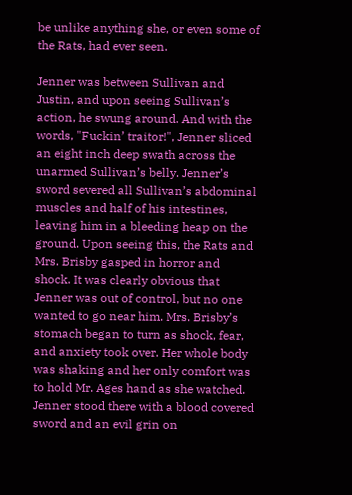be unlike anything she, or even some of the Rats, had ever seen.

Jenner was between Sullivan and Justin, and upon seeing Sullivan’s action, he swung around. And with the words, "Fuckin’ traitor!", Jenner sliced an eight inch deep swath across the unarmed Sullivan’s belly. Jenner’s sword severed all Sullivan’s abdominal muscles and half of his intestines, leaving him in a bleeding heap on the ground. Upon seeing this, the Rats and Mrs. Brisby gasped in horror and shock. It was clearly obvious that Jenner was out of control, but no one wanted to go near him. Mrs. Brisby’s stomach began to turn as shock, fear, and anxiety took over. Her whole body was shaking and her only comfort was to hold Mr. Ages hand as she watched. Jenner stood there with a blood covered sword and an evil grin on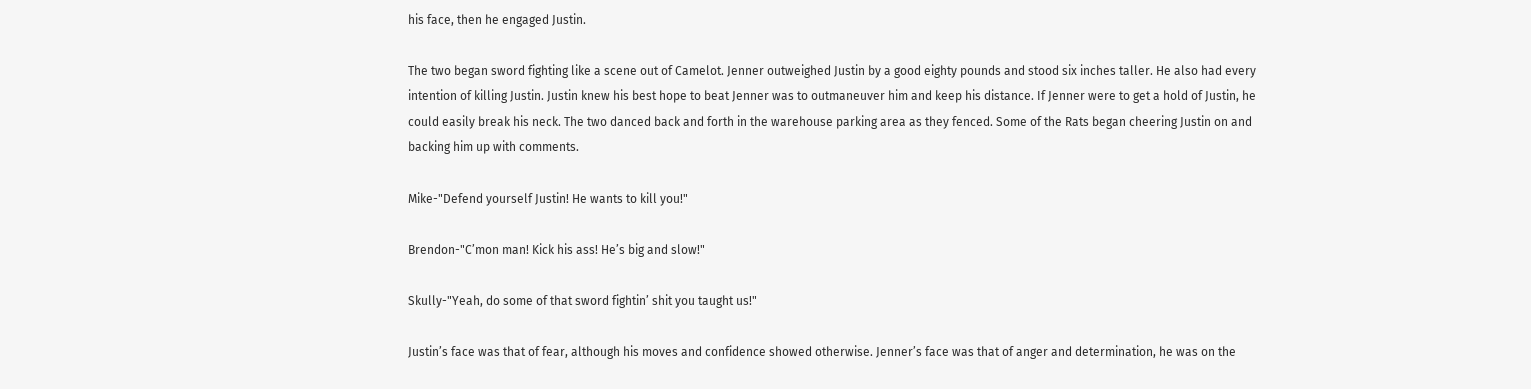his face, then he engaged Justin.

The two began sword fighting like a scene out of Camelot. Jenner outweighed Justin by a good eighty pounds and stood six inches taller. He also had every intention of killing Justin. Justin knew his best hope to beat Jenner was to outmaneuver him and keep his distance. If Jenner were to get a hold of Justin, he could easily break his neck. The two danced back and forth in the warehouse parking area as they fenced. Some of the Rats began cheering Justin on and backing him up with comments.

Mike-"Defend yourself Justin! He wants to kill you!"

Brendon-"C’mon man! Kick his ass! He’s big and slow!"

Skully-"Yeah, do some of that sword fightin’ shit you taught us!"

Justin’s face was that of fear, although his moves and confidence showed otherwise. Jenner’s face was that of anger and determination, he was on the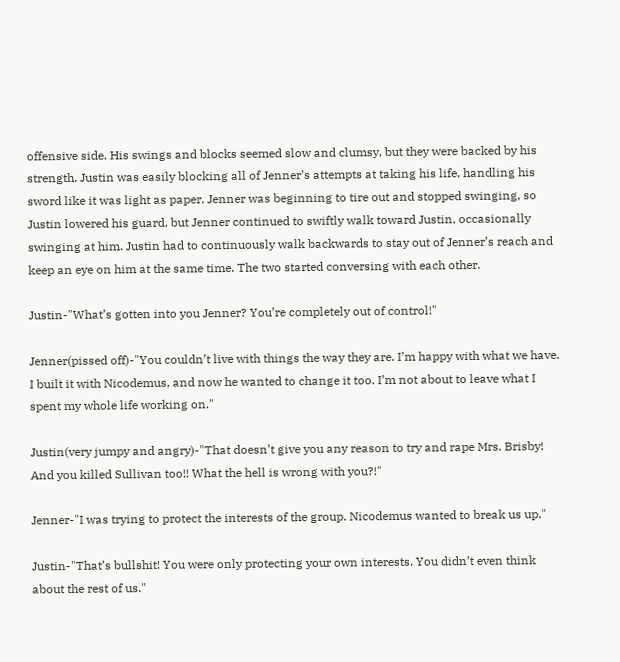offensive side. His swings and blocks seemed slow and clumsy, but they were backed by his strength. Justin was easily blocking all of Jenner’s attempts at taking his life, handling his sword like it was light as paper. Jenner was beginning to tire out and stopped swinging, so Justin lowered his guard, but Jenner continued to swiftly walk toward Justin, occasionally swinging at him. Justin had to continuously walk backwards to stay out of Jenner’s reach and keep an eye on him at the same time. The two started conversing with each other.

Justin-"What’s gotten into you Jenner? You’re completely out of control!"

Jenner(pissed off)-"You couldn’t live with things the way they are. I’m happy with what we have. I built it with Nicodemus, and now he wanted to change it too. I’m not about to leave what I spent my whole life working on."

Justin(very jumpy and angry)-"That doesn’t give you any reason to try and rape Mrs. Brisby! And you killed Sullivan too!! What the hell is wrong with you?!"

Jenner-"I was trying to protect the interests of the group. Nicodemus wanted to break us up."

Justin-"That’s bullshit! You were only protecting your own interests. You didn’t even think about the rest of us."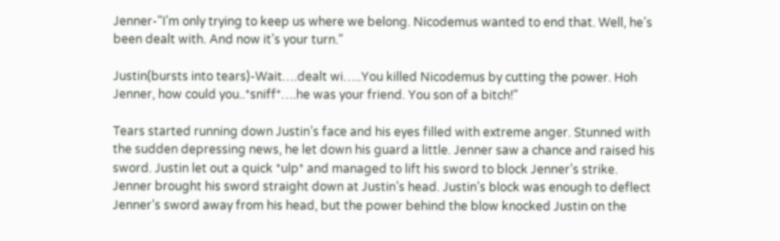Jenner-"I’m only trying to keep us where we belong. Nicodemus wanted to end that. Well, he’s been dealt with. And now it’s your turn."

Justin(bursts into tears)-Wait….dealt wi…..You killed Nicodemus by cutting the power. Hoh Jenner, how could you..*sniff*….he was your friend. You son of a bitch!"

Tears started running down Justin’s face and his eyes filled with extreme anger. Stunned with the sudden depressing news, he let down his guard a little. Jenner saw a chance and raised his sword. Justin let out a quick *ulp* and managed to lift his sword to block Jenner’s strike. Jenner brought his sword straight down at Justin’s head. Justin’s block was enough to deflect Jenner’s sword away from his head, but the power behind the blow knocked Justin on the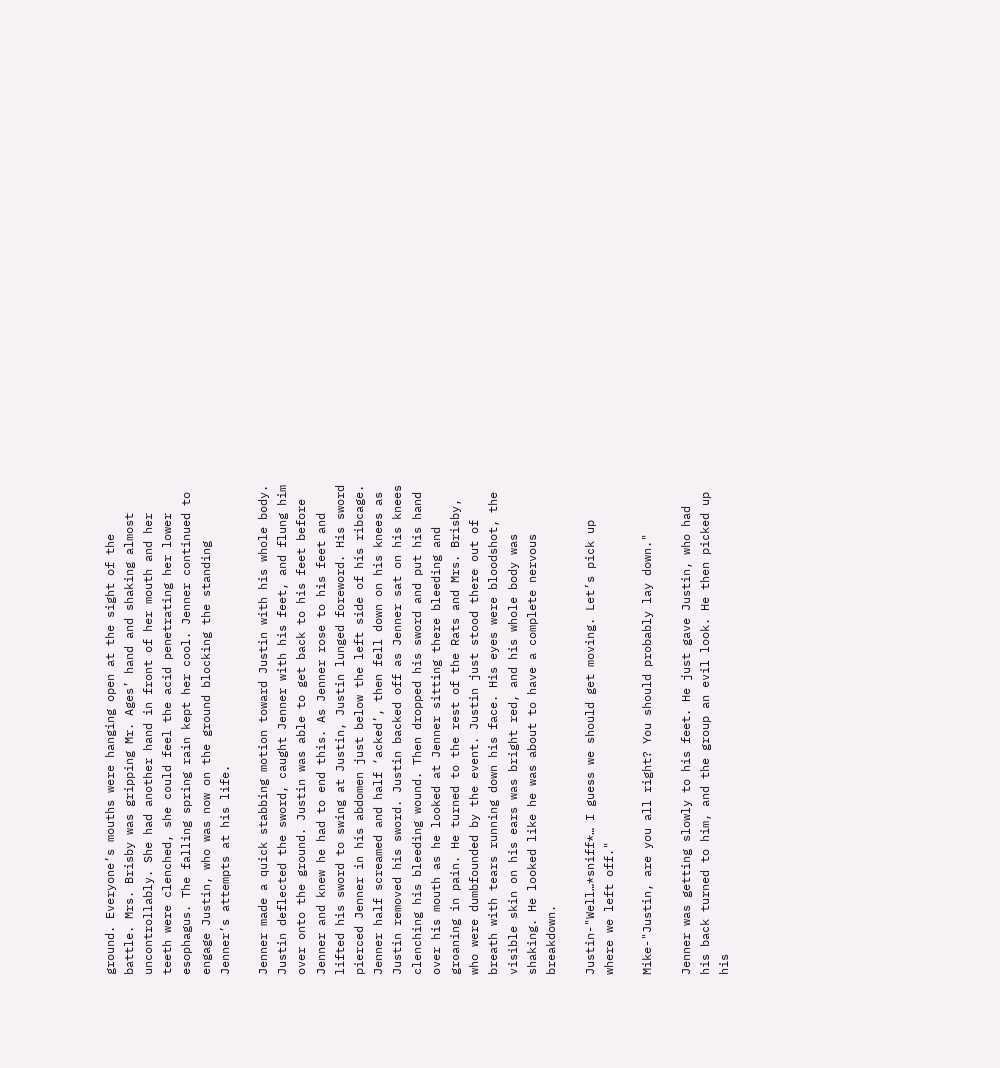ground. Everyone’s mouths were hanging open at the sight of the battle. Mrs. Brisby was gripping Mr. Ages’ hand and shaking almost uncontrollably. She had another hand in front of her mouth and her teeth were clenched, she could feel the acid penetrating her lower esophagus. The falling spring rain kept her cool. Jenner continued to engage Justin, who was now on the ground blocking the standing Jenner’s attempts at his life.

Jenner made a quick stabbing motion toward Justin with his whole body. Justin deflected the sword, caught Jenner with his feet, and flung him over onto the ground. Justin was able to get back to his feet before Jenner and knew he had to end this. As Jenner rose to his feet and lifted his sword to swing at Justin, Justin lunged foreword. His sword pierced Jenner in his abdomen just below the left side of his ribcage. Jenner half screamed and half ‘acked’, then fell down on his knees as Justin removed his sword. Justin backed off as Jenner sat on his knees clenching his bleeding wound. Then dropped his sword and put his hand over his mouth as he looked at Jenner sitting there bleeding and groaning in pain. He turned to the rest of the Rats and Mrs. Brisby, who were dumbfounded by the event. Justin just stood there out of breath with tears running down his face. His eyes were bloodshot, the visible skin on his ears was bright red, and his whole body was shaking. He looked like he was about to have a complete nervous breakdown.

Justin-"Well…*sniff*… I guess we should get moving. Let’s pick up where we left off."

Mike-"Justin, are you all right? You should probably lay down."

Jenner was getting slowly to his feet. He just gave Justin, who had his back turned to him, and the group an evil look. He then picked up his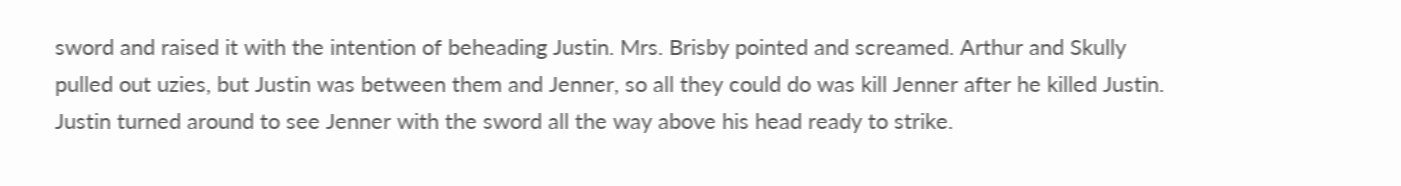sword and raised it with the intention of beheading Justin. Mrs. Brisby pointed and screamed. Arthur and Skully pulled out uzies, but Justin was between them and Jenner, so all they could do was kill Jenner after he killed Justin. Justin turned around to see Jenner with the sword all the way above his head ready to strike.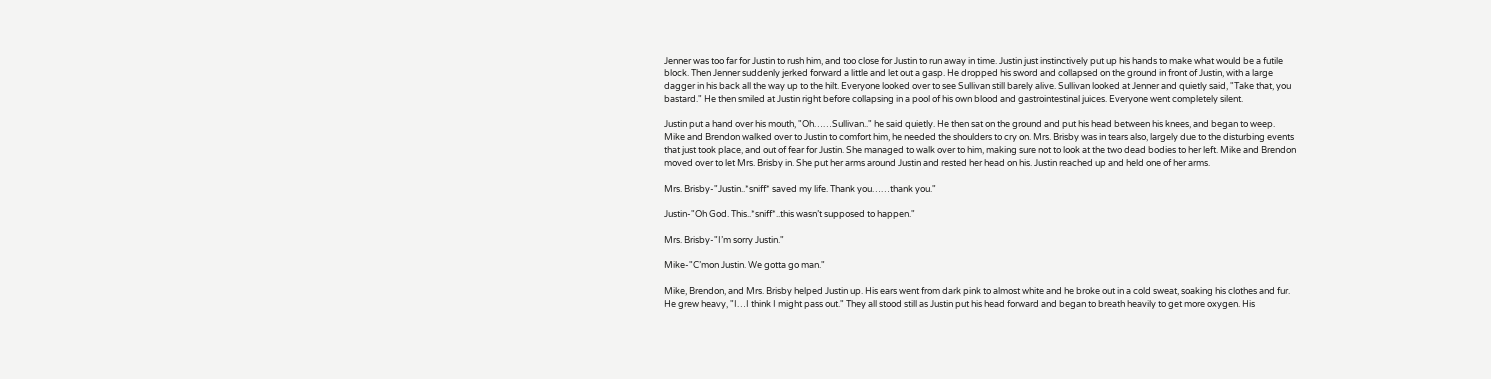Jenner was too far for Justin to rush him, and too close for Justin to run away in time. Justin just instinctively put up his hands to make what would be a futile block. Then Jenner suddenly jerked forward a little and let out a gasp. He dropped his sword and collapsed on the ground in front of Justin, with a large dagger in his back all the way up to the hilt. Everyone looked over to see Sullivan still barely alive. Sullivan looked at Jenner and quietly said, "Take that, you bastard." He then smiled at Justin right before collapsing in a pool of his own blood and gastrointestinal juices. Everyone went completely silent.

Justin put a hand over his mouth, "Oh……Sullivan.." he said quietly. He then sat on the ground and put his head between his knees, and began to weep. Mike and Brendon walked over to Justin to comfort him, he needed the shoulders to cry on. Mrs. Brisby was in tears also, largely due to the disturbing events that just took place, and out of fear for Justin. She managed to walk over to him, making sure not to look at the two dead bodies to her left. Mike and Brendon moved over to let Mrs. Brisby in. She put her arms around Justin and rested her head on his. Justin reached up and held one of her arms.

Mrs. Brisby-"Justin..*sniff* saved my life. Thank you……thank you."

Justin-"Oh God. This..*sniff*..this wasn’t supposed to happen."

Mrs. Brisby-"I’m sorry Justin."

Mike-"C’mon Justin. We gotta go man."

Mike, Brendon, and Mrs. Brisby helped Justin up. His ears went from dark pink to almost white and he broke out in a cold sweat, soaking his clothes and fur. He grew heavy, "I…I think I might pass out." They all stood still as Justin put his head forward and began to breath heavily to get more oxygen. His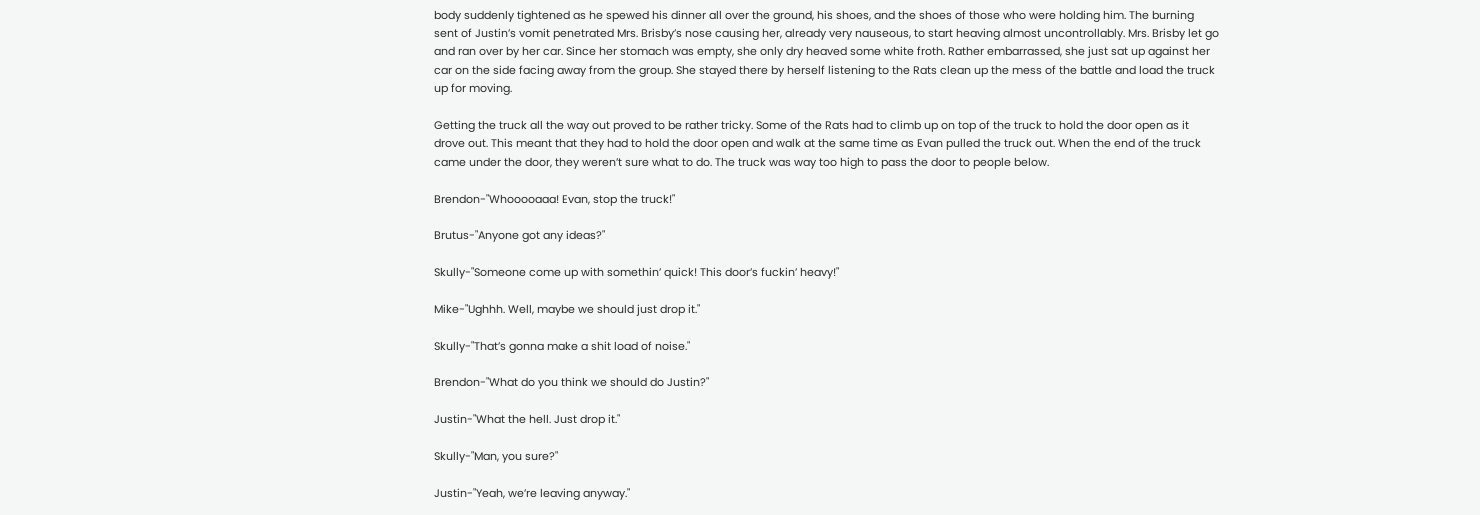body suddenly tightened as he spewed his dinner all over the ground, his shoes, and the shoes of those who were holding him. The burning sent of Justin’s vomit penetrated Mrs. Brisby’s nose causing her, already very nauseous, to start heaving almost uncontrollably. Mrs. Brisby let go and ran over by her car. Since her stomach was empty, she only dry heaved some white froth. Rather embarrassed, she just sat up against her car on the side facing away from the group. She stayed there by herself listening to the Rats clean up the mess of the battle and load the truck up for moving.

Getting the truck all the way out proved to be rather tricky. Some of the Rats had to climb up on top of the truck to hold the door open as it drove out. This meant that they had to hold the door open and walk at the same time as Evan pulled the truck out. When the end of the truck came under the door, they weren’t sure what to do. The truck was way too high to pass the door to people below.

Brendon-"Whooooaaa! Evan, stop the truck!"

Brutus-"Anyone got any ideas?"

Skully-"Someone come up with somethin’ quick! This door’s fuckin’ heavy!"

Mike-"Ughhh. Well, maybe we should just drop it."

Skully-"That’s gonna make a shit load of noise."

Brendon-"What do you think we should do Justin?"

Justin-"What the hell. Just drop it."

Skully-"Man, you sure?"

Justin-"Yeah, we’re leaving anyway."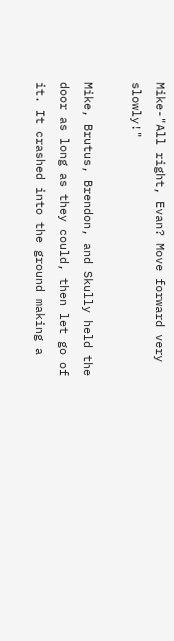Mike-"All right, Evan? Move forward very slowly!"

Mike, Brutus, Brendon, and Skully held the door as long as they could, then let go of it. It crashed into the ground making a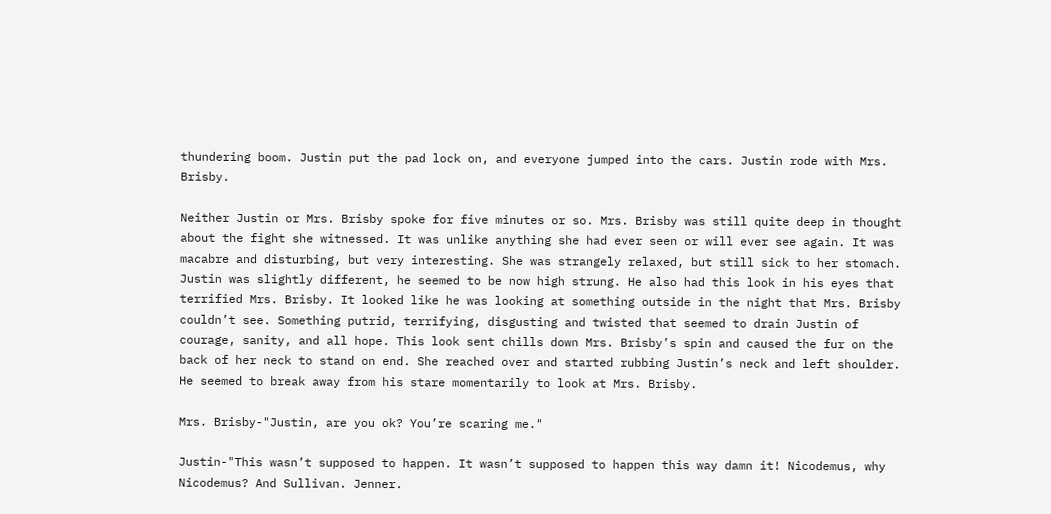thundering boom. Justin put the pad lock on, and everyone jumped into the cars. Justin rode with Mrs. Brisby.

Neither Justin or Mrs. Brisby spoke for five minutes or so. Mrs. Brisby was still quite deep in thought about the fight she witnessed. It was unlike anything she had ever seen or will ever see again. It was macabre and disturbing, but very interesting. She was strangely relaxed, but still sick to her stomach. Justin was slightly different, he seemed to be now high strung. He also had this look in his eyes that terrified Mrs. Brisby. It looked like he was looking at something outside in the night that Mrs. Brisby couldn’t see. Something putrid, terrifying, disgusting and twisted that seemed to drain Justin of courage, sanity, and all hope. This look sent chills down Mrs. Brisby’s spin and caused the fur on the back of her neck to stand on end. She reached over and started rubbing Justin’s neck and left shoulder. He seemed to break away from his stare momentarily to look at Mrs. Brisby.

Mrs. Brisby-"Justin, are you ok? You’re scaring me."

Justin-"This wasn’t supposed to happen. It wasn’t supposed to happen this way damn it! Nicodemus, why Nicodemus? And Sullivan. Jenner.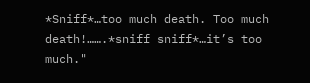*Sniff*…too much death. Too much death!…….*sniff sniff*…it’s too much."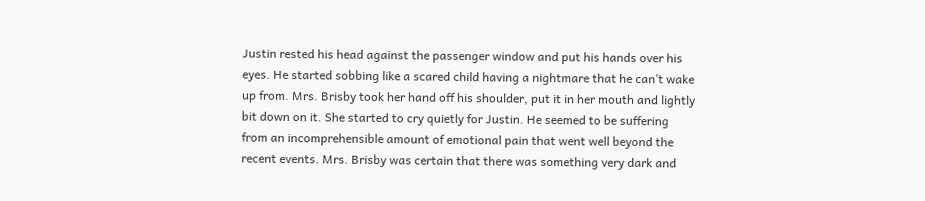Justin rested his head against the passenger window and put his hands over his eyes. He started sobbing like a scared child having a nightmare that he can’t wake up from. Mrs. Brisby took her hand off his shoulder, put it in her mouth and lightly bit down on it. She started to cry quietly for Justin. He seemed to be suffering from an incomprehensible amount of emotional pain that went well beyond the recent events. Mrs. Brisby was certain that there was something very dark and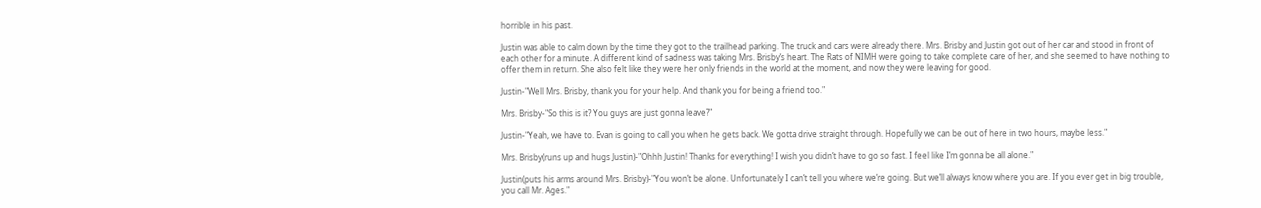horrible in his past.

Justin was able to calm down by the time they got to the trailhead parking. The truck and cars were already there. Mrs. Brisby and Justin got out of her car and stood in front of each other for a minute. A different kind of sadness was taking Mrs. Brisby’s heart. The Rats of NIMH were going to take complete care of her, and she seemed to have nothing to offer them in return. She also felt like they were her only friends in the world at the moment, and now they were leaving for good.

Justin-"Well Mrs. Brisby, thank you for your help. And thank you for being a friend too."

Mrs. Brisby-"So this is it? You guys are just gonna leave?"

Justin-"Yeah, we have to. Evan is going to call you when he gets back. We gotta drive straight through. Hopefully we can be out of here in two hours, maybe less."

Mrs. Brisby(runs up and hugs Justin)-"Ohhh Justin! Thanks for everything! I wish you didn’t have to go so fast. I feel like I’m gonna be all alone."

Justin(puts his arms around Mrs. Brisby)-"You won’t be alone. Unfortunately I can’t tell you where we’re going. But we’ll always know where you are. If you ever get in big trouble, you call Mr. Ages."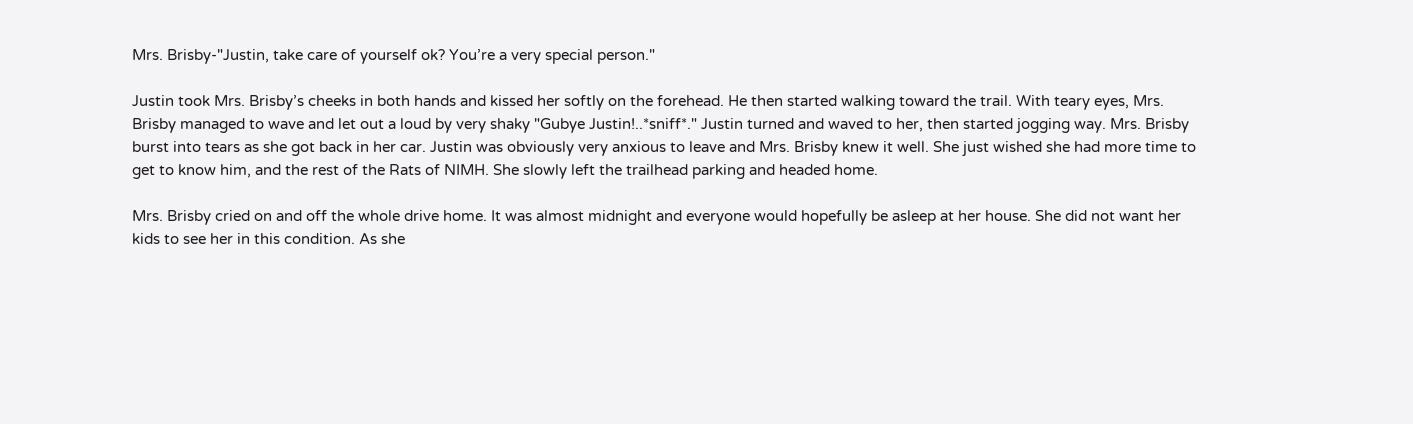Mrs. Brisby-"Justin, take care of yourself ok? You’re a very special person."

Justin took Mrs. Brisby’s cheeks in both hands and kissed her softly on the forehead. He then started walking toward the trail. With teary eyes, Mrs. Brisby managed to wave and let out a loud by very shaky "Gubye Justin!..*sniff*." Justin turned and waved to her, then started jogging way. Mrs. Brisby burst into tears as she got back in her car. Justin was obviously very anxious to leave and Mrs. Brisby knew it well. She just wished she had more time to get to know him, and the rest of the Rats of NIMH. She slowly left the trailhead parking and headed home.

Mrs. Brisby cried on and off the whole drive home. It was almost midnight and everyone would hopefully be asleep at her house. She did not want her kids to see her in this condition. As she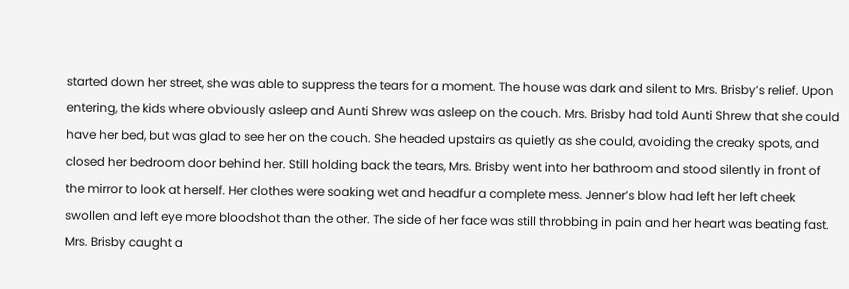started down her street, she was able to suppress the tears for a moment. The house was dark and silent to Mrs. Brisby’s relief. Upon entering, the kids where obviously asleep and Aunti Shrew was asleep on the couch. Mrs. Brisby had told Aunti Shrew that she could have her bed, but was glad to see her on the couch. She headed upstairs as quietly as she could, avoiding the creaky spots, and closed her bedroom door behind her. Still holding back the tears, Mrs. Brisby went into her bathroom and stood silently in front of the mirror to look at herself. Her clothes were soaking wet and headfur a complete mess. Jenner’s blow had left her left cheek swollen and left eye more bloodshot than the other. The side of her face was still throbbing in pain and her heart was beating fast. Mrs. Brisby caught a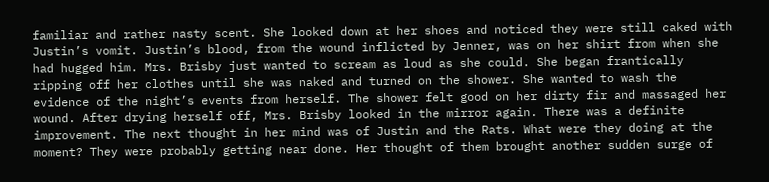familiar and rather nasty scent. She looked down at her shoes and noticed they were still caked with Justin’s vomit. Justin’s blood, from the wound inflicted by Jenner, was on her shirt from when she had hugged him. Mrs. Brisby just wanted to scream as loud as she could. She began frantically ripping off her clothes until she was naked and turned on the shower. She wanted to wash the evidence of the night’s events from herself. The shower felt good on her dirty fir and massaged her wound. After drying herself off, Mrs. Brisby looked in the mirror again. There was a definite improvement. The next thought in her mind was of Justin and the Rats. What were they doing at the moment? They were probably getting near done. Her thought of them brought another sudden surge of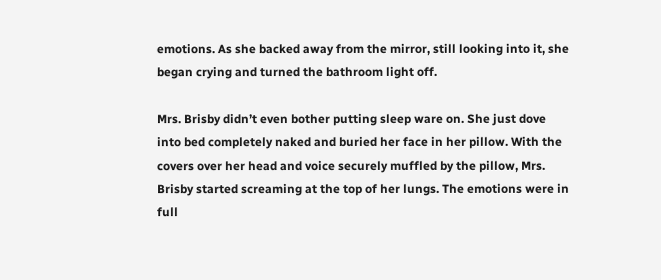emotions. As she backed away from the mirror, still looking into it, she began crying and turned the bathroom light off.

Mrs. Brisby didn’t even bother putting sleep ware on. She just dove into bed completely naked and buried her face in her pillow. With the covers over her head and voice securely muffled by the pillow, Mrs. Brisby started screaming at the top of her lungs. The emotions were in full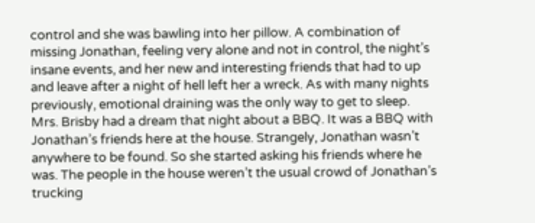control and she was bawling into her pillow. A combination of missing Jonathan, feeling very alone and not in control, the night’s insane events, and her new and interesting friends that had to up and leave after a night of hell left her a wreck. As with many nights previously, emotional draining was the only way to get to sleep. Mrs. Brisby had a dream that night about a BBQ. It was a BBQ with Jonathan’s friends here at the house. Strangely, Jonathan wasn’t anywhere to be found. So she started asking his friends where he was. The people in the house weren’t the usual crowd of Jonathan’s trucking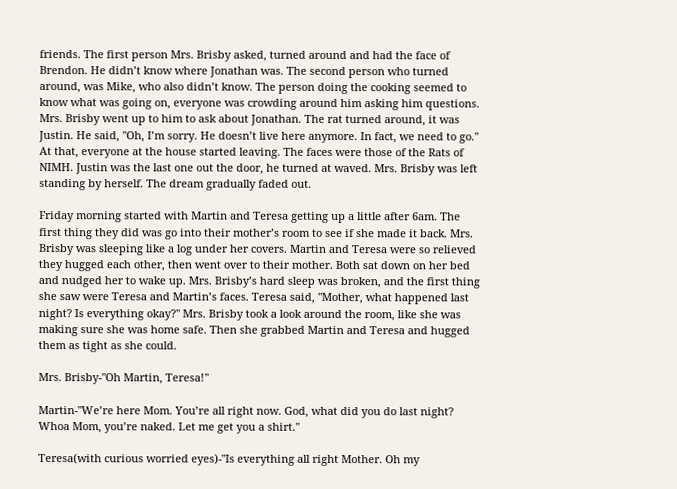friends. The first person Mrs. Brisby asked, turned around and had the face of Brendon. He didn’t know where Jonathan was. The second person who turned around, was Mike, who also didn’t know. The person doing the cooking seemed to know what was going on, everyone was crowding around him asking him questions. Mrs. Brisby went up to him to ask about Jonathan. The rat turned around, it was Justin. He said, "Oh, I’m sorry. He doesn’t live here anymore. In fact, we need to go." At that, everyone at the house started leaving. The faces were those of the Rats of NIMH. Justin was the last one out the door, he turned at waved. Mrs. Brisby was left standing by herself. The dream gradually faded out.

Friday morning started with Martin and Teresa getting up a little after 6am. The first thing they did was go into their mother’s room to see if she made it back. Mrs. Brisby was sleeping like a log under her covers. Martin and Teresa were so relieved they hugged each other, then went over to their mother. Both sat down on her bed and nudged her to wake up. Mrs. Brisby’s hard sleep was broken, and the first thing she saw were Teresa and Martin’s faces. Teresa said, "Mother, what happened last night? Is everything okay?" Mrs. Brisby took a look around the room, like she was making sure she was home safe. Then she grabbed Martin and Teresa and hugged them as tight as she could.

Mrs. Brisby-"Oh Martin, Teresa!"

Martin-"We’re here Mom. You’re all right now. God, what did you do last night? Whoa Mom, you’re naked. Let me get you a shirt."

Teresa(with curious worried eyes)-"Is everything all right Mother. Oh my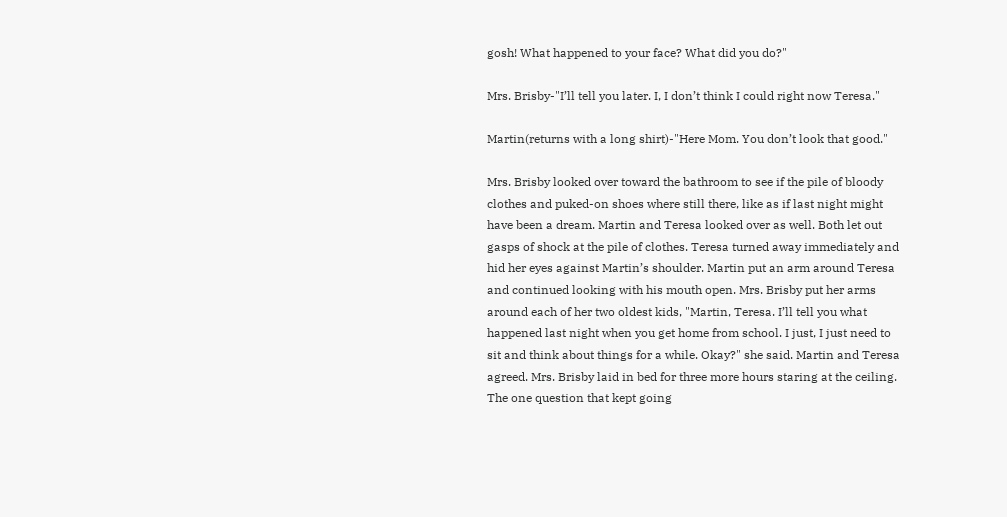gosh! What happened to your face? What did you do?"

Mrs. Brisby-"I’ll tell you later. I, I don’t think I could right now Teresa."

Martin(returns with a long shirt)-"Here Mom. You don’t look that good."

Mrs. Brisby looked over toward the bathroom to see if the pile of bloody clothes and puked-on shoes where still there, like as if last night might have been a dream. Martin and Teresa looked over as well. Both let out gasps of shock at the pile of clothes. Teresa turned away immediately and hid her eyes against Martin’s shoulder. Martin put an arm around Teresa and continued looking with his mouth open. Mrs. Brisby put her arms around each of her two oldest kids, "Martin, Teresa. I’ll tell you what happened last night when you get home from school. I just, I just need to sit and think about things for a while. Okay?" she said. Martin and Teresa agreed. Mrs. Brisby laid in bed for three more hours staring at the ceiling. The one question that kept going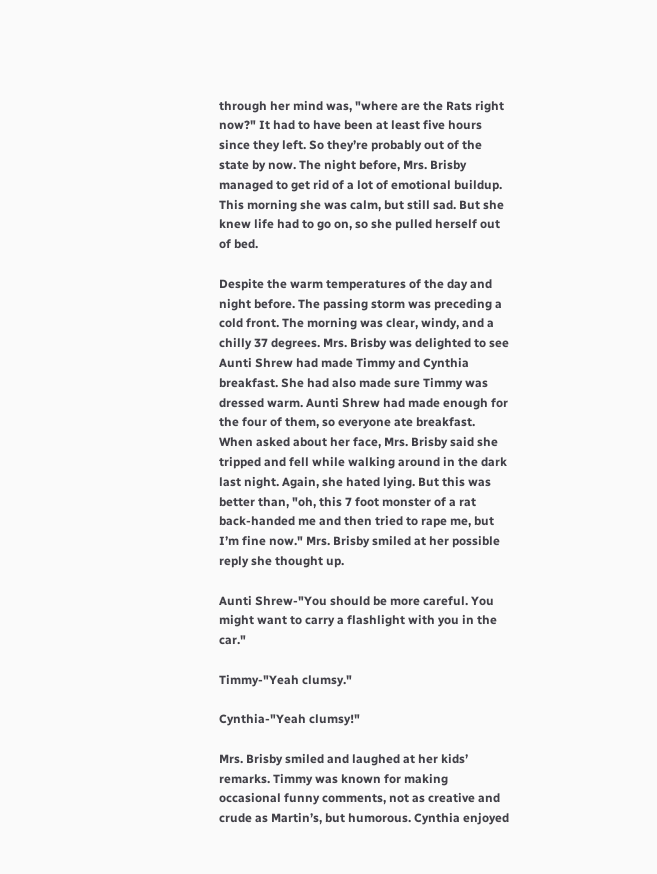through her mind was, "where are the Rats right now?" It had to have been at least five hours since they left. So they’re probably out of the state by now. The night before, Mrs. Brisby managed to get rid of a lot of emotional buildup. This morning she was calm, but still sad. But she knew life had to go on, so she pulled herself out of bed.

Despite the warm temperatures of the day and night before. The passing storm was preceding a cold front. The morning was clear, windy, and a chilly 37 degrees. Mrs. Brisby was delighted to see Aunti Shrew had made Timmy and Cynthia breakfast. She had also made sure Timmy was dressed warm. Aunti Shrew had made enough for the four of them, so everyone ate breakfast. When asked about her face, Mrs. Brisby said she tripped and fell while walking around in the dark last night. Again, she hated lying. But this was better than, "oh, this 7 foot monster of a rat back-handed me and then tried to rape me, but I’m fine now." Mrs. Brisby smiled at her possible reply she thought up.

Aunti Shrew-"You should be more careful. You might want to carry a flashlight with you in the car."

Timmy-"Yeah clumsy."

Cynthia-"Yeah clumsy!"

Mrs. Brisby smiled and laughed at her kids’ remarks. Timmy was known for making occasional funny comments, not as creative and crude as Martin’s, but humorous. Cynthia enjoyed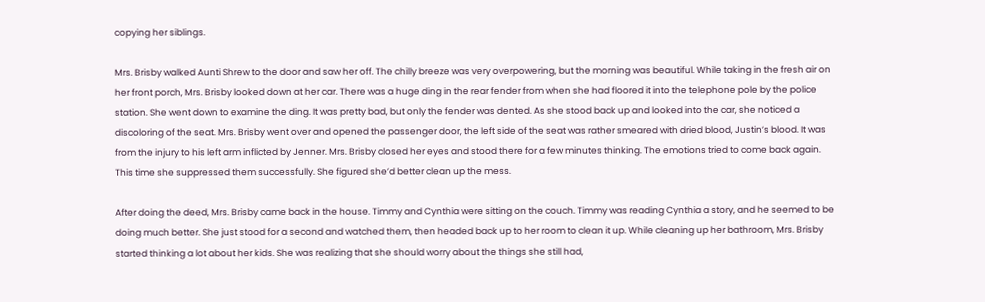copying her siblings.

Mrs. Brisby walked Aunti Shrew to the door and saw her off. The chilly breeze was very overpowering, but the morning was beautiful. While taking in the fresh air on her front porch, Mrs. Brisby looked down at her car. There was a huge ding in the rear fender from when she had floored it into the telephone pole by the police station. She went down to examine the ding. It was pretty bad, but only the fender was dented. As she stood back up and looked into the car, she noticed a discoloring of the seat. Mrs. Brisby went over and opened the passenger door, the left side of the seat was rather smeared with dried blood, Justin’s blood. It was from the injury to his left arm inflicted by Jenner. Mrs. Brisby closed her eyes and stood there for a few minutes thinking. The emotions tried to come back again. This time she suppressed them successfully. She figured she’d better clean up the mess.

After doing the deed, Mrs. Brisby came back in the house. Timmy and Cynthia were sitting on the couch. Timmy was reading Cynthia a story, and he seemed to be doing much better. She just stood for a second and watched them, then headed back up to her room to clean it up. While cleaning up her bathroom, Mrs. Brisby started thinking a lot about her kids. She was realizing that she should worry about the things she still had,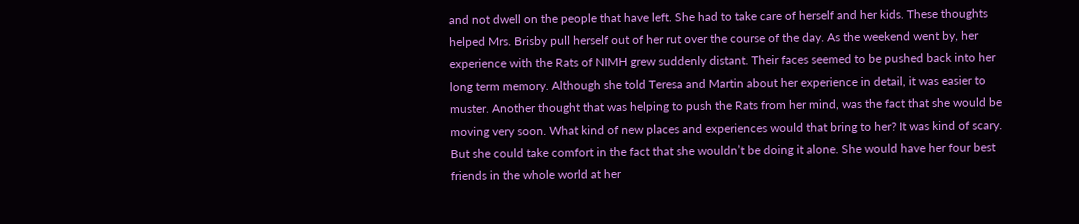and not dwell on the people that have left. She had to take care of herself and her kids. These thoughts helped Mrs. Brisby pull herself out of her rut over the course of the day. As the weekend went by, her experience with the Rats of NIMH grew suddenly distant. Their faces seemed to be pushed back into her long term memory. Although she told Teresa and Martin about her experience in detail, it was easier to muster. Another thought that was helping to push the Rats from her mind, was the fact that she would be moving very soon. What kind of new places and experiences would that bring to her? It was kind of scary. But she could take comfort in the fact that she wouldn’t be doing it alone. She would have her four best friends in the whole world at her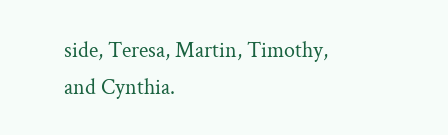side, Teresa, Martin, Timothy, and Cynthia.